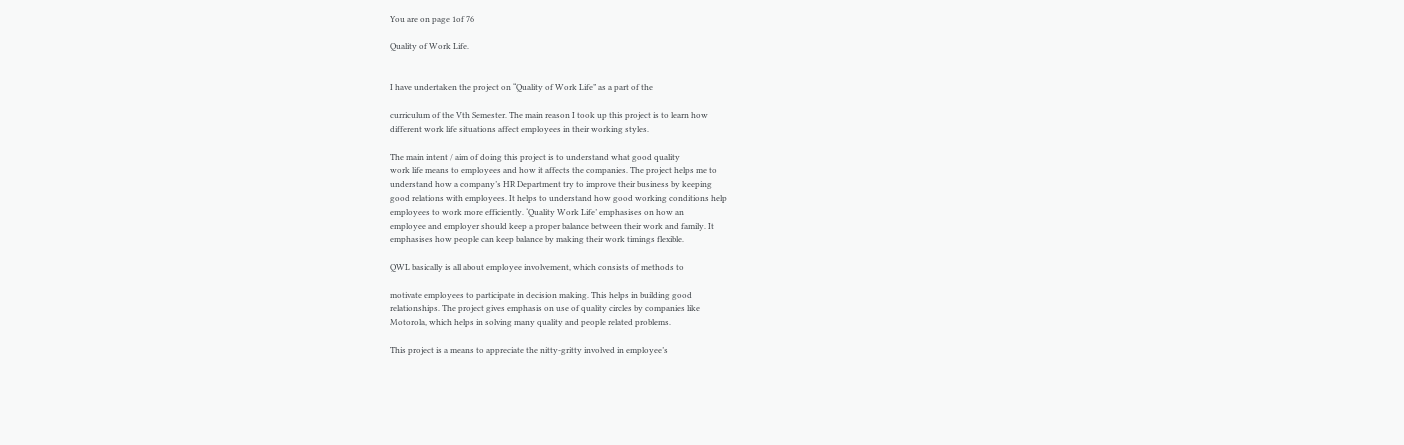You are on page 1of 76

Quality of Work Life.


I have undertaken the project on “Quality of Work Life” as a part of the

curriculum of the Vth Semester. The main reason I took up this project is to learn how
different work life situations affect employees in their working styles.

The main intent / aim of doing this project is to understand what good quality
work life means to employees and how it affects the companies. The project helps me to
understand how a company’s HR Department try to improve their business by keeping
good relations with employees. It helps to understand how good working conditions help
employees to work more efficiently. ‘Quality Work Life’ emphasises on how an
employee and employer should keep a proper balance between their work and family. It
emphasises how people can keep balance by making their work timings flexible.

QWL basically is all about employee involvement, which consists of methods to

motivate employees to participate in decision making. This helps in building good
relationships. The project gives emphasis on use of quality circles by companies like
Motorola, which helps in solving many quality and people related problems.

This project is a means to appreciate the nitty-gritty involved in employee’s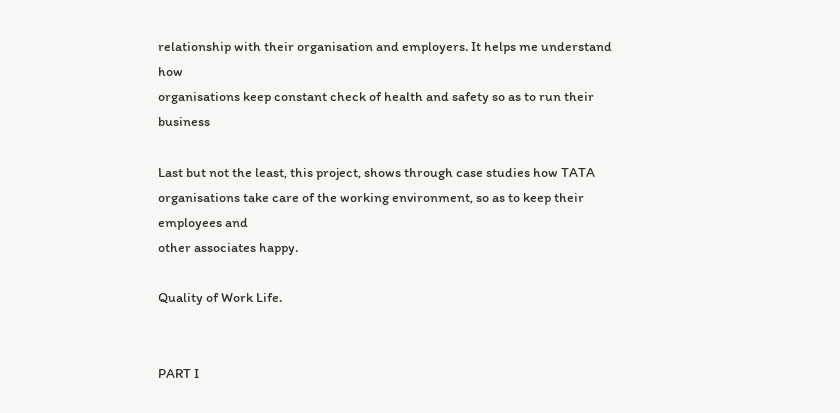relationship with their organisation and employers. It helps me understand how
organisations keep constant check of health and safety so as to run their business

Last but not the least, this project, shows through case studies how TATA
organisations take care of the working environment, so as to keep their employees and
other associates happy.

Quality of Work Life.


PART I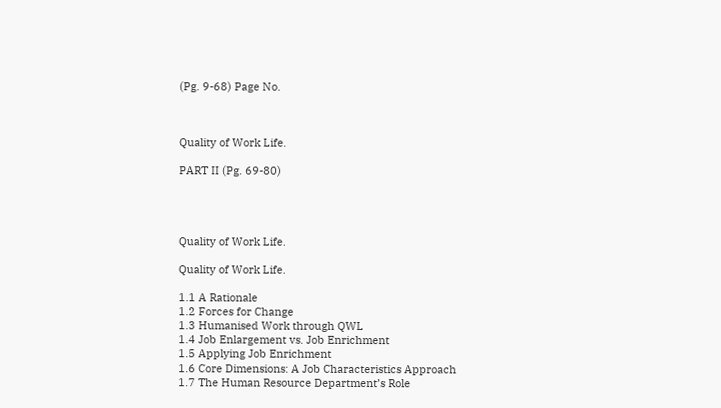(Pg. 9-68) Page No.



Quality of Work Life.

PART II (Pg. 69-80)




Quality of Work Life.

Quality of Work Life.

1.1 A Rationale
1.2 Forces for Change
1.3 Humanised Work through QWL
1.4 Job Enlargement vs. Job Enrichment
1.5 Applying Job Enrichment
1.6 Core Dimensions: A Job Characteristics Approach
1.7 The Human Resource Department’s Role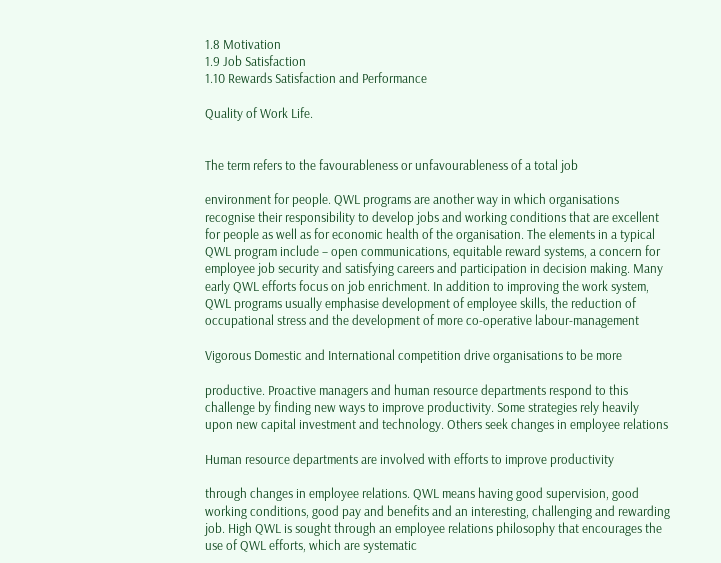1.8 Motivation
1.9 Job Satisfaction
1.10 Rewards Satisfaction and Performance

Quality of Work Life.


The term refers to the favourableness or unfavourableness of a total job

environment for people. QWL programs are another way in which organisations
recognise their responsibility to develop jobs and working conditions that are excellent
for people as well as for economic health of the organisation. The elements in a typical
QWL program include – open communications, equitable reward systems, a concern for
employee job security and satisfying careers and participation in decision making. Many
early QWL efforts focus on job enrichment. In addition to improving the work system,
QWL programs usually emphasise development of employee skills, the reduction of
occupational stress and the development of more co-operative labour-management

Vigorous Domestic and International competition drive organisations to be more

productive. Proactive managers and human resource departments respond to this
challenge by finding new ways to improve productivity. Some strategies rely heavily
upon new capital investment and technology. Others seek changes in employee relations

Human resource departments are involved with efforts to improve productivity

through changes in employee relations. QWL means having good supervision, good
working conditions, good pay and benefits and an interesting, challenging and rewarding
job. High QWL is sought through an employee relations philosophy that encourages the
use of QWL efforts, which are systematic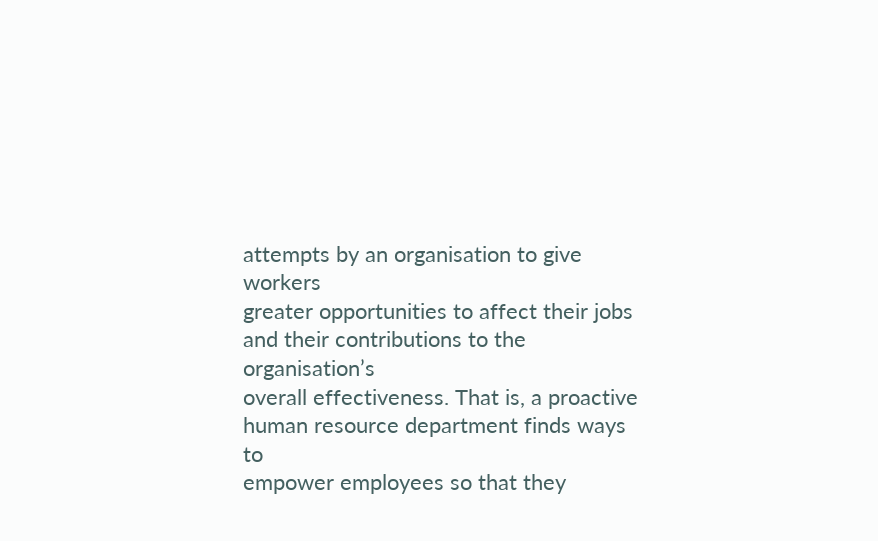attempts by an organisation to give workers
greater opportunities to affect their jobs and their contributions to the organisation’s
overall effectiveness. That is, a proactive human resource department finds ways to
empower employees so that they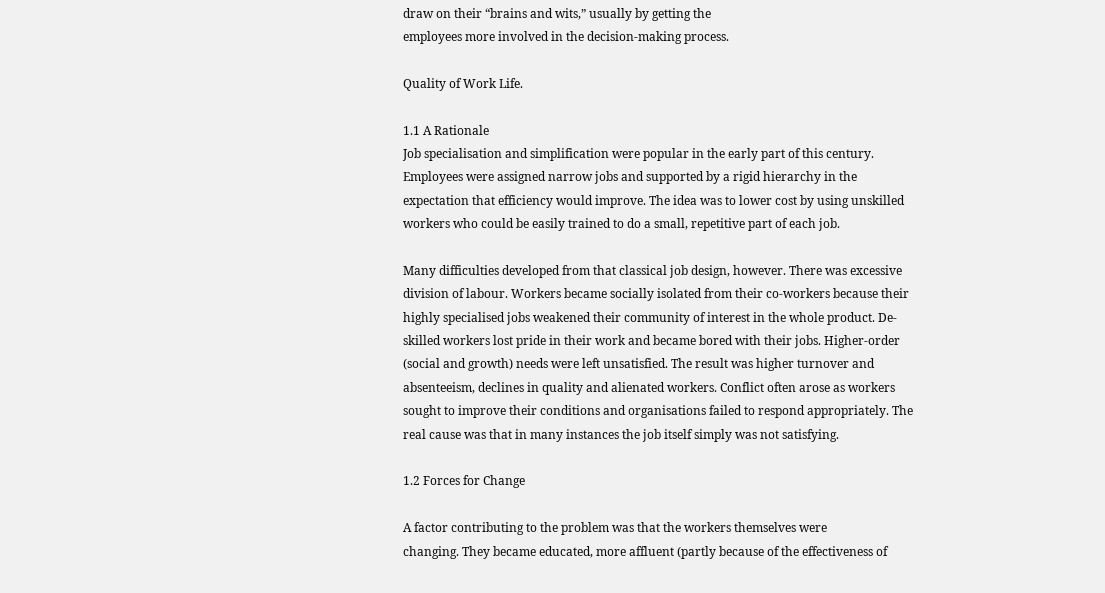draw on their “brains and wits,” usually by getting the
employees more involved in the decision-making process.

Quality of Work Life.

1.1 A Rationale
Job specialisation and simplification were popular in the early part of this century.
Employees were assigned narrow jobs and supported by a rigid hierarchy in the
expectation that efficiency would improve. The idea was to lower cost by using unskilled
workers who could be easily trained to do a small, repetitive part of each job.

Many difficulties developed from that classical job design, however. There was excessive
division of labour. Workers became socially isolated from their co-workers because their
highly specialised jobs weakened their community of interest in the whole product. De-
skilled workers lost pride in their work and became bored with their jobs. Higher-order
(social and growth) needs were left unsatisfied. The result was higher turnover and
absenteeism, declines in quality and alienated workers. Conflict often arose as workers
sought to improve their conditions and organisations failed to respond appropriately. The
real cause was that in many instances the job itself simply was not satisfying.

1.2 Forces for Change

A factor contributing to the problem was that the workers themselves were
changing. They became educated, more affluent (partly because of the effectiveness of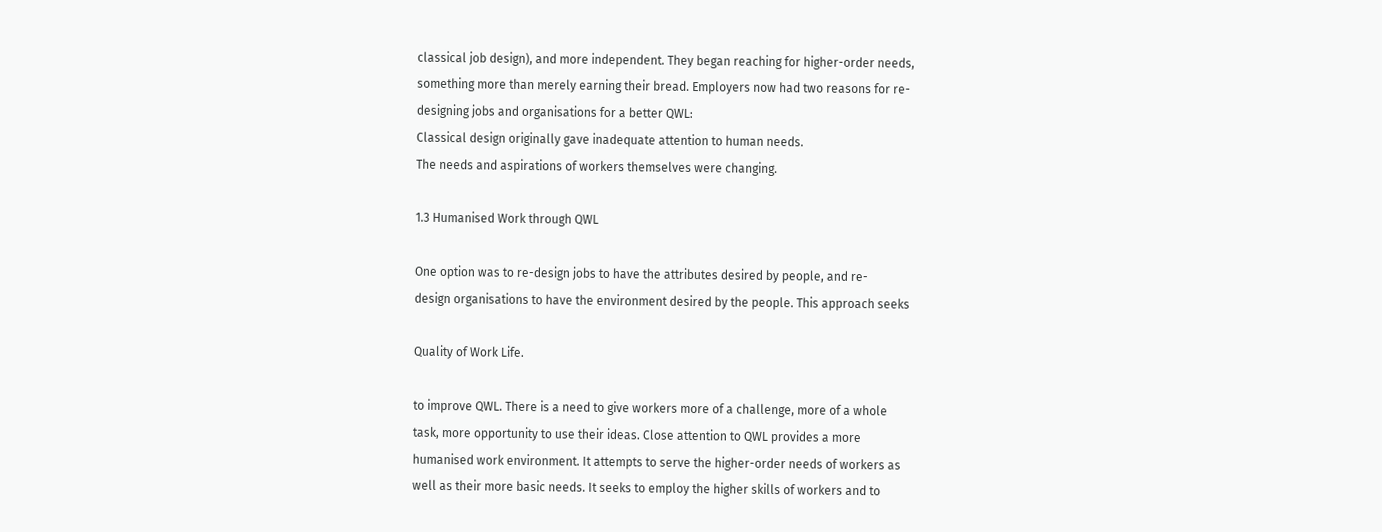classical job design), and more independent. They began reaching for higher-order needs,
something more than merely earning their bread. Employers now had two reasons for re-
designing jobs and organisations for a better QWL:
Classical design originally gave inadequate attention to human needs.
The needs and aspirations of workers themselves were changing.

1.3 Humanised Work through QWL

One option was to re-design jobs to have the attributes desired by people, and re-
design organisations to have the environment desired by the people. This approach seeks

Quality of Work Life.

to improve QWL. There is a need to give workers more of a challenge, more of a whole
task, more opportunity to use their ideas. Close attention to QWL provides a more
humanised work environment. It attempts to serve the higher-order needs of workers as
well as their more basic needs. It seeks to employ the higher skills of workers and to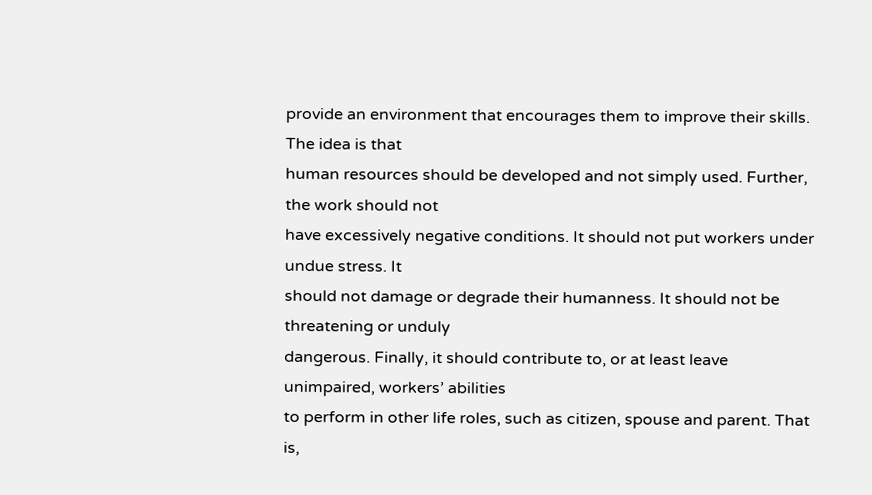provide an environment that encourages them to improve their skills. The idea is that
human resources should be developed and not simply used. Further, the work should not
have excessively negative conditions. It should not put workers under undue stress. It
should not damage or degrade their humanness. It should not be threatening or unduly
dangerous. Finally, it should contribute to, or at least leave unimpaired, workers’ abilities
to perform in other life roles, such as citizen, spouse and parent. That is,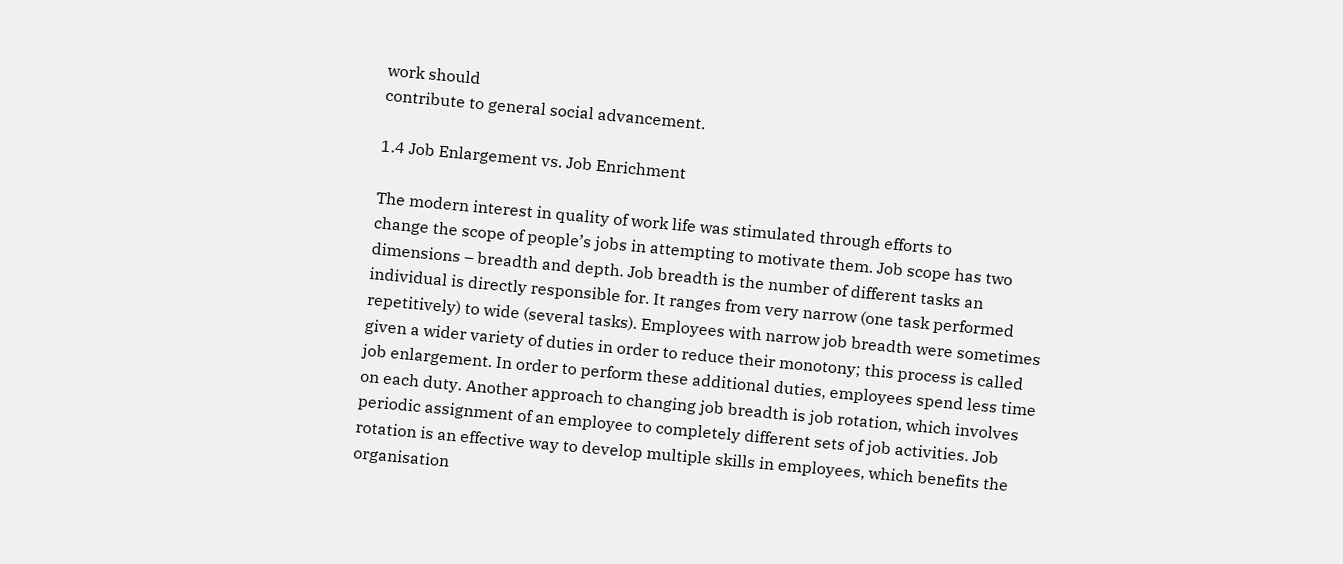work should
contribute to general social advancement.

1.4 Job Enlargement vs. Job Enrichment

The modern interest in quality of work life was stimulated through efforts to
change the scope of people’s jobs in attempting to motivate them. Job scope has two
dimensions – breadth and depth. Job breadth is the number of different tasks an
individual is directly responsible for. It ranges from very narrow (one task performed
repetitively) to wide (several tasks). Employees with narrow job breadth were sometimes
given a wider variety of duties in order to reduce their monotony; this process is called
job enlargement. In order to perform these additional duties, employees spend less time
on each duty. Another approach to changing job breadth is job rotation, which involves
periodic assignment of an employee to completely different sets of job activities. Job
rotation is an effective way to develop multiple skills in employees, which benefits the
organisation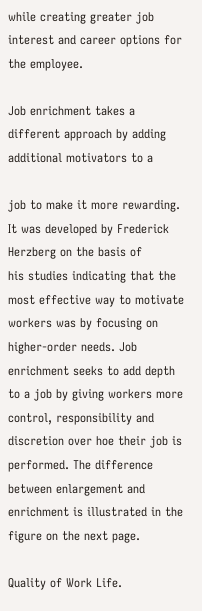while creating greater job interest and career options for the employee.

Job enrichment takes a different approach by adding additional motivators to a

job to make it more rewarding. It was developed by Frederick Herzberg on the basis of
his studies indicating that the most effective way to motivate workers was by focusing on
higher-order needs. Job enrichment seeks to add depth to a job by giving workers more
control, responsibility and discretion over hoe their job is performed. The difference
between enlargement and enrichment is illustrated in the figure on the next page.

Quality of Work Life.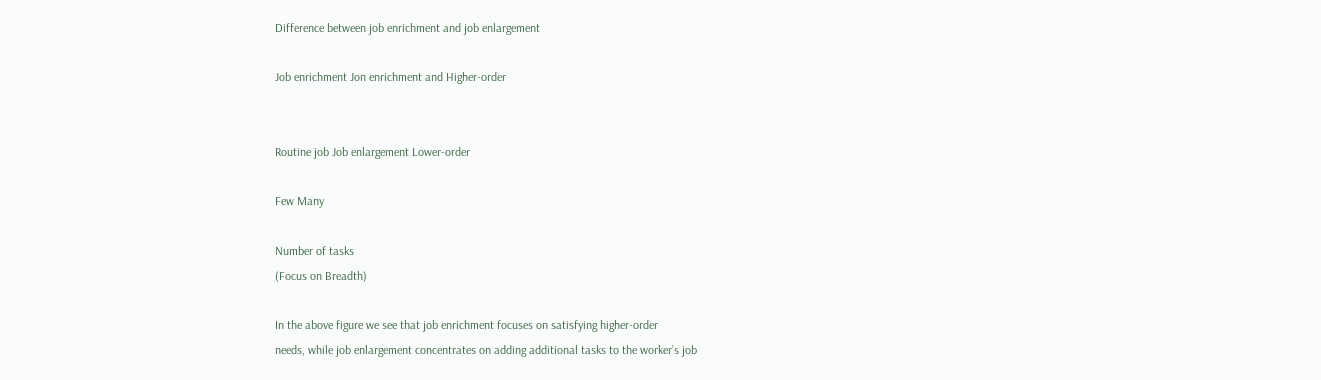Difference between job enrichment and job enlargement

Job enrichment Jon enrichment and Higher-order


Routine job Job enlargement Lower-order

Few Many

Number of tasks
(Focus on Breadth)

In the above figure we see that job enrichment focuses on satisfying higher-order
needs, while job enlargement concentrates on adding additional tasks to the worker’s job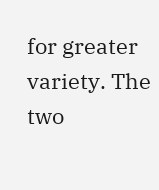for greater variety. The two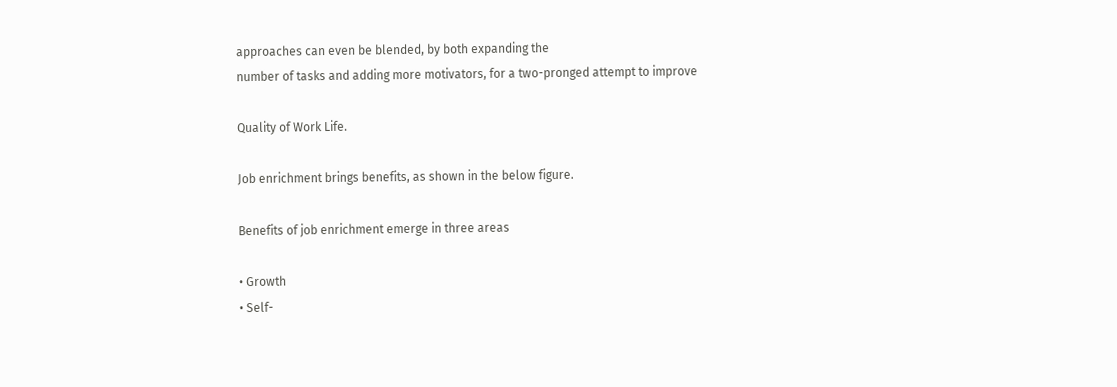approaches can even be blended, by both expanding the
number of tasks and adding more motivators, for a two-pronged attempt to improve

Quality of Work Life.

Job enrichment brings benefits, as shown in the below figure.

Benefits of job enrichment emerge in three areas

• Growth
• Self-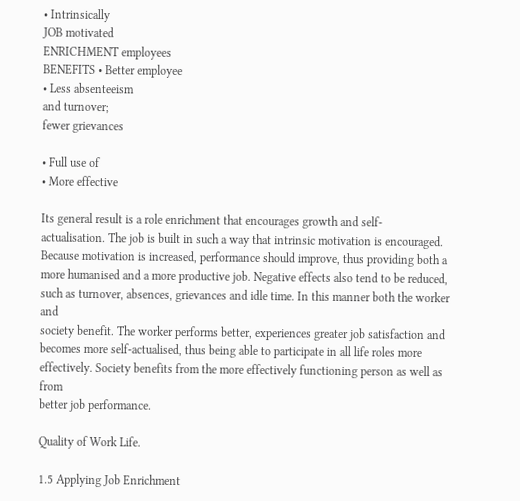• Intrinsically
JOB motivated
ENRICHMENT employees
BENEFITS • Better employee
• Less absenteeism
and turnover;
fewer grievances

• Full use of
• More effective

Its general result is a role enrichment that encourages growth and self-
actualisation. The job is built in such a way that intrinsic motivation is encouraged.
Because motivation is increased, performance should improve, thus providing both a
more humanised and a more productive job. Negative effects also tend to be reduced,
such as turnover, absences, grievances and idle time. In this manner both the worker and
society benefit. The worker performs better, experiences greater job satisfaction and
becomes more self-actualised, thus being able to participate in all life roles more
effectively. Society benefits from the more effectively functioning person as well as from
better job performance.

Quality of Work Life.

1.5 Applying Job Enrichment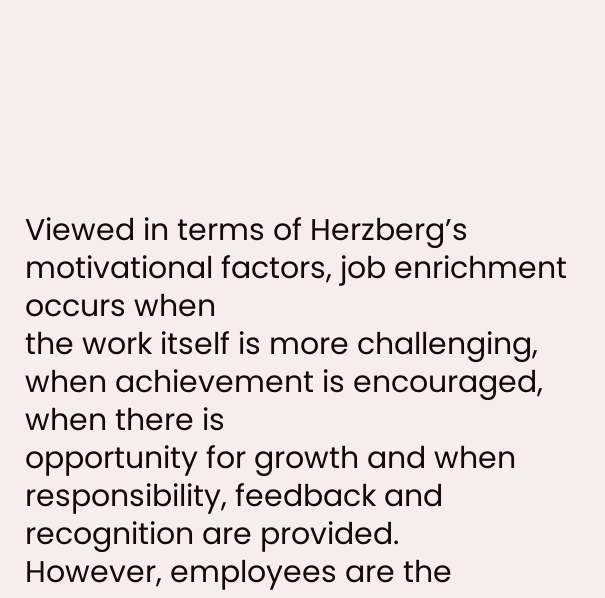Viewed in terms of Herzberg’s motivational factors, job enrichment occurs when
the work itself is more challenging, when achievement is encouraged, when there is
opportunity for growth and when responsibility, feedback and recognition are provided.
However, employees are the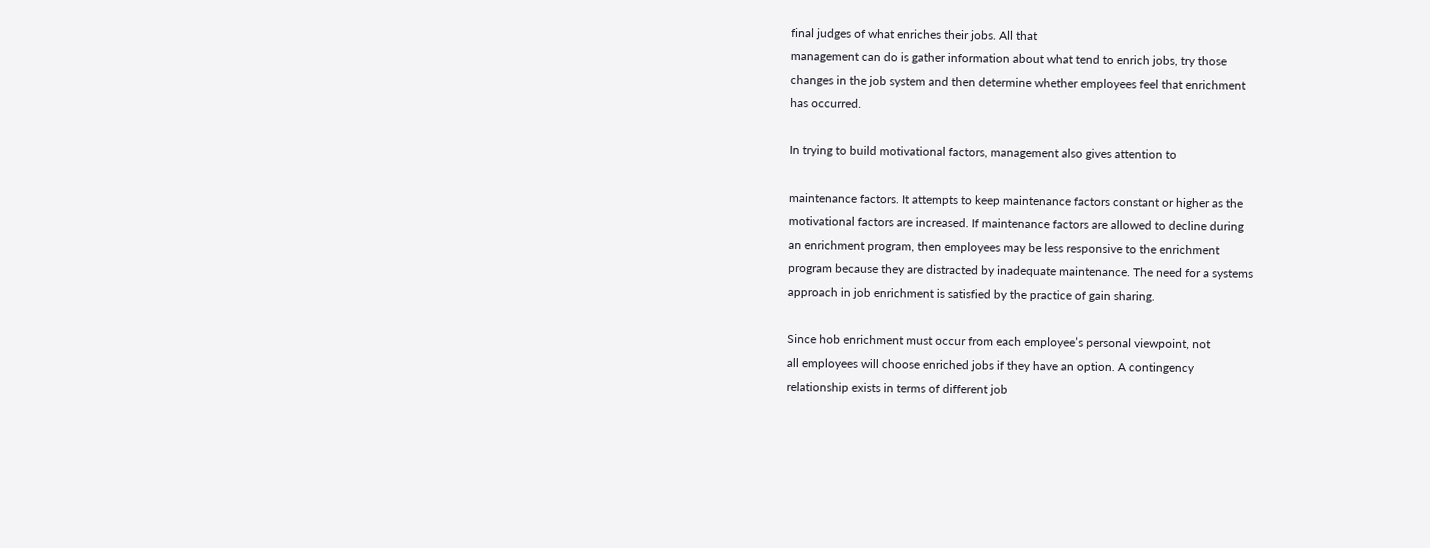final judges of what enriches their jobs. All that
management can do is gather information about what tend to enrich jobs, try those
changes in the job system and then determine whether employees feel that enrichment
has occurred.

In trying to build motivational factors, management also gives attention to

maintenance factors. It attempts to keep maintenance factors constant or higher as the
motivational factors are increased. If maintenance factors are allowed to decline during
an enrichment program, then employees may be less responsive to the enrichment
program because they are distracted by inadequate maintenance. The need for a systems
approach in job enrichment is satisfied by the practice of gain sharing.

Since hob enrichment must occur from each employee’s personal viewpoint, not
all employees will choose enriched jobs if they have an option. A contingency
relationship exists in terms of different job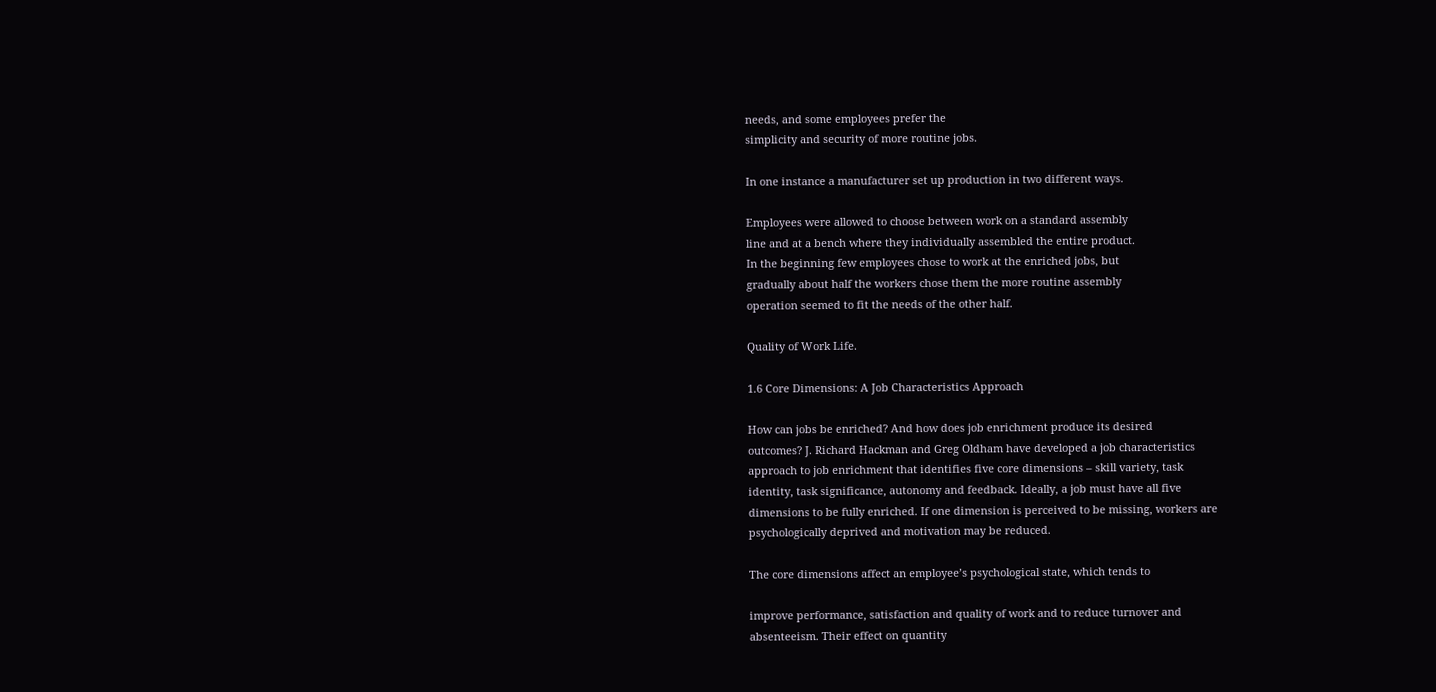needs, and some employees prefer the
simplicity and security of more routine jobs.

In one instance a manufacturer set up production in two different ways.

Employees were allowed to choose between work on a standard assembly
line and at a bench where they individually assembled the entire product.
In the beginning few employees chose to work at the enriched jobs, but
gradually about half the workers chose them the more routine assembly
operation seemed to fit the needs of the other half.

Quality of Work Life.

1.6 Core Dimensions: A Job Characteristics Approach

How can jobs be enriched? And how does job enrichment produce its desired
outcomes? J. Richard Hackman and Greg Oldham have developed a job characteristics
approach to job enrichment that identifies five core dimensions – skill variety, task
identity, task significance, autonomy and feedback. Ideally, a job must have all five
dimensions to be fully enriched. If one dimension is perceived to be missing, workers are
psychologically deprived and motivation may be reduced.

The core dimensions affect an employee’s psychological state, which tends to

improve performance, satisfaction and quality of work and to reduce turnover and
absenteeism. Their effect on quantity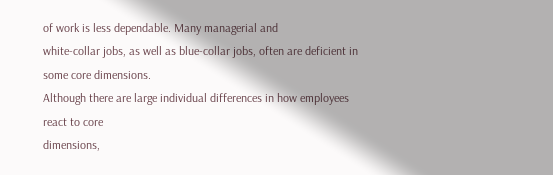of work is less dependable. Many managerial and
white-collar jobs, as well as blue-collar jobs, often are deficient in some core dimensions.
Although there are large individual differences in how employees react to core
dimensions,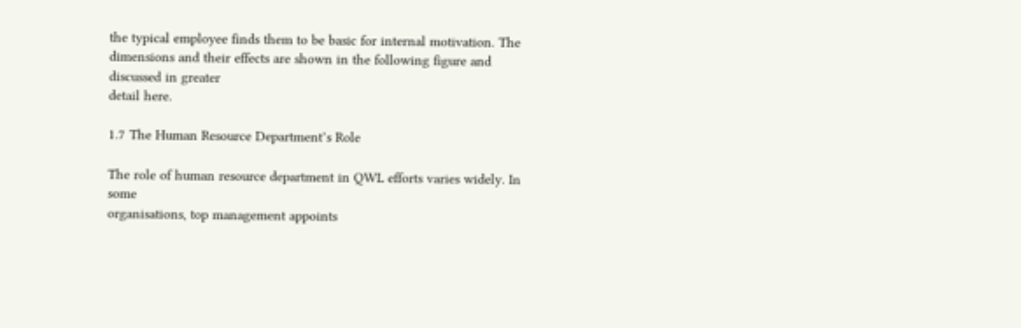the typical employee finds them to be basic for internal motivation. The
dimensions and their effects are shown in the following figure and discussed in greater
detail here.

1.7 The Human Resource Department’s Role

The role of human resource department in QWL efforts varies widely. In some
organisations, top management appoints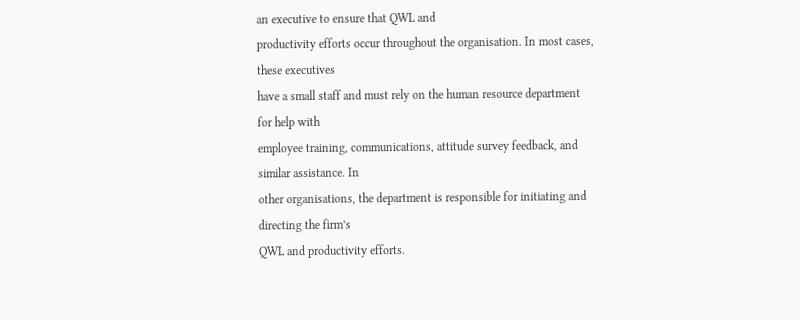an executive to ensure that QWL and
productivity efforts occur throughout the organisation. In most cases, these executives
have a small staff and must rely on the human resource department for help with
employee training, communications, attitude survey feedback, and similar assistance. In
other organisations, the department is responsible for initiating and directing the firm’s
QWL and productivity efforts.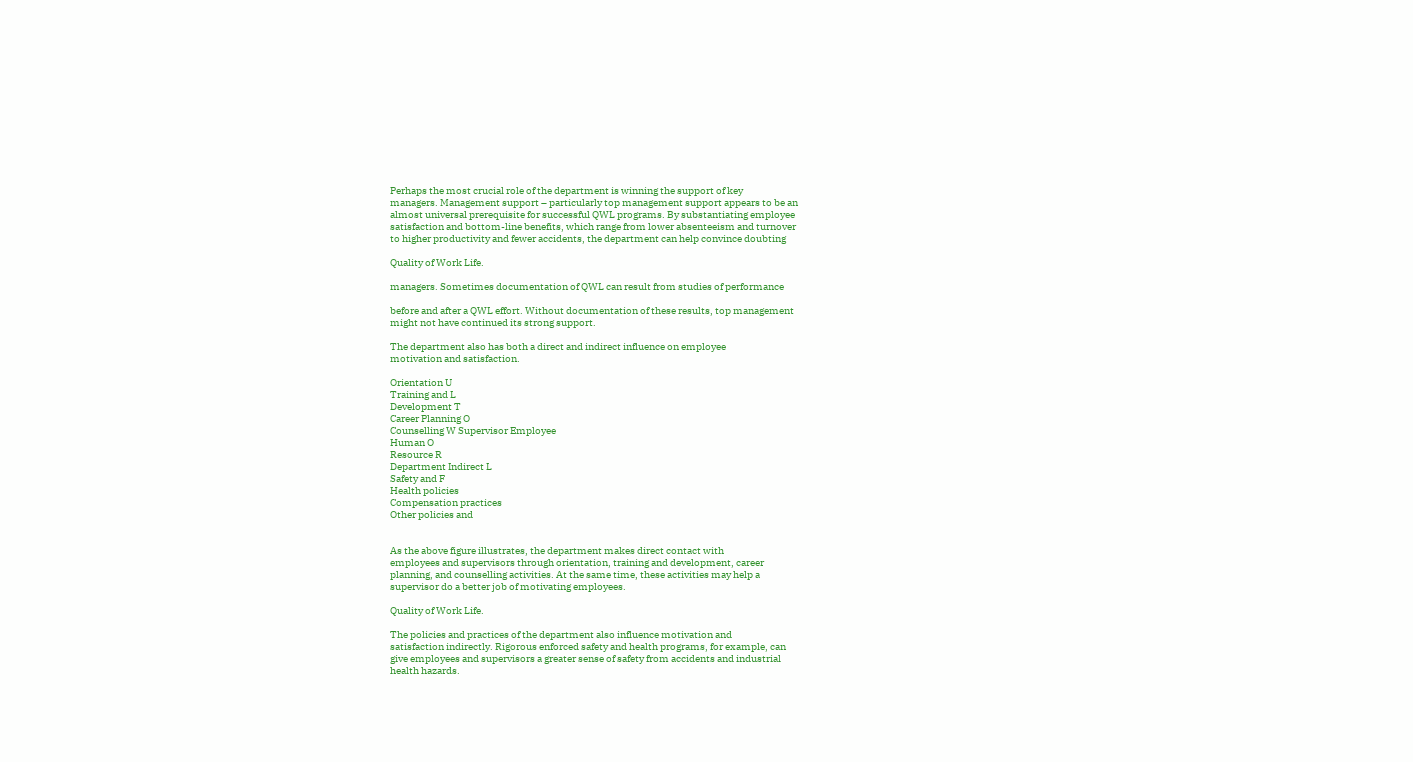Perhaps the most crucial role of the department is winning the support of key
managers. Management support – particularly top management support appears to be an
almost universal prerequisite for successful QWL programs. By substantiating employee
satisfaction and bottom-line benefits, which range from lower absenteeism and turnover
to higher productivity and fewer accidents, the department can help convince doubting

Quality of Work Life.

managers. Sometimes documentation of QWL can result from studies of performance

before and after a QWL effort. Without documentation of these results, top management
might not have continued its strong support.

The department also has both a direct and indirect influence on employee
motivation and satisfaction.

Orientation U
Training and L
Development T
Career Planning O
Counselling W Supervisor Employee
Human O
Resource R
Department Indirect L
Safety and F
Health policies
Compensation practices
Other policies and


As the above figure illustrates, the department makes direct contact with
employees and supervisors through orientation, training and development, career
planning, and counselling activities. At the same time, these activities may help a
supervisor do a better job of motivating employees.

Quality of Work Life.

The policies and practices of the department also influence motivation and
satisfaction indirectly. Rigorous enforced safety and health programs, for example, can
give employees and supervisors a greater sense of safety from accidents and industrial
health hazards.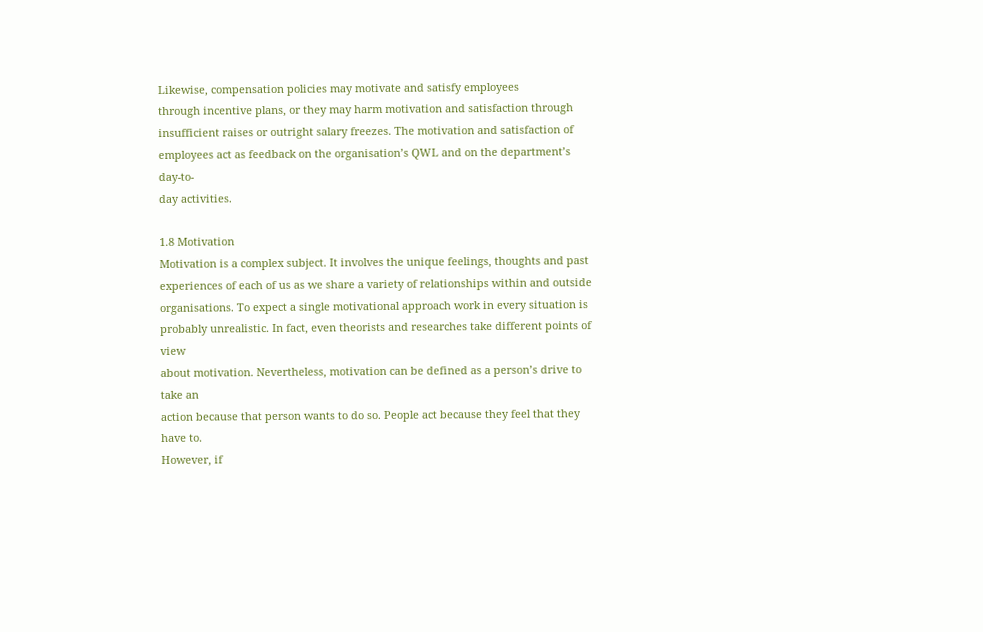Likewise, compensation policies may motivate and satisfy employees
through incentive plans, or they may harm motivation and satisfaction through
insufficient raises or outright salary freezes. The motivation and satisfaction of
employees act as feedback on the organisation’s QWL and on the department’s day-to-
day activities.

1.8 Motivation
Motivation is a complex subject. It involves the unique feelings, thoughts and past
experiences of each of us as we share a variety of relationships within and outside
organisations. To expect a single motivational approach work in every situation is
probably unrealistic. In fact, even theorists and researches take different points of view
about motivation. Nevertheless, motivation can be defined as a person’s drive to take an
action because that person wants to do so. People act because they feel that they have to.
However, if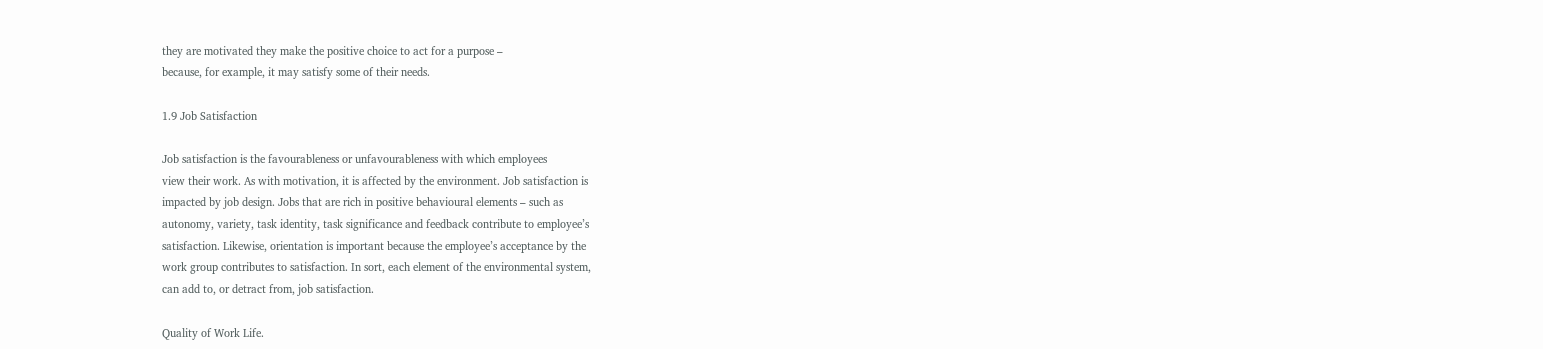they are motivated they make the positive choice to act for a purpose –
because, for example, it may satisfy some of their needs.

1.9 Job Satisfaction

Job satisfaction is the favourableness or unfavourableness with which employees
view their work. As with motivation, it is affected by the environment. Job satisfaction is
impacted by job design. Jobs that are rich in positive behavioural elements – such as
autonomy, variety, task identity, task significance and feedback contribute to employee’s
satisfaction. Likewise, orientation is important because the employee’s acceptance by the
work group contributes to satisfaction. In sort, each element of the environmental system,
can add to, or detract from, job satisfaction.

Quality of Work Life.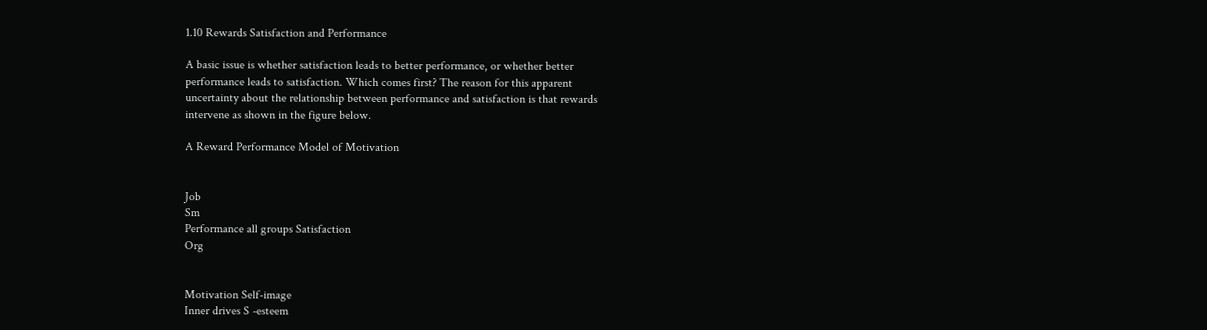1.10 Rewards Satisfaction and Performance

A basic issue is whether satisfaction leads to better performance, or whether better
performance leads to satisfaction. Which comes first? The reason for this apparent
uncertainty about the relationship between performance and satisfaction is that rewards
intervene as shown in the figure below.

A Reward Performance Model of Motivation


Job
Sm
Performance all groups Satisfaction
Org


Motivation Self-image
Inner drives S -esteem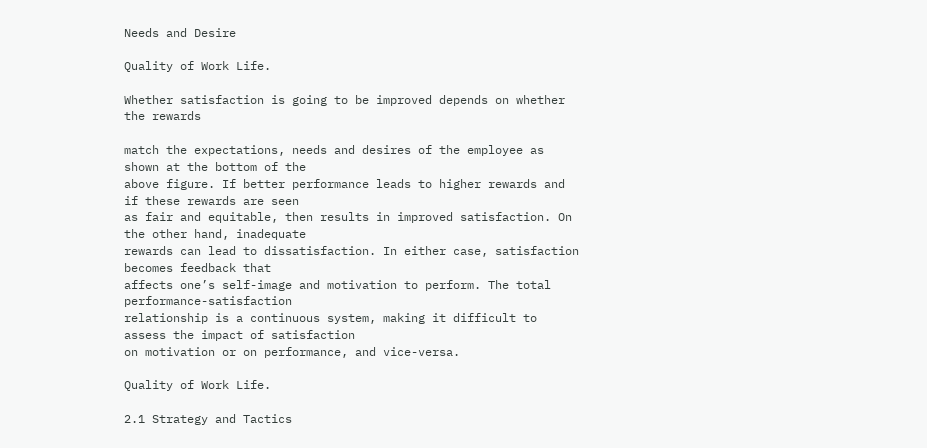Needs and Desire

Quality of Work Life.

Whether satisfaction is going to be improved depends on whether the rewards

match the expectations, needs and desires of the employee as shown at the bottom of the
above figure. If better performance leads to higher rewards and if these rewards are seen
as fair and equitable, then results in improved satisfaction. On the other hand, inadequate
rewards can lead to dissatisfaction. In either case, satisfaction becomes feedback that
affects one’s self-image and motivation to perform. The total performance-satisfaction
relationship is a continuous system, making it difficult to assess the impact of satisfaction
on motivation or on performance, and vice-versa.

Quality of Work Life.

2.1 Strategy and Tactics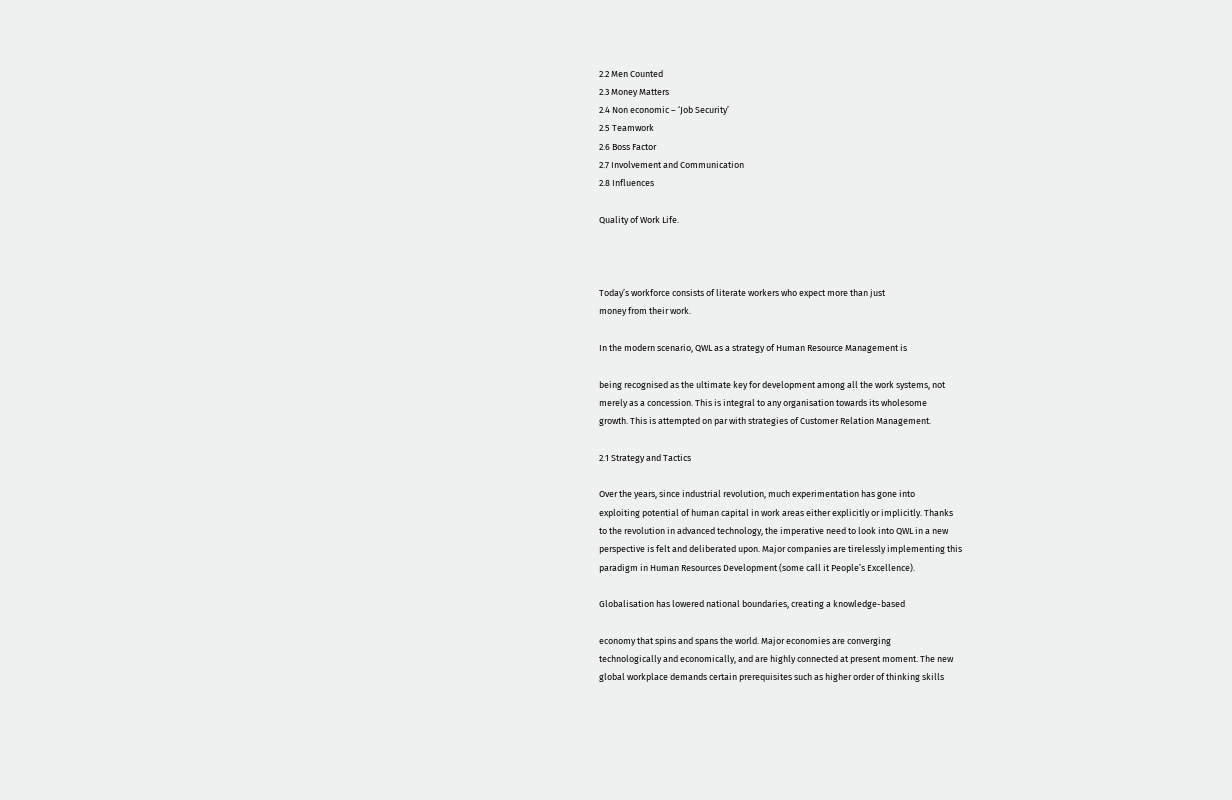2.2 Men Counted
2.3 Money Matters
2.4 Non economic – ‘Job Security’
2.5 Teamwork
2.6 Boss Factor
2.7 Involvement and Communication
2.8 Influences

Quality of Work Life.



Today’s workforce consists of literate workers who expect more than just
money from their work.

In the modern scenario, QWL as a strategy of Human Resource Management is

being recognised as the ultimate key for development among all the work systems, not
merely as a concession. This is integral to any organisation towards its wholesome
growth. This is attempted on par with strategies of Customer Relation Management.

2.1 Strategy and Tactics

Over the years, since industrial revolution, much experimentation has gone into
exploiting potential of human capital in work areas either explicitly or implicitly. Thanks
to the revolution in advanced technology, the imperative need to look into QWL in a new
perspective is felt and deliberated upon. Major companies are tirelessly implementing this
paradigm in Human Resources Development (some call it People’s Excellence).

Globalisation has lowered national boundaries, creating a knowledge-based

economy that spins and spans the world. Major economies are converging
technologically and economically, and are highly connected at present moment. The new
global workplace demands certain prerequisites such as higher order of thinking skills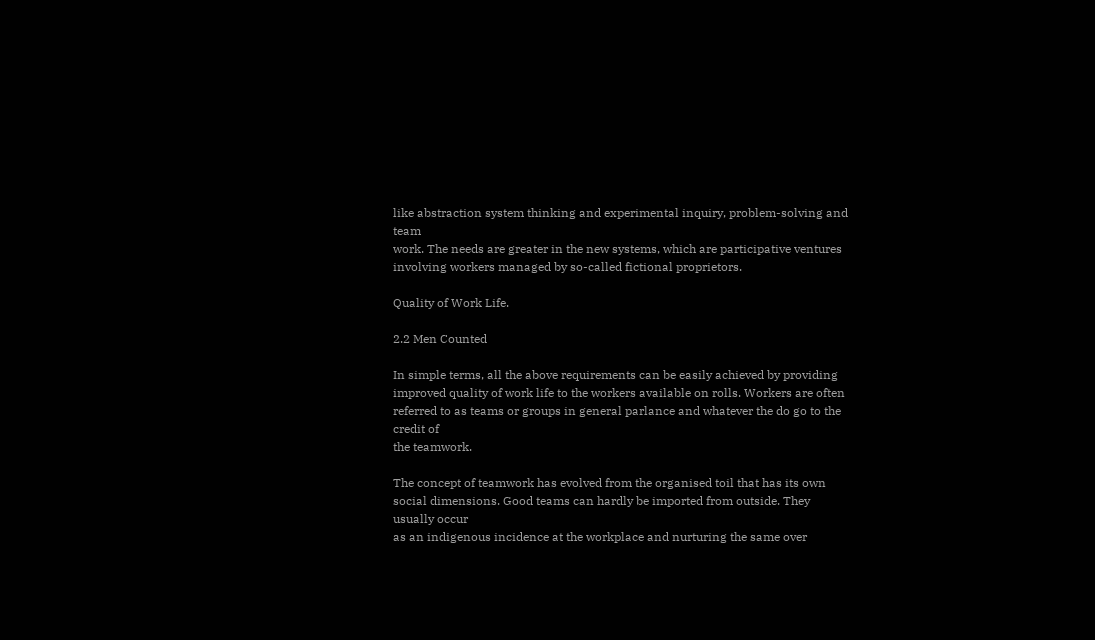like abstraction system thinking and experimental inquiry, problem-solving and team
work. The needs are greater in the new systems, which are participative ventures
involving workers managed by so-called fictional proprietors.

Quality of Work Life.

2.2 Men Counted

In simple terms, all the above requirements can be easily achieved by providing
improved quality of work life to the workers available on rolls. Workers are often
referred to as teams or groups in general parlance and whatever the do go to the credit of
the teamwork.

The concept of teamwork has evolved from the organised toil that has its own
social dimensions. Good teams can hardly be imported from outside. They usually occur
as an indigenous incidence at the workplace and nurturing the same over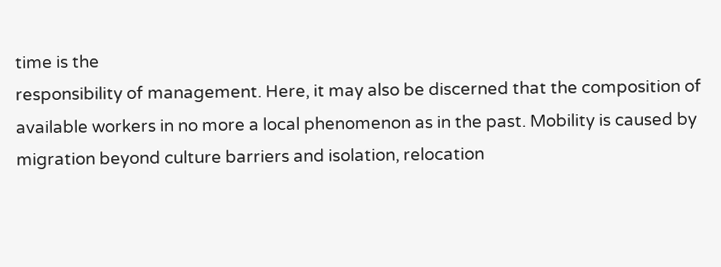time is the
responsibility of management. Here, it may also be discerned that the composition of
available workers in no more a local phenomenon as in the past. Mobility is caused by
migration beyond culture barriers and isolation, relocation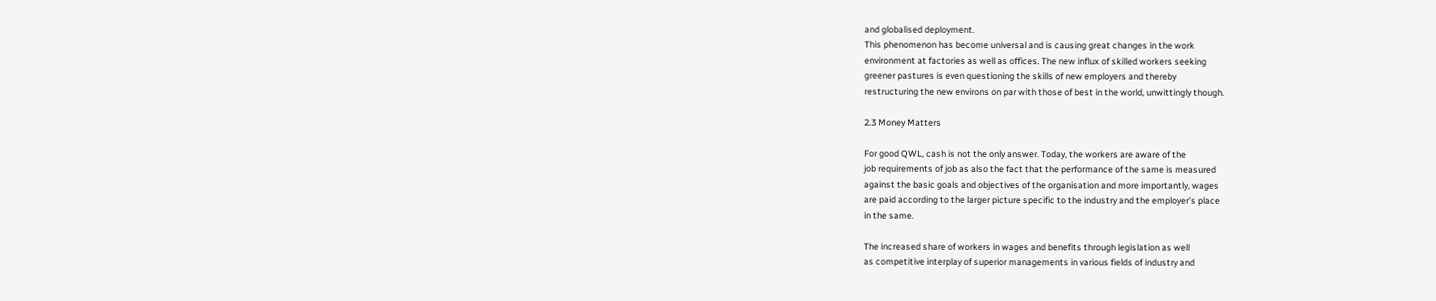and globalised deployment.
This phenomenon has become universal and is causing great changes in the work
environment at factories as well as offices. The new influx of skilled workers seeking
greener pastures is even questioning the skills of new employers and thereby
restructuring the new environs on par with those of best in the world, unwittingly though.

2.3 Money Matters

For good QWL, cash is not the only answer. Today, the workers are aware of the
job requirements of job as also the fact that the performance of the same is measured
against the basic goals and objectives of the organisation and more importantly, wages
are paid according to the larger picture specific to the industry and the employer’s place
in the same.

The increased share of workers in wages and benefits through legislation as well
as competitive interplay of superior managements in various fields of industry and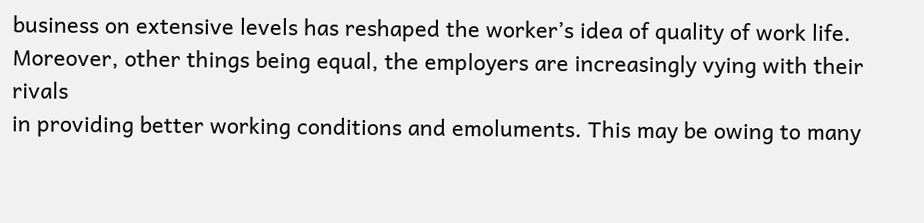business on extensive levels has reshaped the worker’s idea of quality of work life.
Moreover, other things being equal, the employers are increasingly vying with their rivals
in providing better working conditions and emoluments. This may be owing to many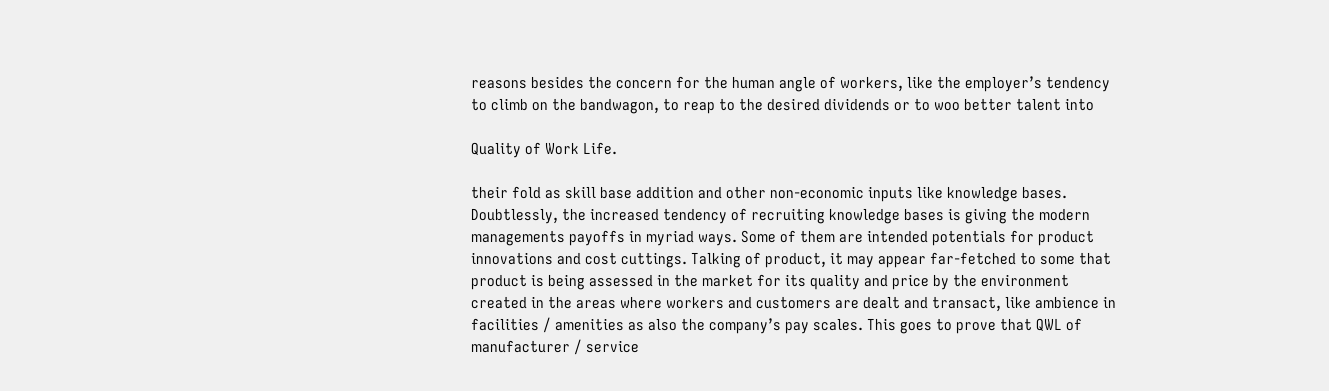reasons besides the concern for the human angle of workers, like the employer’s tendency
to climb on the bandwagon, to reap to the desired dividends or to woo better talent into

Quality of Work Life.

their fold as skill base addition and other non-economic inputs like knowledge bases.
Doubtlessly, the increased tendency of recruiting knowledge bases is giving the modern
managements payoffs in myriad ways. Some of them are intended potentials for product
innovations and cost cuttings. Talking of product, it may appear far-fetched to some that
product is being assessed in the market for its quality and price by the environment
created in the areas where workers and customers are dealt and transact, like ambience in
facilities / amenities as also the company’s pay scales. This goes to prove that QWL of
manufacturer / service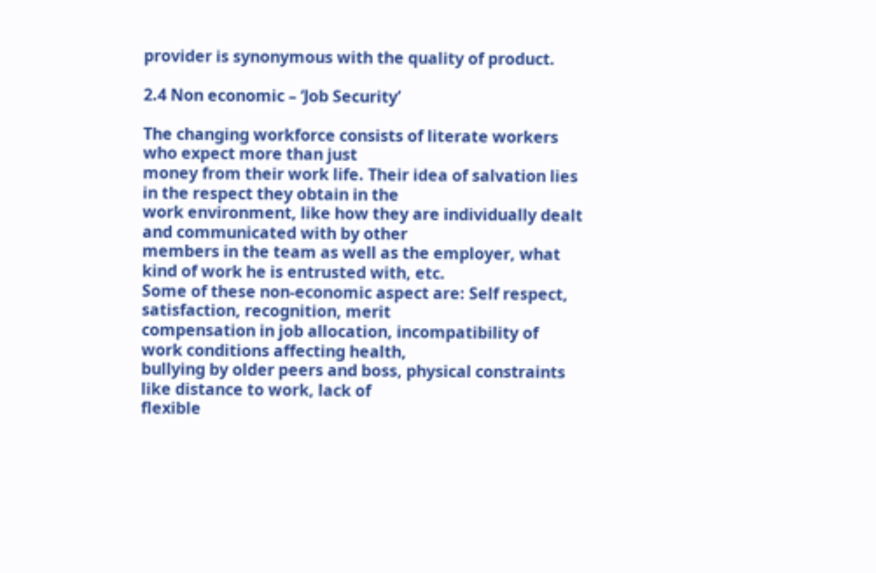provider is synonymous with the quality of product.

2.4 Non economic – ‘Job Security’

The changing workforce consists of literate workers who expect more than just
money from their work life. Their idea of salvation lies in the respect they obtain in the
work environment, like how they are individually dealt and communicated with by other
members in the team as well as the employer, what kind of work he is entrusted with, etc.
Some of these non-economic aspect are: Self respect, satisfaction, recognition, merit
compensation in job allocation, incompatibility of work conditions affecting health,
bullying by older peers and boss, physical constraints like distance to work, lack of
flexible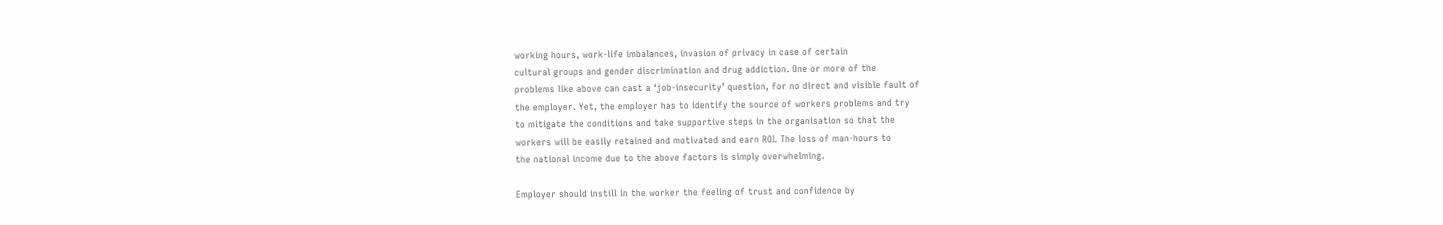working hours, work-life imbalances, invasion of privacy in case of certain
cultural groups and gender discrimination and drug addiction. One or more of the
problems like above can cast a ‘job-insecurity’ question, for no direct and visible fault of
the employer. Yet, the employer has to identify the source of workers problems and try
to mitigate the conditions and take supportive steps in the organisation so that the
workers will be easily retained and motivated and earn ROI. The loss of man-hours to
the national income due to the above factors is simply overwhelming.

Employer should instill in the worker the feeling of trust and confidence by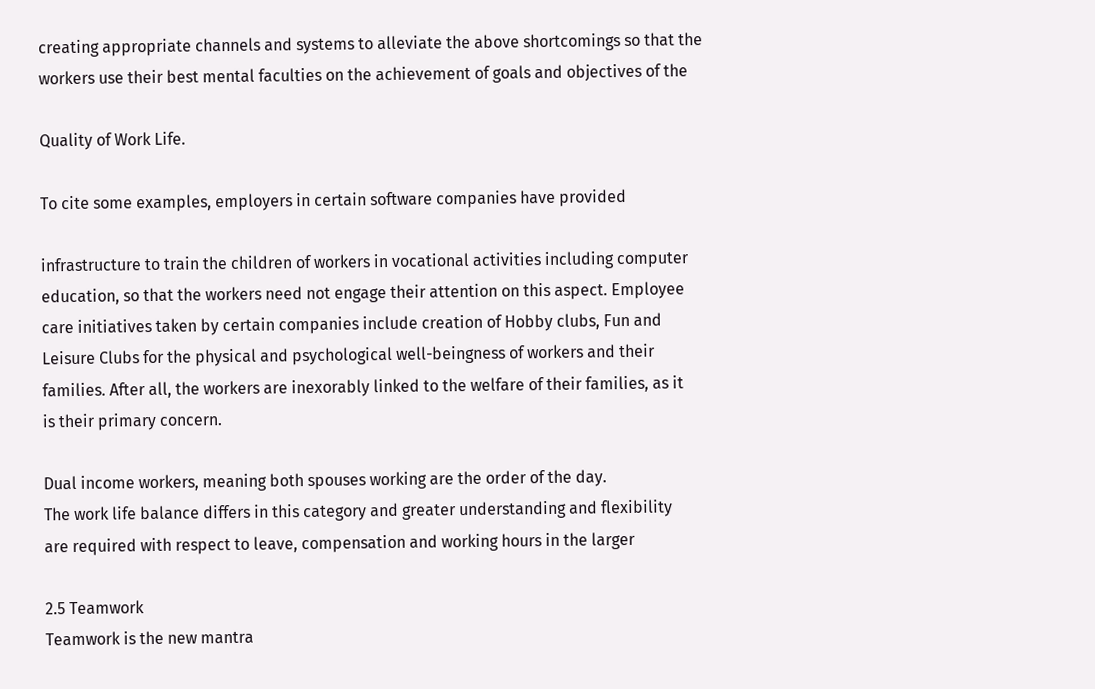creating appropriate channels and systems to alleviate the above shortcomings so that the
workers use their best mental faculties on the achievement of goals and objectives of the

Quality of Work Life.

To cite some examples, employers in certain software companies have provided

infrastructure to train the children of workers in vocational activities including computer
education, so that the workers need not engage their attention on this aspect. Employee
care initiatives taken by certain companies include creation of Hobby clubs, Fun and
Leisure Clubs for the physical and psychological well-beingness of workers and their
families. After all, the workers are inexorably linked to the welfare of their families, as it
is their primary concern.

Dual income workers, meaning both spouses working are the order of the day.
The work life balance differs in this category and greater understanding and flexibility
are required with respect to leave, compensation and working hours in the larger

2.5 Teamwork
Teamwork is the new mantra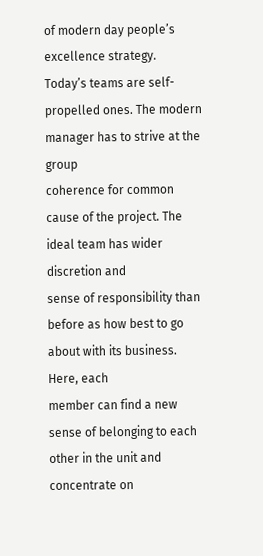of modern day people’s excellence strategy.
Today’s teams are self-propelled ones. The modern manager has to strive at the group
coherence for common cause of the project. The ideal team has wider discretion and
sense of responsibility than before as how best to go about with its business. Here, each
member can find a new sense of belonging to each other in the unit and concentrate on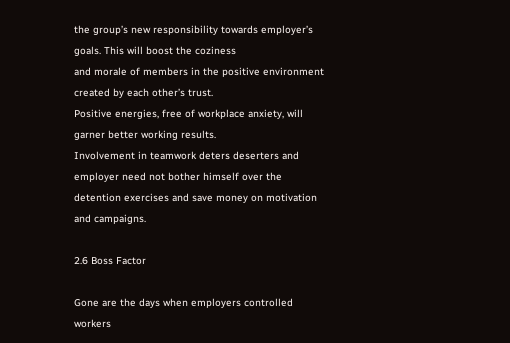the group’s new responsibility towards employer’s goals. This will boost the coziness
and morale of members in the positive environment created by each other’s trust.
Positive energies, free of workplace anxiety, will garner better working results.
Involvement in teamwork deters deserters and employer need not bother himself over the
detention exercises and save money on motivation and campaigns.

2.6 Boss Factor

Gone are the days when employers controlled workers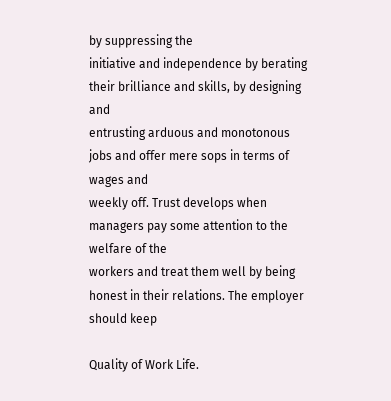by suppressing the
initiative and independence by berating their brilliance and skills, by designing and
entrusting arduous and monotonous jobs and offer mere sops in terms of wages and
weekly off. Trust develops when managers pay some attention to the welfare of the
workers and treat them well by being honest in their relations. The employer should keep

Quality of Work Life.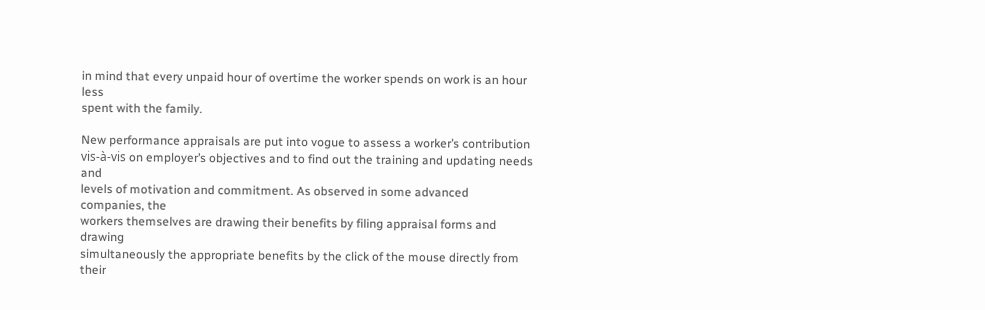in mind that every unpaid hour of overtime the worker spends on work is an hour less
spent with the family.

New performance appraisals are put into vogue to assess a worker’s contribution
vis-à-vis on employer’s objectives and to find out the training and updating needs and
levels of motivation and commitment. As observed in some advanced companies, the
workers themselves are drawing their benefits by filing appraisal forms and drawing
simultaneously the appropriate benefits by the click of the mouse directly from their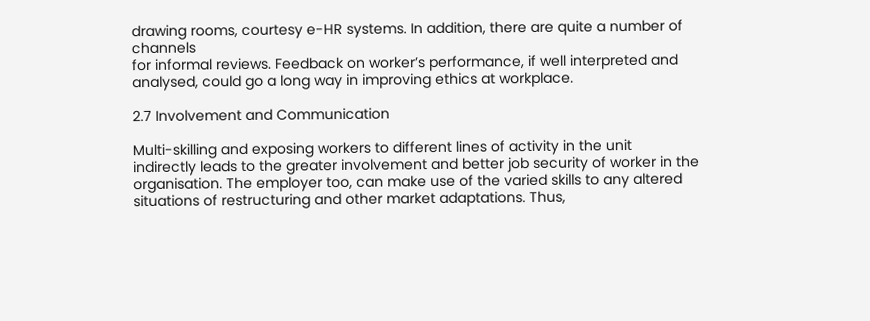drawing rooms, courtesy e-HR systems. In addition, there are quite a number of channels
for informal reviews. Feedback on worker’s performance, if well interpreted and
analysed, could go a long way in improving ethics at workplace.

2.7 Involvement and Communication

Multi-skilling and exposing workers to different lines of activity in the unit
indirectly leads to the greater involvement and better job security of worker in the
organisation. The employer too, can make use of the varied skills to any altered
situations of restructuring and other market adaptations. Thus,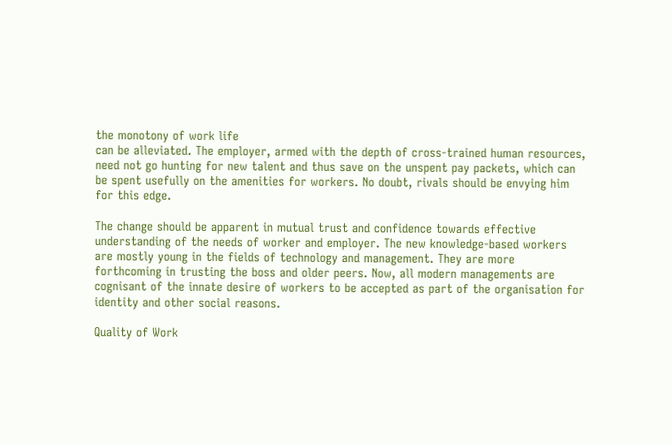the monotony of work life
can be alleviated. The employer, armed with the depth of cross-trained human resources,
need not go hunting for new talent and thus save on the unspent pay packets, which can
be spent usefully on the amenities for workers. No doubt, rivals should be envying him
for this edge.

The change should be apparent in mutual trust and confidence towards effective
understanding of the needs of worker and employer. The new knowledge-based workers
are mostly young in the fields of technology and management. They are more
forthcoming in trusting the boss and older peers. Now, all modern managements are
cognisant of the innate desire of workers to be accepted as part of the organisation for
identity and other social reasons.

Quality of Work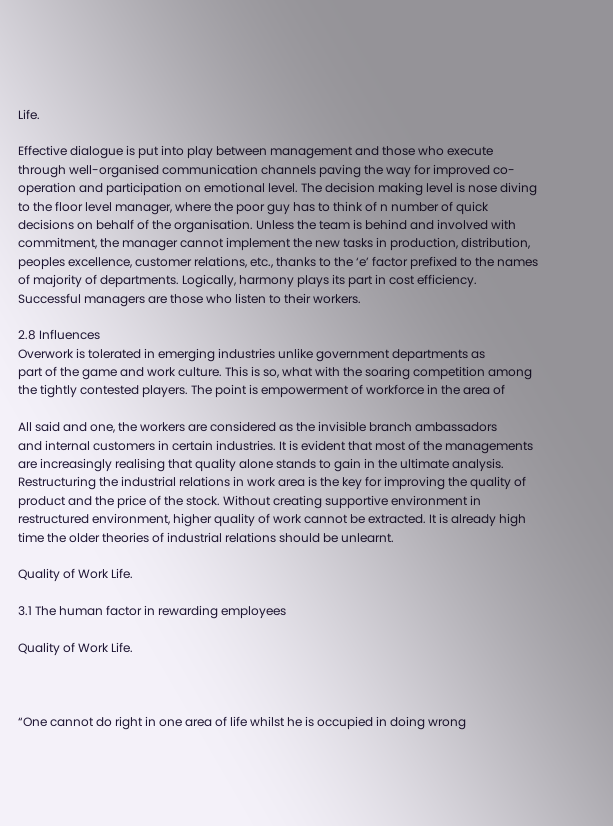Life.

Effective dialogue is put into play between management and those who execute
through well-organised communication channels paving the way for improved co-
operation and participation on emotional level. The decision making level is nose diving
to the floor level manager, where the poor guy has to think of n number of quick
decisions on behalf of the organisation. Unless the team is behind and involved with
commitment, the manager cannot implement the new tasks in production, distribution,
peoples excellence, customer relations, etc., thanks to the ‘e’ factor prefixed to the names
of majority of departments. Logically, harmony plays its part in cost efficiency.
Successful managers are those who listen to their workers.

2.8 Influences
Overwork is tolerated in emerging industries unlike government departments as
part of the game and work culture. This is so, what with the soaring competition among
the tightly contested players. The point is empowerment of workforce in the area of

All said and one, the workers are considered as the invisible branch ambassadors
and internal customers in certain industries. It is evident that most of the managements
are increasingly realising that quality alone stands to gain in the ultimate analysis.
Restructuring the industrial relations in work area is the key for improving the quality of
product and the price of the stock. Without creating supportive environment in
restructured environment, higher quality of work cannot be extracted. It is already high
time the older theories of industrial relations should be unlearnt.

Quality of Work Life.

3.1 The human factor in rewarding employees

Quality of Work Life.



“One cannot do right in one area of life whilst he is occupied in doing wrong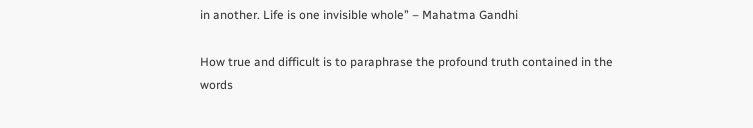in another. Life is one invisible whole” – Mahatma Gandhi

How true and difficult is to paraphrase the profound truth contained in the words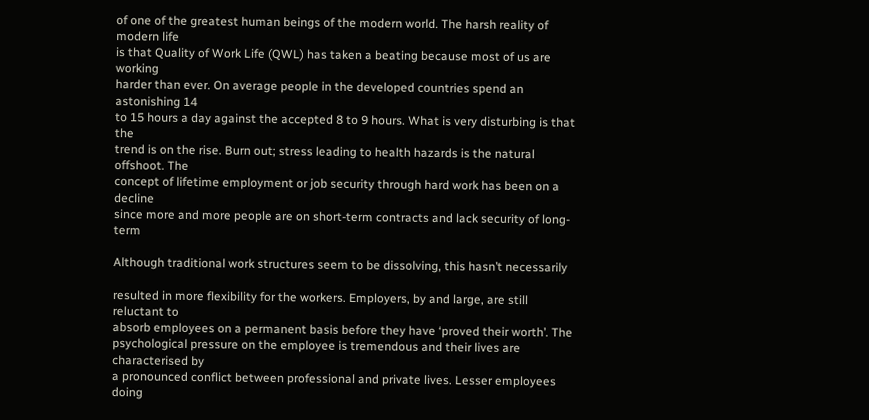of one of the greatest human beings of the modern world. The harsh reality of modern life
is that Quality of Work Life (QWL) has taken a beating because most of us are working
harder than ever. On average people in the developed countries spend an astonishing 14
to 15 hours a day against the accepted 8 to 9 hours. What is very disturbing is that the
trend is on the rise. Burn out; stress leading to health hazards is the natural offshoot. The
concept of lifetime employment or job security through hard work has been on a decline
since more and more people are on short-term contracts and lack security of long-term

Although traditional work structures seem to be dissolving, this hasn’t necessarily

resulted in more flexibility for the workers. Employers, by and large, are still reluctant to
absorb employees on a permanent basis before they have ‘proved their worth’. The
psychological pressure on the employee is tremendous and their lives are characterised by
a pronounced conflict between professional and private lives. Lesser employees doing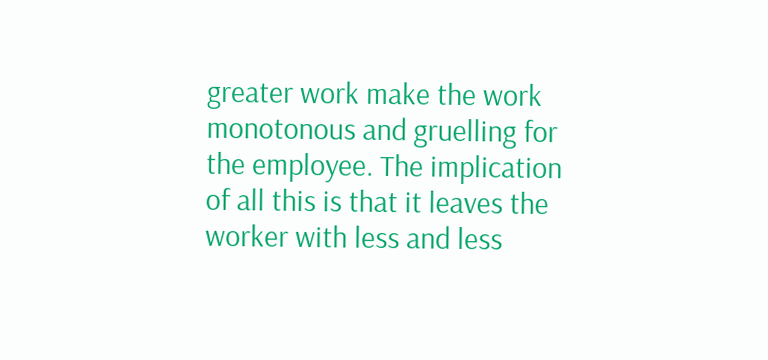greater work make the work monotonous and gruelling for the employee. The implication
of all this is that it leaves the worker with less and less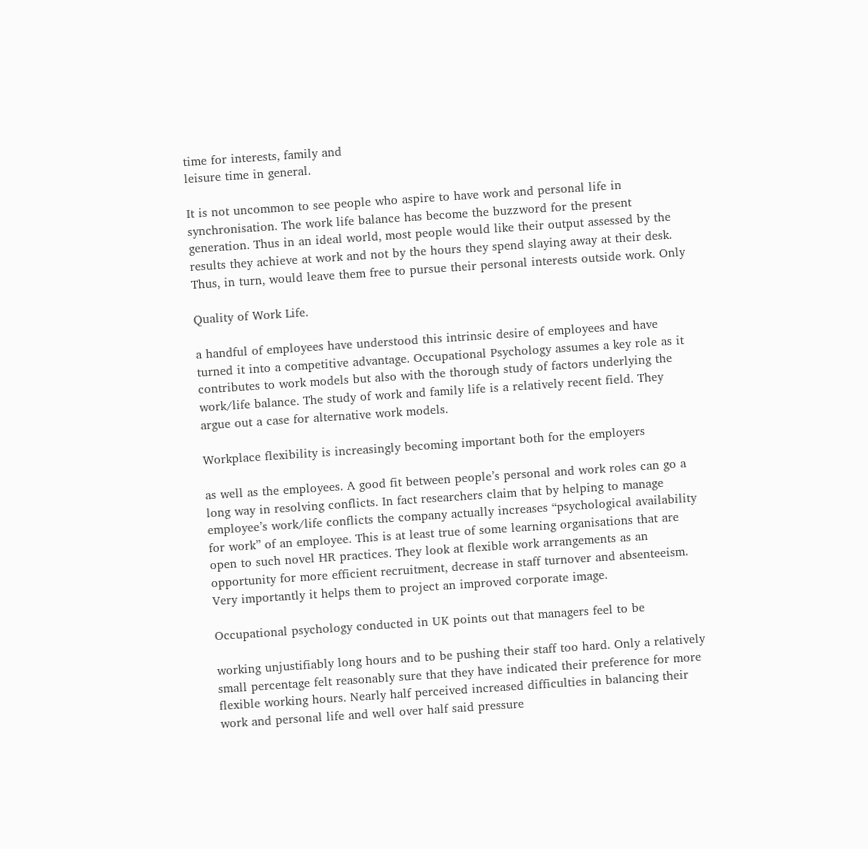time for interests, family and
leisure time in general.

It is not uncommon to see people who aspire to have work and personal life in
synchronisation. The work life balance has become the buzzword for the present
generation. Thus in an ideal world, most people would like their output assessed by the
results they achieve at work and not by the hours they spend slaying away at their desk.
Thus, in turn, would leave them free to pursue their personal interests outside work. Only

Quality of Work Life.

a handful of employees have understood this intrinsic desire of employees and have
turned it into a competitive advantage. Occupational Psychology assumes a key role as it
contributes to work models but also with the thorough study of factors underlying the
work/life balance. The study of work and family life is a relatively recent field. They
argue out a case for alternative work models.

Workplace flexibility is increasingly becoming important both for the employers

as well as the employees. A good fit between people’s personal and work roles can go a
long way in resolving conflicts. In fact researchers claim that by helping to manage
employee’s work/life conflicts the company actually increases “psychological availability
for work” of an employee. This is at least true of some learning organisations that are
open to such novel HR practices. They look at flexible work arrangements as an
opportunity for more efficient recruitment, decrease in staff turnover and absenteeism.
Very importantly it helps them to project an improved corporate image.

Occupational psychology conducted in UK points out that managers feel to be

working unjustifiably long hours and to be pushing their staff too hard. Only a relatively
small percentage felt reasonably sure that they have indicated their preference for more
flexible working hours. Nearly half perceived increased difficulties in balancing their
work and personal life and well over half said pressure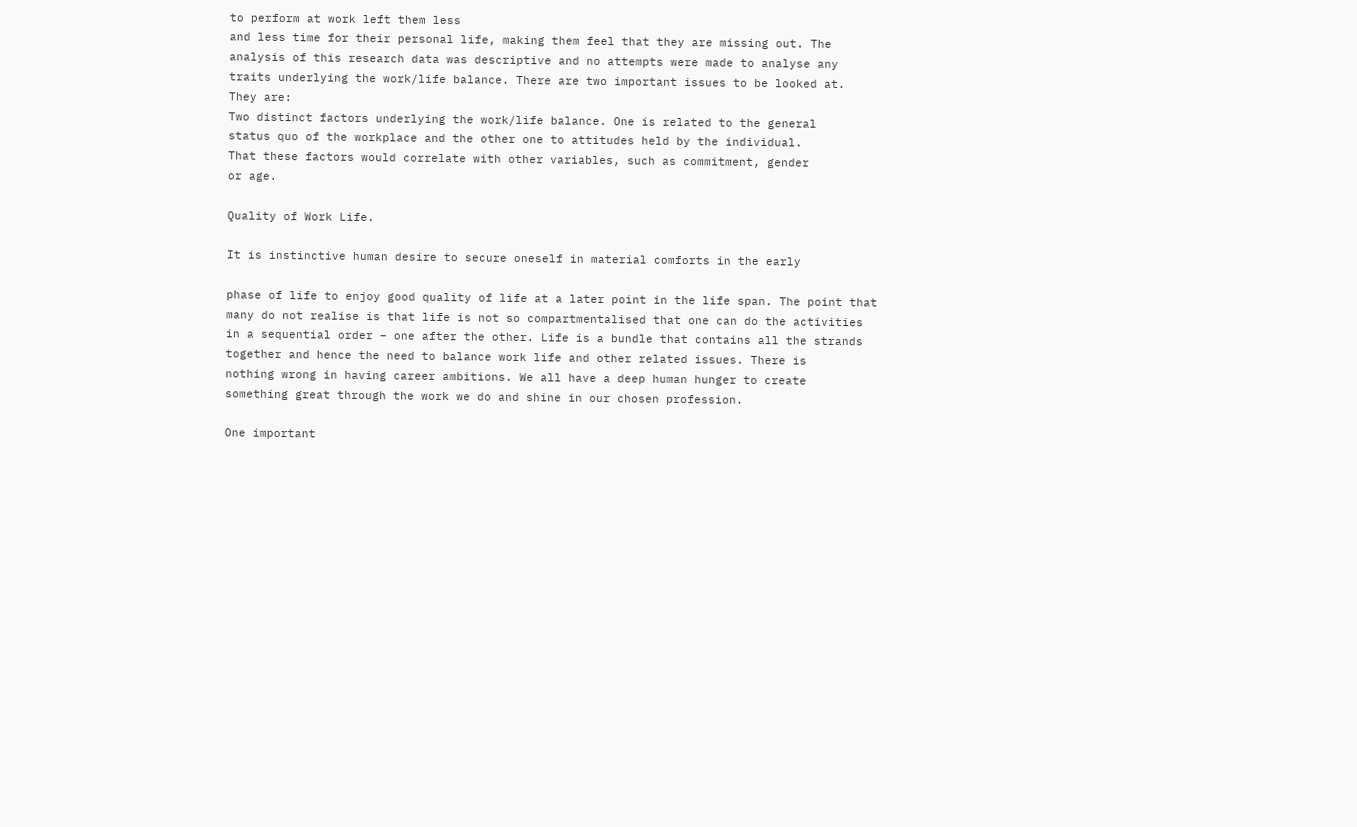to perform at work left them less
and less time for their personal life, making them feel that they are missing out. The
analysis of this research data was descriptive and no attempts were made to analyse any
traits underlying the work/life balance. There are two important issues to be looked at.
They are:
Two distinct factors underlying the work/life balance. One is related to the general
status quo of the workplace and the other one to attitudes held by the individual.
That these factors would correlate with other variables, such as commitment, gender
or age.

Quality of Work Life.

It is instinctive human desire to secure oneself in material comforts in the early

phase of life to enjoy good quality of life at a later point in the life span. The point that
many do not realise is that life is not so compartmentalised that one can do the activities
in a sequential order – one after the other. Life is a bundle that contains all the strands
together and hence the need to balance work life and other related issues. There is
nothing wrong in having career ambitions. We all have a deep human hunger to create
something great through the work we do and shine in our chosen profession.

One important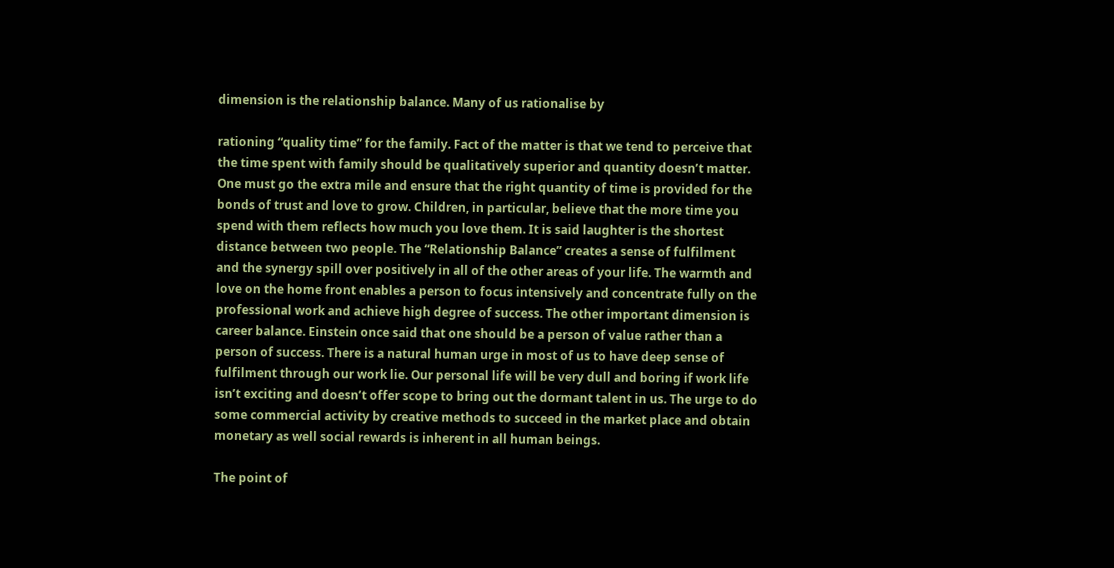dimension is the relationship balance. Many of us rationalise by

rationing “quality time” for the family. Fact of the matter is that we tend to perceive that
the time spent with family should be qualitatively superior and quantity doesn’t matter.
One must go the extra mile and ensure that the right quantity of time is provided for the
bonds of trust and love to grow. Children, in particular, believe that the more time you
spend with them reflects how much you love them. It is said laughter is the shortest
distance between two people. The “Relationship Balance” creates a sense of fulfilment
and the synergy spill over positively in all of the other areas of your life. The warmth and
love on the home front enables a person to focus intensively and concentrate fully on the
professional work and achieve high degree of success. The other important dimension is
career balance. Einstein once said that one should be a person of value rather than a
person of success. There is a natural human urge in most of us to have deep sense of
fulfilment through our work lie. Our personal life will be very dull and boring if work life
isn’t exciting and doesn’t offer scope to bring out the dormant talent in us. The urge to do
some commercial activity by creative methods to succeed in the market place and obtain
monetary as well social rewards is inherent in all human beings.

The point of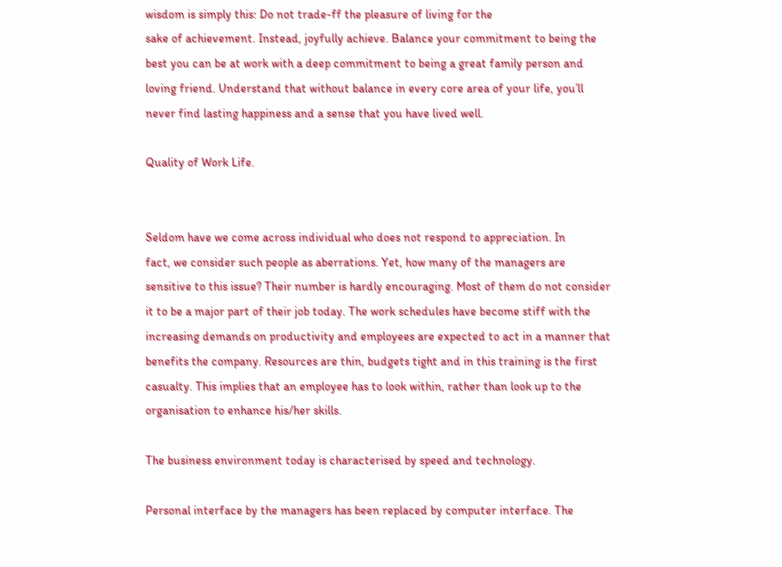wisdom is simply this: Do not trade-ff the pleasure of living for the
sake of achievement. Instead, joyfully achieve. Balance your commitment to being the
best you can be at work with a deep commitment to being a great family person and
loving friend. Understand that without balance in every core area of your life, you’ll
never find lasting happiness and a sense that you have lived well.

Quality of Work Life.


Seldom have we come across individual who does not respond to appreciation. In
fact, we consider such people as aberrations. Yet, how many of the managers are
sensitive to this issue? Their number is hardly encouraging. Most of them do not consider
it to be a major part of their job today. The work schedules have become stiff with the
increasing demands on productivity and employees are expected to act in a manner that
benefits the company. Resources are thin, budgets tight and in this training is the first
casualty. This implies that an employee has to look within, rather than look up to the
organisation to enhance his/her skills.

The business environment today is characterised by speed and technology.

Personal interface by the managers has been replaced by computer interface. The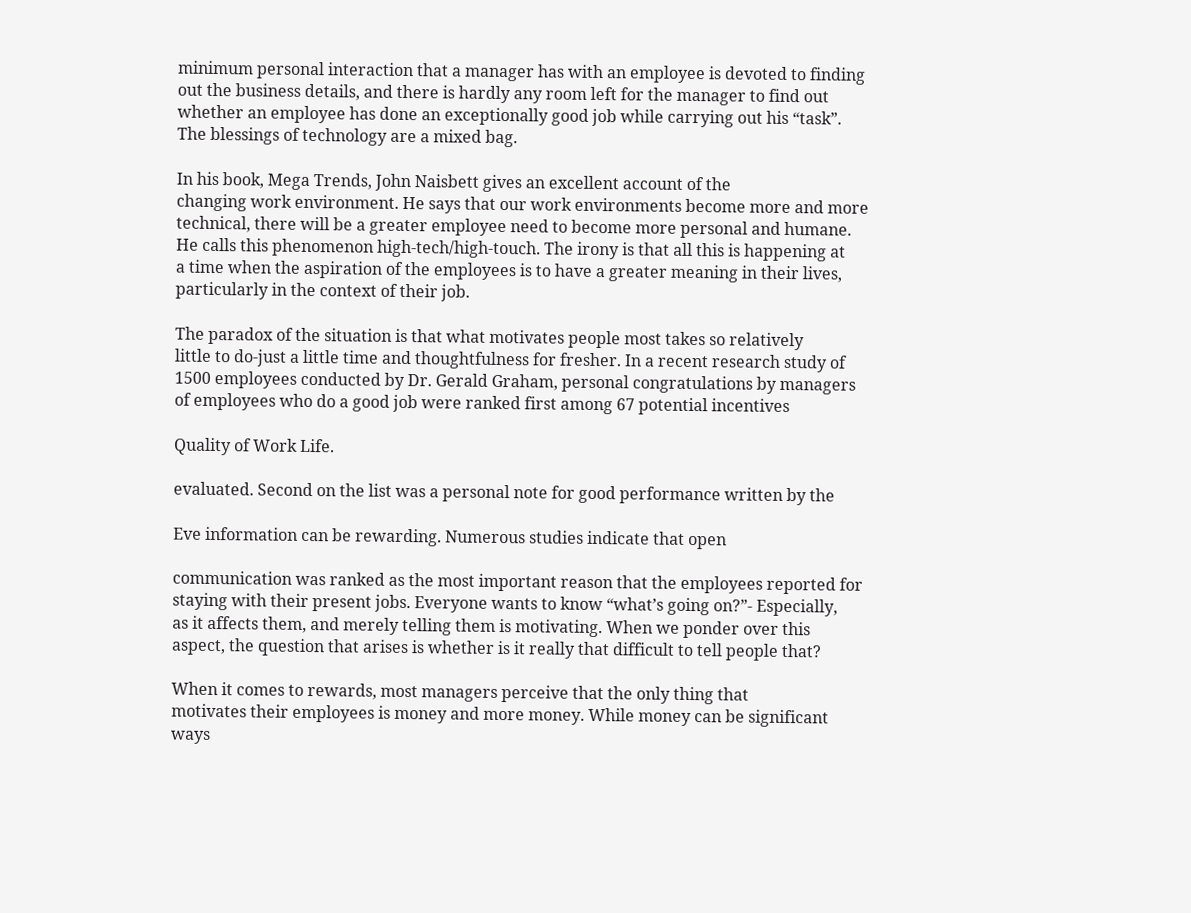minimum personal interaction that a manager has with an employee is devoted to finding
out the business details, and there is hardly any room left for the manager to find out
whether an employee has done an exceptionally good job while carrying out his “task”.
The blessings of technology are a mixed bag.

In his book, Mega Trends, John Naisbett gives an excellent account of the
changing work environment. He says that our work environments become more and more
technical, there will be a greater employee need to become more personal and humane.
He calls this phenomenon high-tech/high-touch. The irony is that all this is happening at
a time when the aspiration of the employees is to have a greater meaning in their lives,
particularly in the context of their job.

The paradox of the situation is that what motivates people most takes so relatively
little to do-just a little time and thoughtfulness for fresher. In a recent research study of
1500 employees conducted by Dr. Gerald Graham, personal congratulations by managers
of employees who do a good job were ranked first among 67 potential incentives

Quality of Work Life.

evaluated. Second on the list was a personal note for good performance written by the

Eve information can be rewarding. Numerous studies indicate that open

communication was ranked as the most important reason that the employees reported for
staying with their present jobs. Everyone wants to know “what’s going on?”- Especially,
as it affects them, and merely telling them is motivating. When we ponder over this
aspect, the question that arises is whether is it really that difficult to tell people that?

When it comes to rewards, most managers perceive that the only thing that
motivates their employees is money and more money. While money can be significant
ways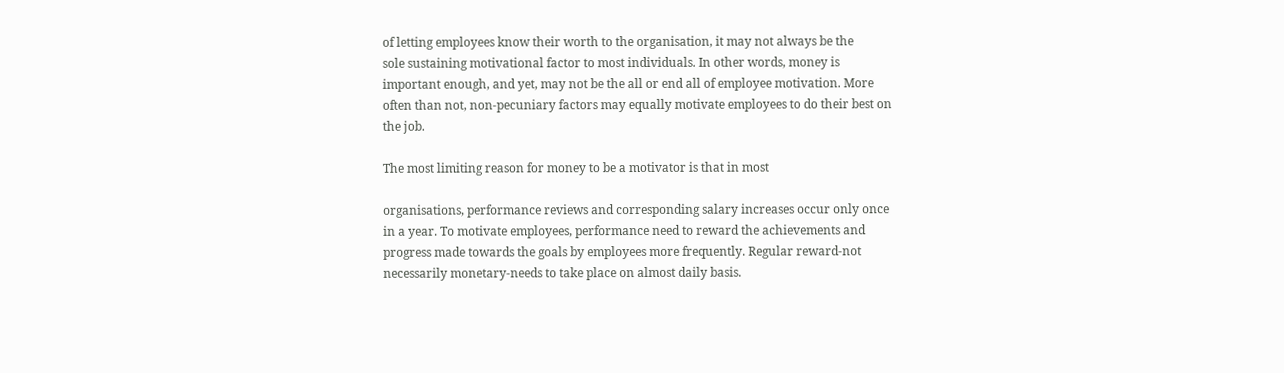of letting employees know their worth to the organisation, it may not always be the
sole sustaining motivational factor to most individuals. In other words, money is
important enough, and yet, may not be the all or end all of employee motivation. More
often than not, non-pecuniary factors may equally motivate employees to do their best on
the job.

The most limiting reason for money to be a motivator is that in most

organisations, performance reviews and corresponding salary increases occur only once
in a year. To motivate employees, performance need to reward the achievements and
progress made towards the goals by employees more frequently. Regular reward-not
necessarily monetary-needs to take place on almost daily basis.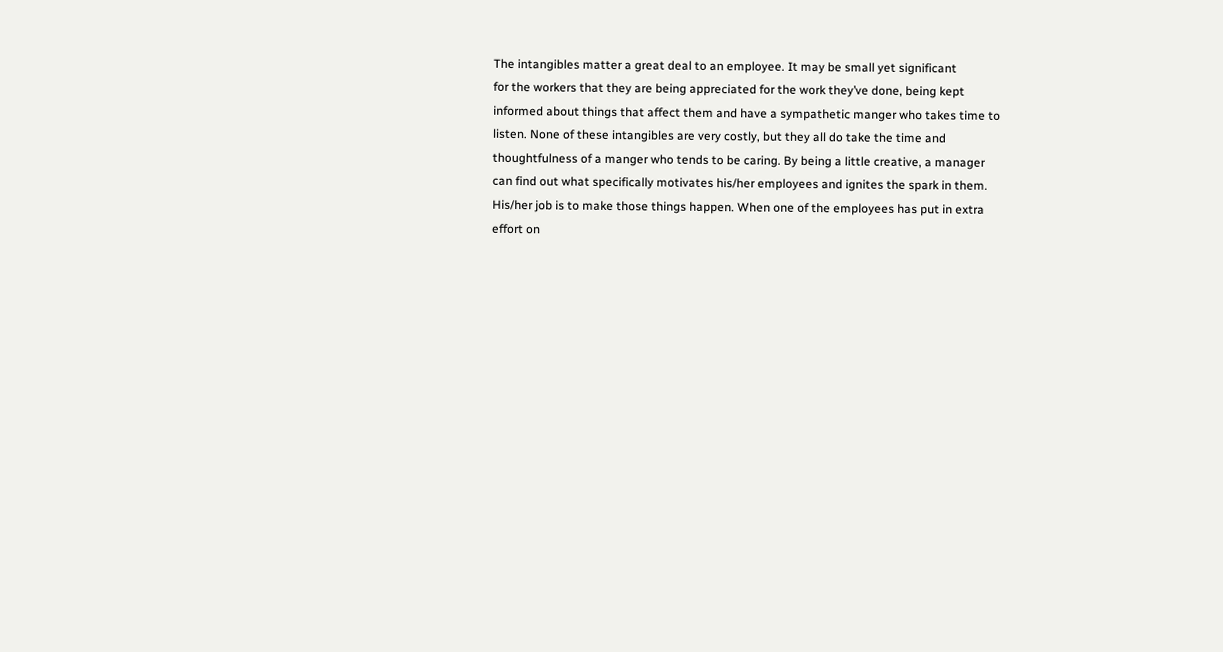The intangibles matter a great deal to an employee. It may be small yet significant
for the workers that they are being appreciated for the work they’ve done, being kept
informed about things that affect them and have a sympathetic manger who takes time to
listen. None of these intangibles are very costly, but they all do take the time and
thoughtfulness of a manger who tends to be caring. By being a little creative, a manager
can find out what specifically motivates his/her employees and ignites the spark in them.
His/her job is to make those things happen. When one of the employees has put in extra
effort on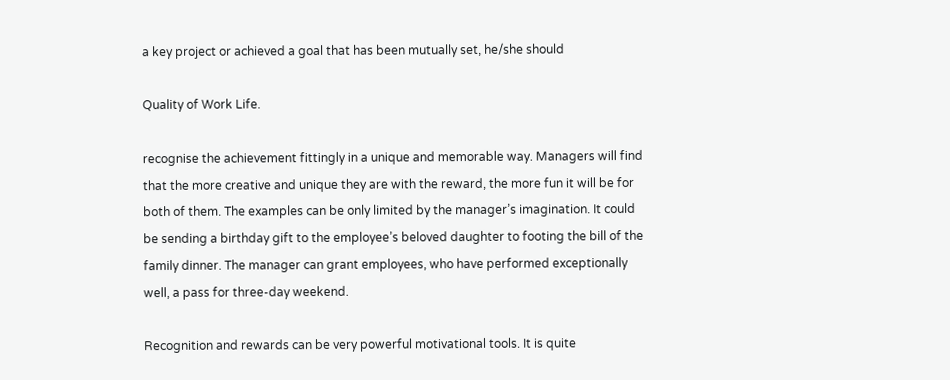a key project or achieved a goal that has been mutually set, he/she should

Quality of Work Life.

recognise the achievement fittingly in a unique and memorable way. Managers will find
that the more creative and unique they are with the reward, the more fun it will be for
both of them. The examples can be only limited by the manager’s imagination. It could
be sending a birthday gift to the employee’s beloved daughter to footing the bill of the
family dinner. The manager can grant employees, who have performed exceptionally
well, a pass for three-day weekend.

Recognition and rewards can be very powerful motivational tools. It is quite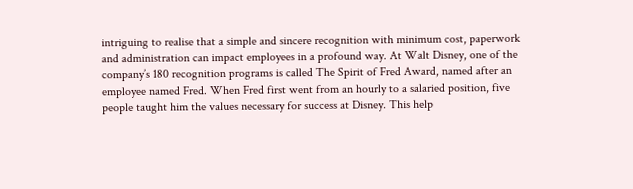intriguing to realise that a simple and sincere recognition with minimum cost, paperwork
and administration can impact employees in a profound way. At Walt Disney, one of the
company’s 180 recognition programs is called The Spirit of Fred Award, named after an
employee named Fred. When Fred first went from an hourly to a salaried position, five
people taught him the values necessary for success at Disney. This help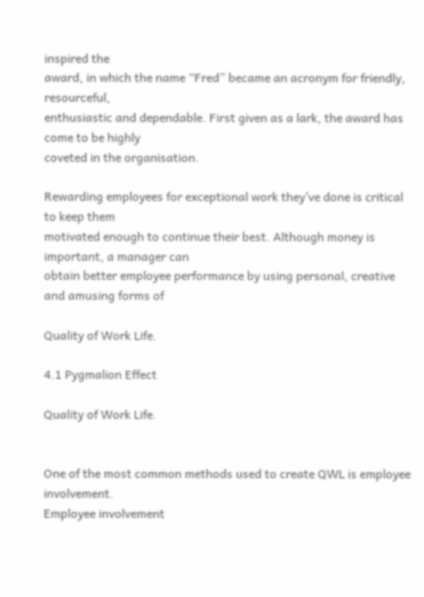inspired the
award, in which the name “Fred” became an acronym for friendly, resourceful,
enthusiastic and dependable. First given as a lark, the award has come to be highly
coveted in the organisation.

Rewarding employees for exceptional work they’ve done is critical to keep them
motivated enough to continue their best. Although money is important, a manager can
obtain better employee performance by using personal, creative and amusing forms of

Quality of Work Life.

4.1 Pygmalion Effect

Quality of Work Life.


One of the most common methods used to create QWL is employee involvement.
Employee involvement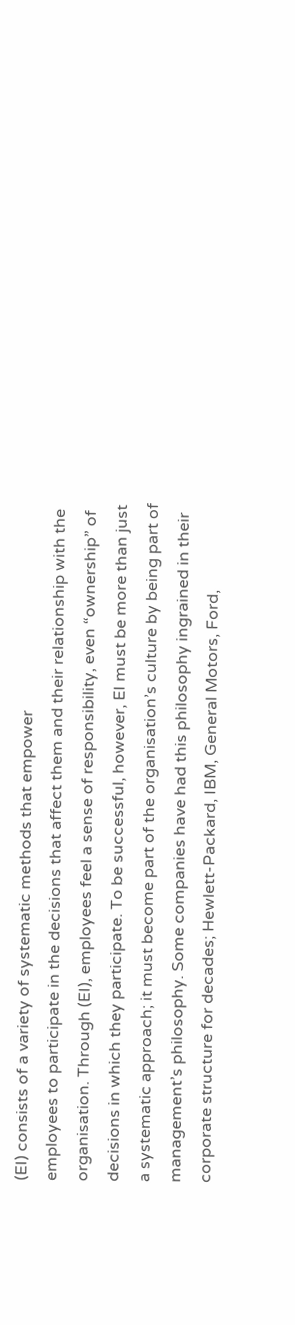(EI) consists of a variety of systematic methods that empower
employees to participate in the decisions that affect them and their relationship with the
organisation. Through (EI), employees feel a sense of responsibility, even “ownership” of
decisions in which they participate. To be successful, however, EI must be more than just
a systematic approach; it must become part of the organisation’s culture by being part of
management’s philosophy. Some companies have had this philosophy ingrained in their
corporate structure for decades; Hewlett-Packard, IBM, General Motors, Ford,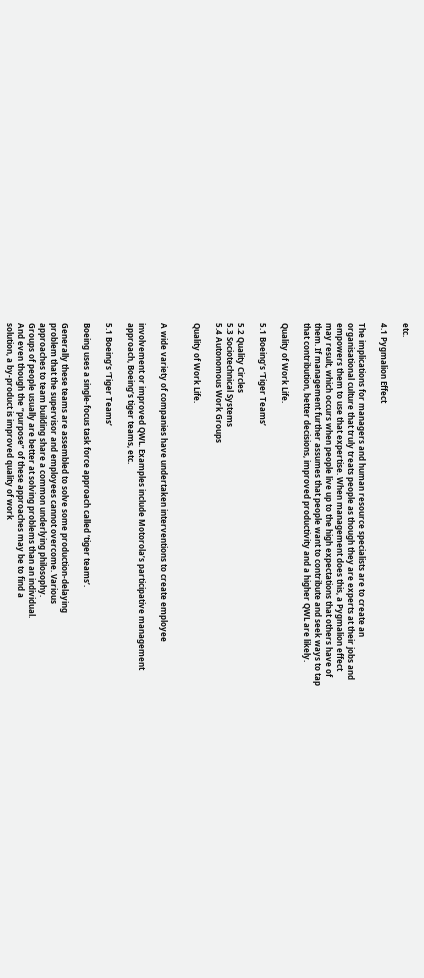etc.

4.1 Pygmalion Effect

The implications for managers and human resource specialists are to create an
organisational culture that truly treats people as though they are experts at their jobs and
empowers them to use that expertise. When management does this, a Pygmalion effect
may result, which occurs when people live up to the high expectations that others have of
them. If management further assumes that people want to contribute and seek ways to tap
that contribution, better decisions, improved productivity and a higher QWL are likely.

Quality of Work Life.

5.1 Boeing’s ‘Tiger Teams’

5.2 Quality Circles
5.3 Sociotechnical Systems
5.4 Autonomous Work Groups

Quality of Work Life.


A wide variety of companies have undertaken interventions to create employee

involvement or improved QWL. Examples include Motorola’s participative management
approach, Boeing’s tiger teams, etc.

5.1 Boeing’s ‘Tiger Teams’

Boeing uses a single-focus task force approach called ‘tiger teams’.

Generally these teams are assembled to solve some production-delaying
problem that the supervisor and employees cannot overcome. Various
approaches to team building share a common underlying philosophy.
Groups of people usually are better at solving problems than an individual.
And even though the “purpose” of these approaches may be to find a
solution, a by-product is improved quality of work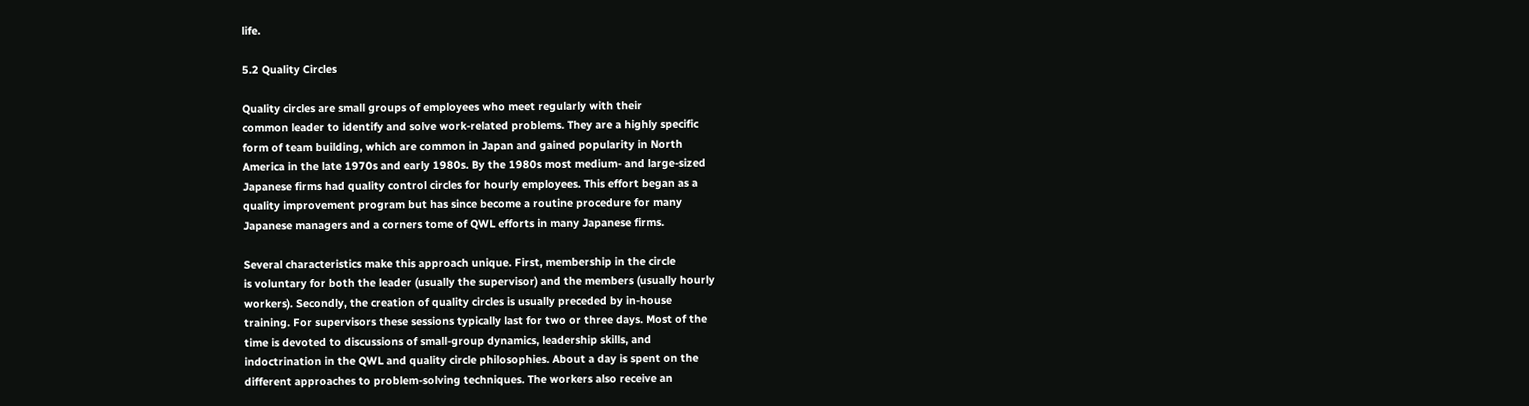life.

5.2 Quality Circles

Quality circles are small groups of employees who meet regularly with their
common leader to identify and solve work-related problems. They are a highly specific
form of team building, which are common in Japan and gained popularity in North
America in the late 1970s and early 1980s. By the 1980s most medium- and large-sized
Japanese firms had quality control circles for hourly employees. This effort began as a
quality improvement program but has since become a routine procedure for many
Japanese managers and a corners tome of QWL efforts in many Japanese firms.

Several characteristics make this approach unique. First, membership in the circle
is voluntary for both the leader (usually the supervisor) and the members (usually hourly
workers). Secondly, the creation of quality circles is usually preceded by in-house
training. For supervisors these sessions typically last for two or three days. Most of the
time is devoted to discussions of small-group dynamics, leadership skills, and
indoctrination in the QWL and quality circle philosophies. About a day is spent on the
different approaches to problem-solving techniques. The workers also receive an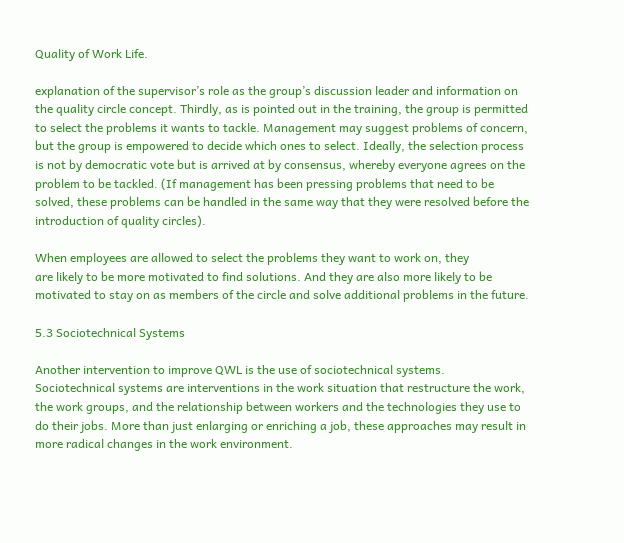Quality of Work Life.

explanation of the supervisor’s role as the group’s discussion leader and information on
the quality circle concept. Thirdly, as is pointed out in the training, the group is permitted
to select the problems it wants to tackle. Management may suggest problems of concern,
but the group is empowered to decide which ones to select. Ideally, the selection process
is not by democratic vote but is arrived at by consensus, whereby everyone agrees on the
problem to be tackled. (If management has been pressing problems that need to be
solved, these problems can be handled in the same way that they were resolved before the
introduction of quality circles).

When employees are allowed to select the problems they want to work on, they
are likely to be more motivated to find solutions. And they are also more likely to be
motivated to stay on as members of the circle and solve additional problems in the future.

5.3 Sociotechnical Systems

Another intervention to improve QWL is the use of sociotechnical systems.
Sociotechnical systems are interventions in the work situation that restructure the work,
the work groups, and the relationship between workers and the technologies they use to
do their jobs. More than just enlarging or enriching a job, these approaches may result in
more radical changes in the work environment.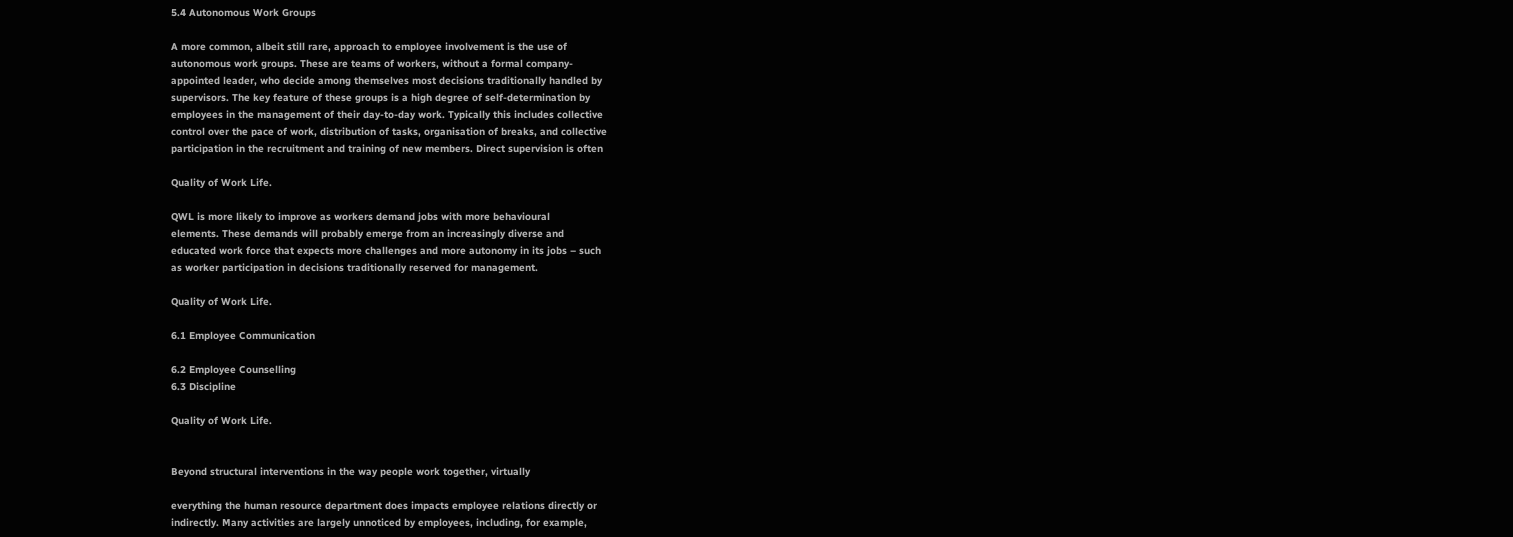5.4 Autonomous Work Groups

A more common, albeit still rare, approach to employee involvement is the use of
autonomous work groups. These are teams of workers, without a formal company-
appointed leader, who decide among themselves most decisions traditionally handled by
supervisors. The key feature of these groups is a high degree of self-determination by
employees in the management of their day-to-day work. Typically this includes collective
control over the pace of work, distribution of tasks, organisation of breaks, and collective
participation in the recruitment and training of new members. Direct supervision is often

Quality of Work Life.

QWL is more likely to improve as workers demand jobs with more behavioural
elements. These demands will probably emerge from an increasingly diverse and
educated work force that expects more challenges and more autonomy in its jobs – such
as worker participation in decisions traditionally reserved for management.

Quality of Work Life.

6.1 Employee Communication

6.2 Employee Counselling
6.3 Discipline

Quality of Work Life.


Beyond structural interventions in the way people work together, virtually

everything the human resource department does impacts employee relations directly or
indirectly. Many activities are largely unnoticed by employees, including, for example,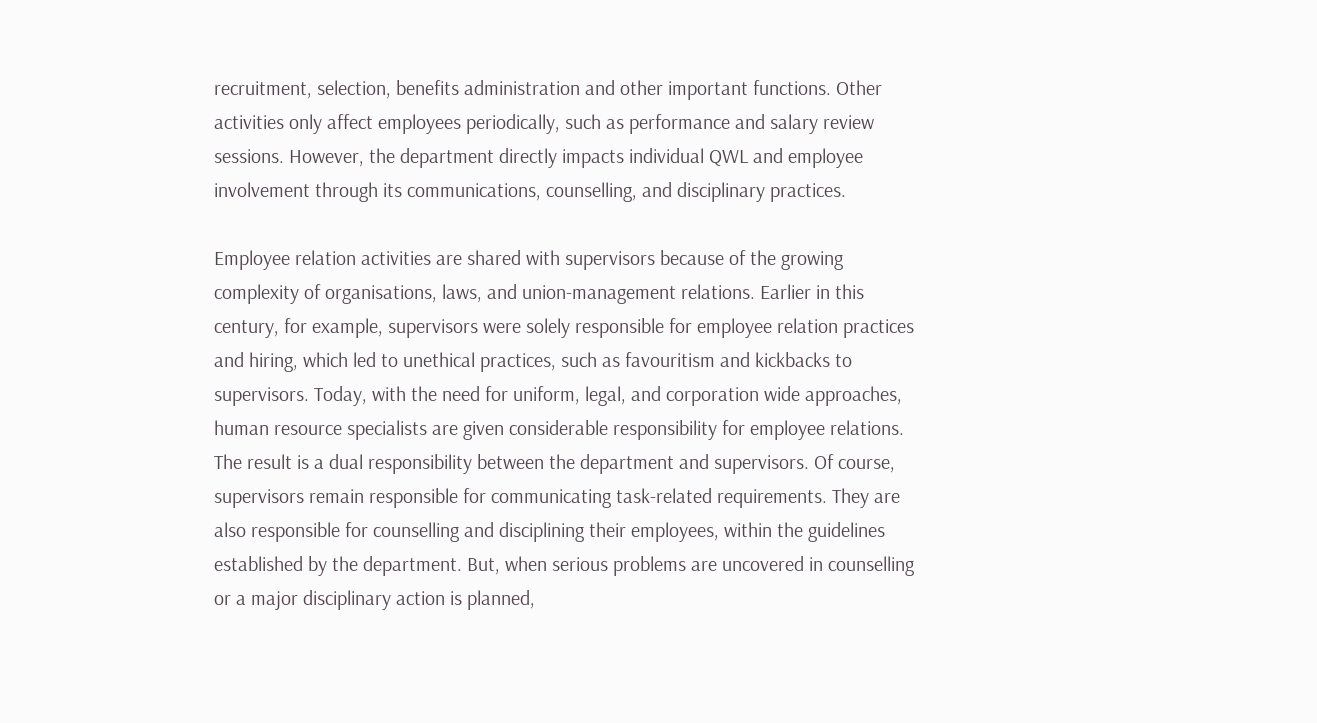recruitment, selection, benefits administration and other important functions. Other
activities only affect employees periodically, such as performance and salary review
sessions. However, the department directly impacts individual QWL and employee
involvement through its communications, counselling, and disciplinary practices.

Employee relation activities are shared with supervisors because of the growing
complexity of organisations, laws, and union-management relations. Earlier in this
century, for example, supervisors were solely responsible for employee relation practices
and hiring, which led to unethical practices, such as favouritism and kickbacks to
supervisors. Today, with the need for uniform, legal, and corporation wide approaches,
human resource specialists are given considerable responsibility for employee relations.
The result is a dual responsibility between the department and supervisors. Of course,
supervisors remain responsible for communicating task-related requirements. They are
also responsible for counselling and disciplining their employees, within the guidelines
established by the department. But, when serious problems are uncovered in counselling
or a major disciplinary action is planned,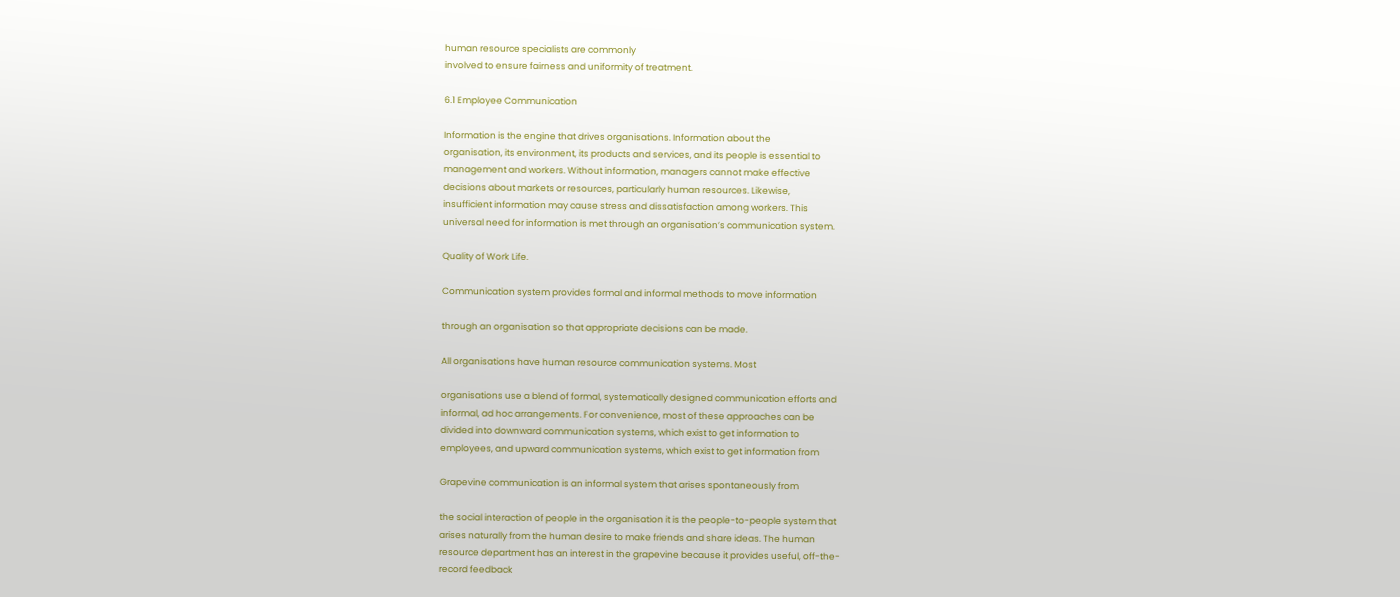human resource specialists are commonly
involved to ensure fairness and uniformity of treatment.

6.1 Employee Communication

Information is the engine that drives organisations. Information about the
organisation, its environment, its products and services, and its people is essential to
management and workers. Without information, managers cannot make effective
decisions about markets or resources, particularly human resources. Likewise,
insufficient information may cause stress and dissatisfaction among workers. This
universal need for information is met through an organisation’s communication system.

Quality of Work Life.

Communication system provides formal and informal methods to move information

through an organisation so that appropriate decisions can be made.

All organisations have human resource communication systems. Most

organisations use a blend of formal, systematically designed communication efforts and
informal, ad hoc arrangements. For convenience, most of these approaches can be
divided into downward communication systems, which exist to get information to
employees, and upward communication systems, which exist to get information from

Grapevine communication is an informal system that arises spontaneously from

the social interaction of people in the organisation it is the people-to-people system that
arises naturally from the human desire to make friends and share ideas. The human
resource department has an interest in the grapevine because it provides useful, off-the-
record feedback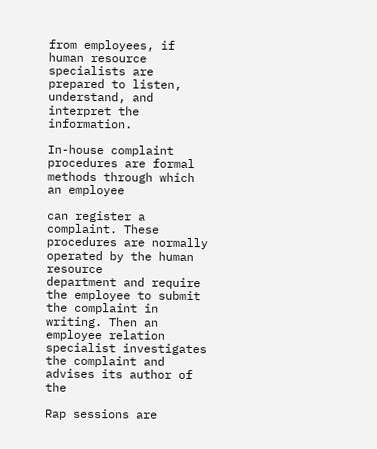from employees, if human resource specialists are prepared to listen,
understand, and interpret the information.

In-house complaint procedures are formal methods through which an employee

can register a complaint. These procedures are normally operated by the human resource
department and require the employee to submit the complaint in writing. Then an
employee relation specialist investigates the complaint and advises its author of the

Rap sessions are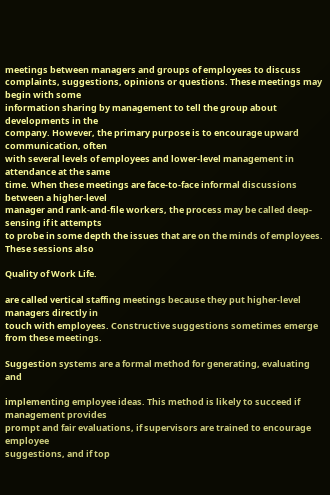meetings between managers and groups of employees to discuss
complaints, suggestions, opinions or questions. These meetings may begin with some
information sharing by management to tell the group about developments in the
company. However, the primary purpose is to encourage upward communication, often
with several levels of employees and lower-level management in attendance at the same
time. When these meetings are face-to-face informal discussions between a higher-level
manager and rank-and-file workers, the process may be called deep-sensing if it attempts
to probe in some depth the issues that are on the minds of employees. These sessions also

Quality of Work Life.

are called vertical staffing meetings because they put higher-level managers directly in
touch with employees. Constructive suggestions sometimes emerge from these meetings.

Suggestion systems are a formal method for generating, evaluating and

implementing employee ideas. This method is likely to succeed if management provides
prompt and fair evaluations, if supervisors are trained to encourage employee
suggestions, and if top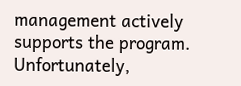management actively supports the program. Unfortunately,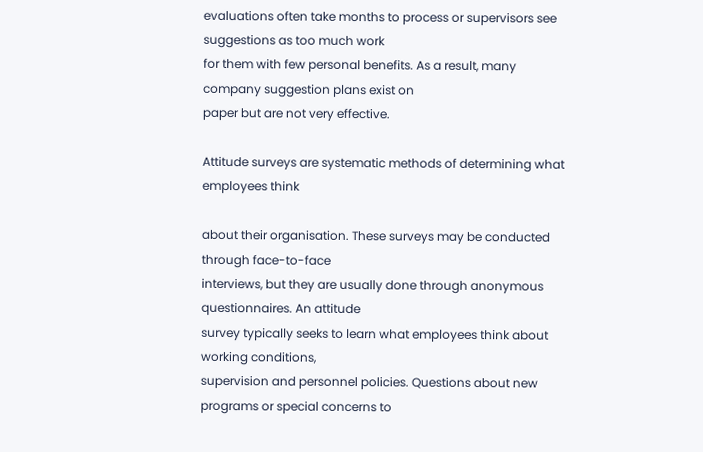evaluations often take months to process or supervisors see suggestions as too much work
for them with few personal benefits. As a result, many company suggestion plans exist on
paper but are not very effective.

Attitude surveys are systematic methods of determining what employees think

about their organisation. These surveys may be conducted through face-to-face
interviews, but they are usually done through anonymous questionnaires. An attitude
survey typically seeks to learn what employees think about working conditions,
supervision and personnel policies. Questions about new programs or special concerns to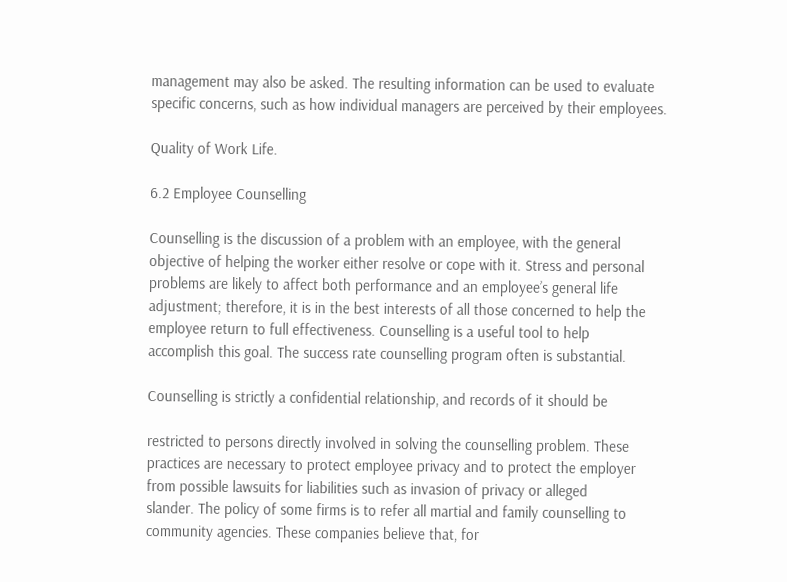management may also be asked. The resulting information can be used to evaluate
specific concerns, such as how individual managers are perceived by their employees.

Quality of Work Life.

6.2 Employee Counselling

Counselling is the discussion of a problem with an employee, with the general
objective of helping the worker either resolve or cope with it. Stress and personal
problems are likely to affect both performance and an employee’s general life
adjustment; therefore, it is in the best interests of all those concerned to help the
employee return to full effectiveness. Counselling is a useful tool to help
accomplish this goal. The success rate counselling program often is substantial.

Counselling is strictly a confidential relationship, and records of it should be

restricted to persons directly involved in solving the counselling problem. These
practices are necessary to protect employee privacy and to protect the employer
from possible lawsuits for liabilities such as invasion of privacy or alleged
slander. The policy of some firms is to refer all martial and family counselling to
community agencies. These companies believe that, for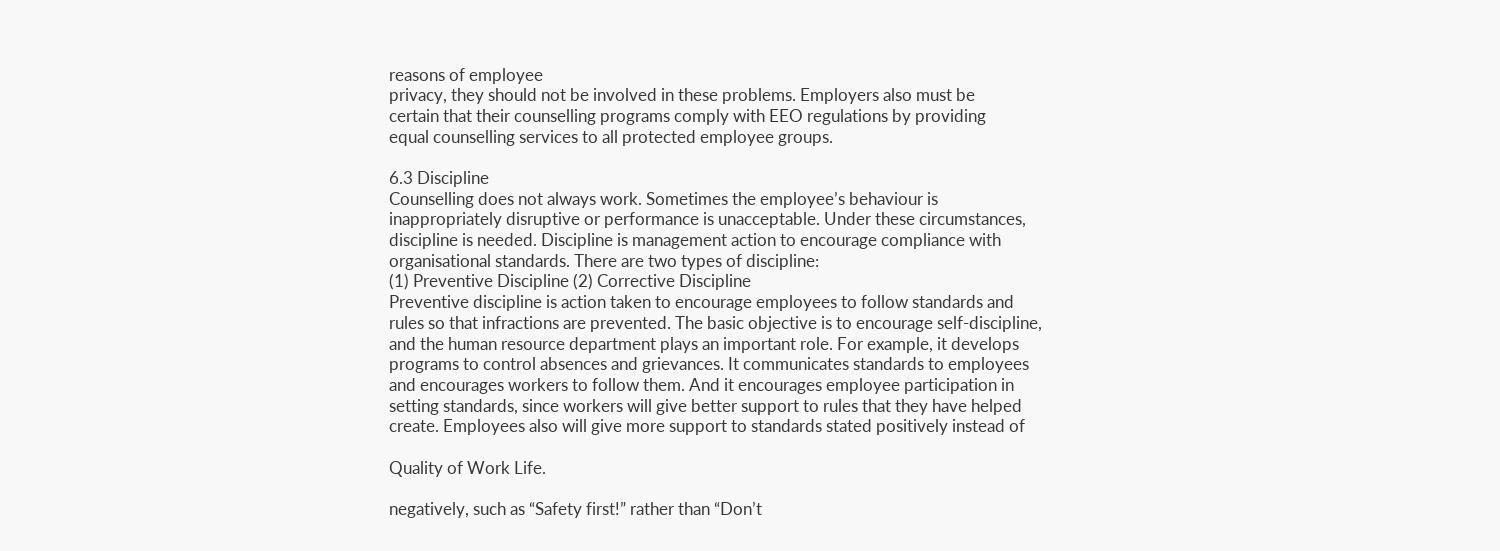reasons of employee
privacy, they should not be involved in these problems. Employers also must be
certain that their counselling programs comply with EEO regulations by providing
equal counselling services to all protected employee groups.

6.3 Discipline
Counselling does not always work. Sometimes the employee’s behaviour is
inappropriately disruptive or performance is unacceptable. Under these circumstances,
discipline is needed. Discipline is management action to encourage compliance with
organisational standards. There are two types of discipline:
(1) Preventive Discipline (2) Corrective Discipline
Preventive discipline is action taken to encourage employees to follow standards and
rules so that infractions are prevented. The basic objective is to encourage self-discipline,
and the human resource department plays an important role. For example, it develops
programs to control absences and grievances. It communicates standards to employees
and encourages workers to follow them. And it encourages employee participation in
setting standards, since workers will give better support to rules that they have helped
create. Employees also will give more support to standards stated positively instead of

Quality of Work Life.

negatively, such as “Safety first!” rather than “Don’t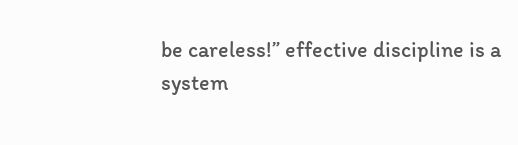be careless!” effective discipline is a
system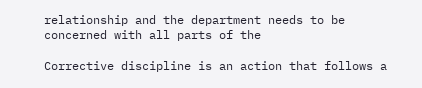relationship and the department needs to be concerned with all parts of the

Corrective discipline is an action that follows a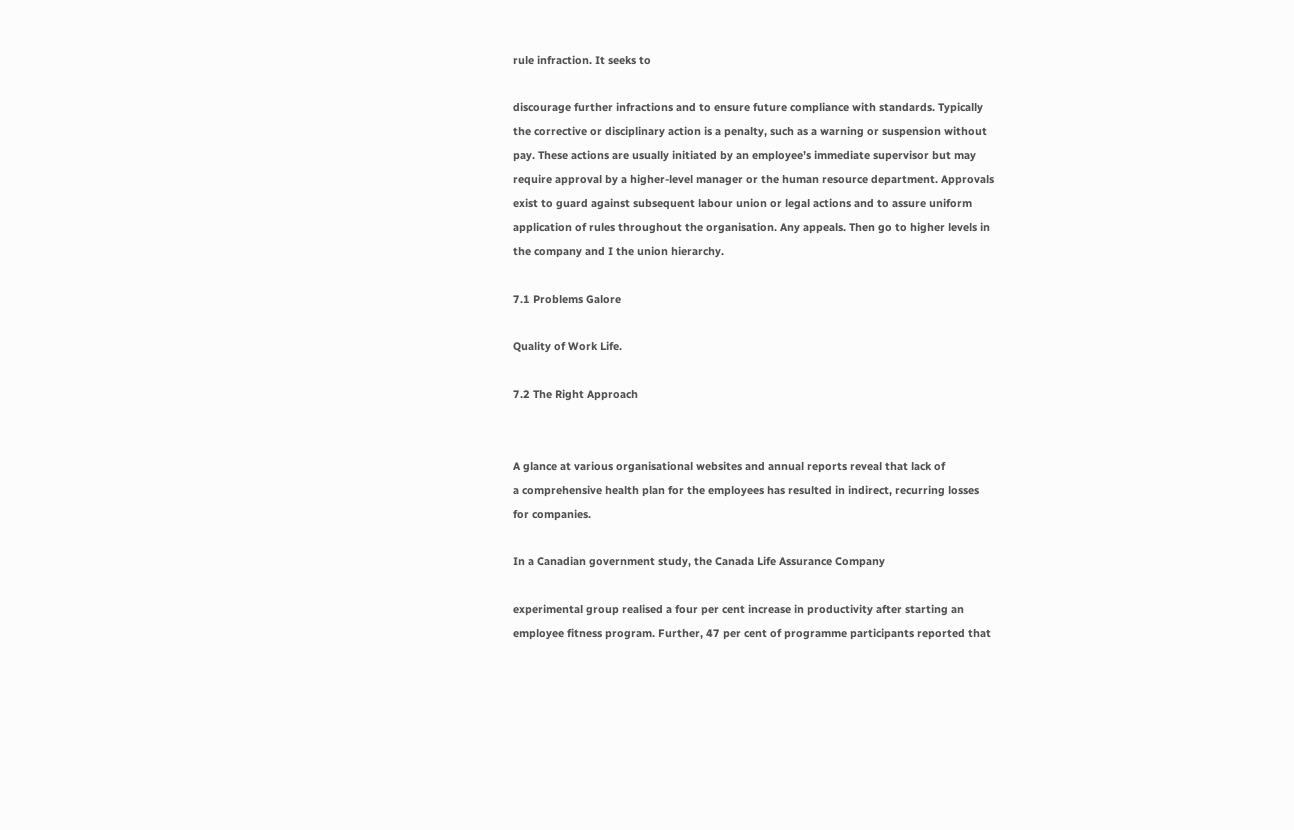rule infraction. It seeks to

discourage further infractions and to ensure future compliance with standards. Typically
the corrective or disciplinary action is a penalty, such as a warning or suspension without
pay. These actions are usually initiated by an employee’s immediate supervisor but may
require approval by a higher-level manager or the human resource department. Approvals
exist to guard against subsequent labour union or legal actions and to assure uniform
application of rules throughout the organisation. Any appeals. Then go to higher levels in
the company and I the union hierarchy.

7.1 Problems Galore

Quality of Work Life.

7.2 The Right Approach


A glance at various organisational websites and annual reports reveal that lack of
a comprehensive health plan for the employees has resulted in indirect, recurring losses
for companies.

In a Canadian government study, the Canada Life Assurance Company

experimental group realised a four per cent increase in productivity after starting an
employee fitness program. Further, 47 per cent of programme participants reported that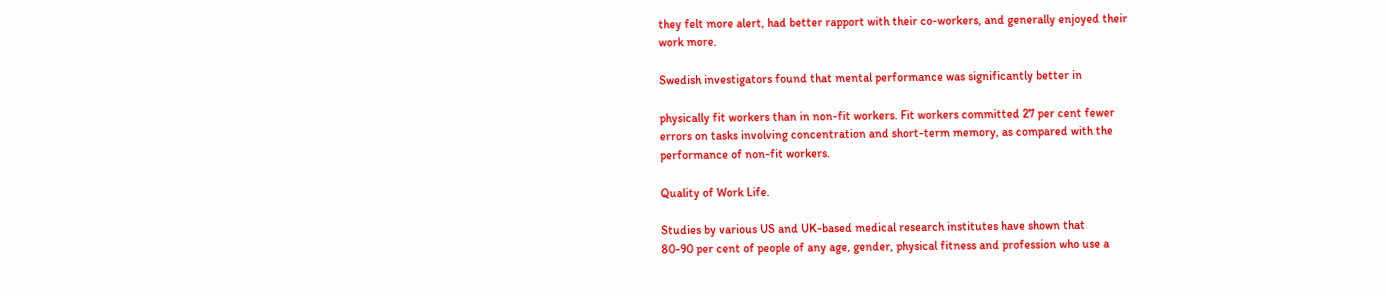they felt more alert, had better rapport with their co-workers, and generally enjoyed their
work more.

Swedish investigators found that mental performance was significantly better in

physically fit workers than in non-fit workers. Fit workers committed 27 per cent fewer
errors on tasks involving concentration and short-term memory, as compared with the
performance of non-fit workers.

Quality of Work Life.

Studies by various US and UK-based medical research institutes have shown that
80-90 per cent of people of any age, gender, physical fitness and profession who use a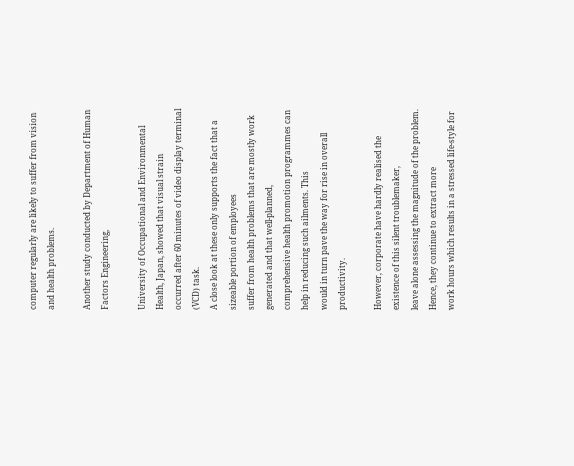computer regularly are likely to suffer from vision and health problems.

Another study conducted by Department of Human Factors Engineering,

University of Occupational and Environmental Health, Japan, showed that visual strain
occurred after 60 minutes of video display terminal (VCD) task.
A close look at these only supports the fact that a sizeable portion of employees
suffer from health problems that are mostly work generated and that well-planned,
comprehensive health promotion programmes can help in reducing such ailments. This
would in turn pave the way for rise in overall productivity.

However, corporate have hardly realised the existence of this silent troublemaker,
leave alone assessing the magnitude of the problem. Hence, they continue to extract more
work hours which results in a stressed life-style for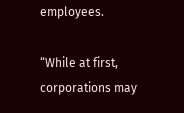employees.

“While at first, corporations may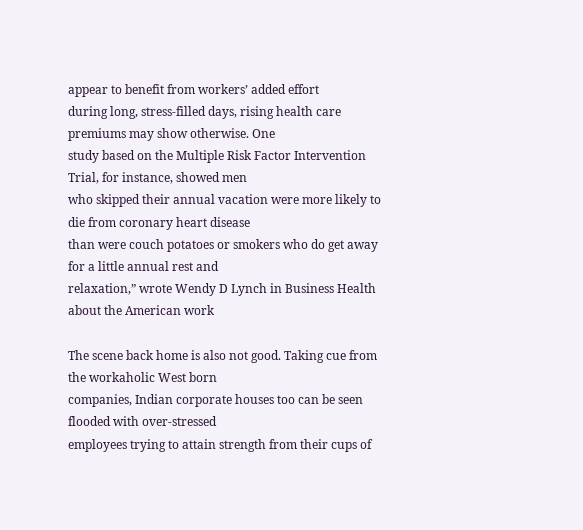appear to benefit from workers’ added effort
during long, stress-filled days, rising health care premiums may show otherwise. One
study based on the Multiple Risk Factor Intervention Trial, for instance, showed men
who skipped their annual vacation were more likely to die from coronary heart disease
than were couch potatoes or smokers who do get away for a little annual rest and
relaxation,” wrote Wendy D Lynch in Business Health about the American work

The scene back home is also not good. Taking cue from the workaholic West born
companies, Indian corporate houses too can be seen flooded with over-stressed
employees trying to attain strength from their cups of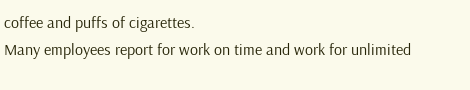coffee and puffs of cigarettes.
Many employees report for work on time and work for unlimited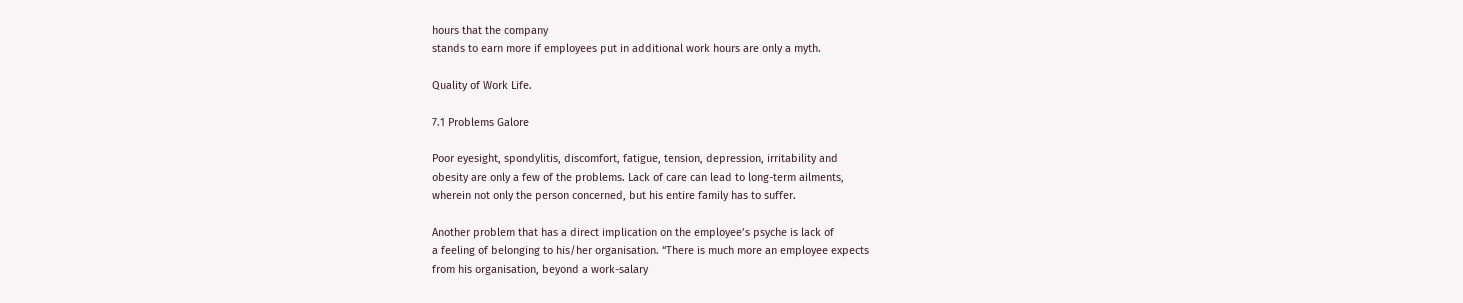hours that the company
stands to earn more if employees put in additional work hours are only a myth.

Quality of Work Life.

7.1 Problems Galore

Poor eyesight, spondylitis, discomfort, fatigue, tension, depression, irritability and
obesity are only a few of the problems. Lack of care can lead to long-term ailments,
wherein not only the person concerned, but his entire family has to suffer.

Another problem that has a direct implication on the employee’s psyche is lack of
a feeling of belonging to his/her organisation. “There is much more an employee expects
from his organisation, beyond a work-salary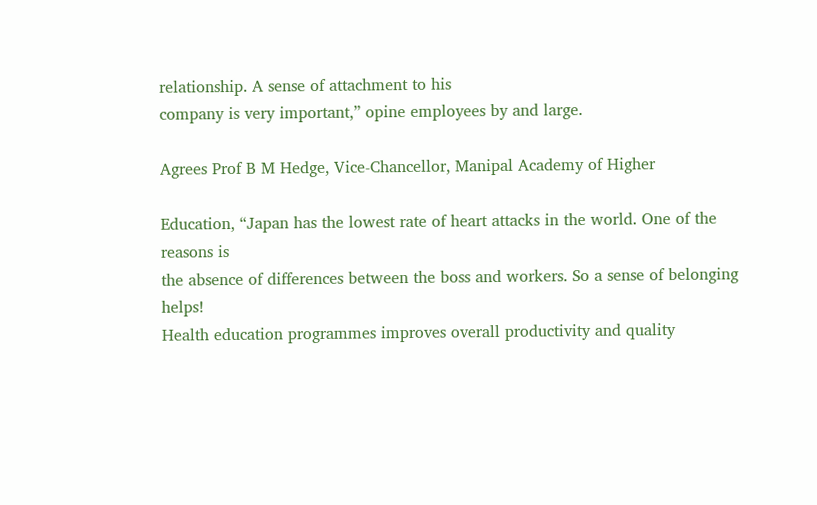relationship. A sense of attachment to his
company is very important,” opine employees by and large.

Agrees Prof B M Hedge, Vice-Chancellor, Manipal Academy of Higher

Education, “Japan has the lowest rate of heart attacks in the world. One of the reasons is
the absence of differences between the boss and workers. So a sense of belonging helps!
Health education programmes improves overall productivity and quality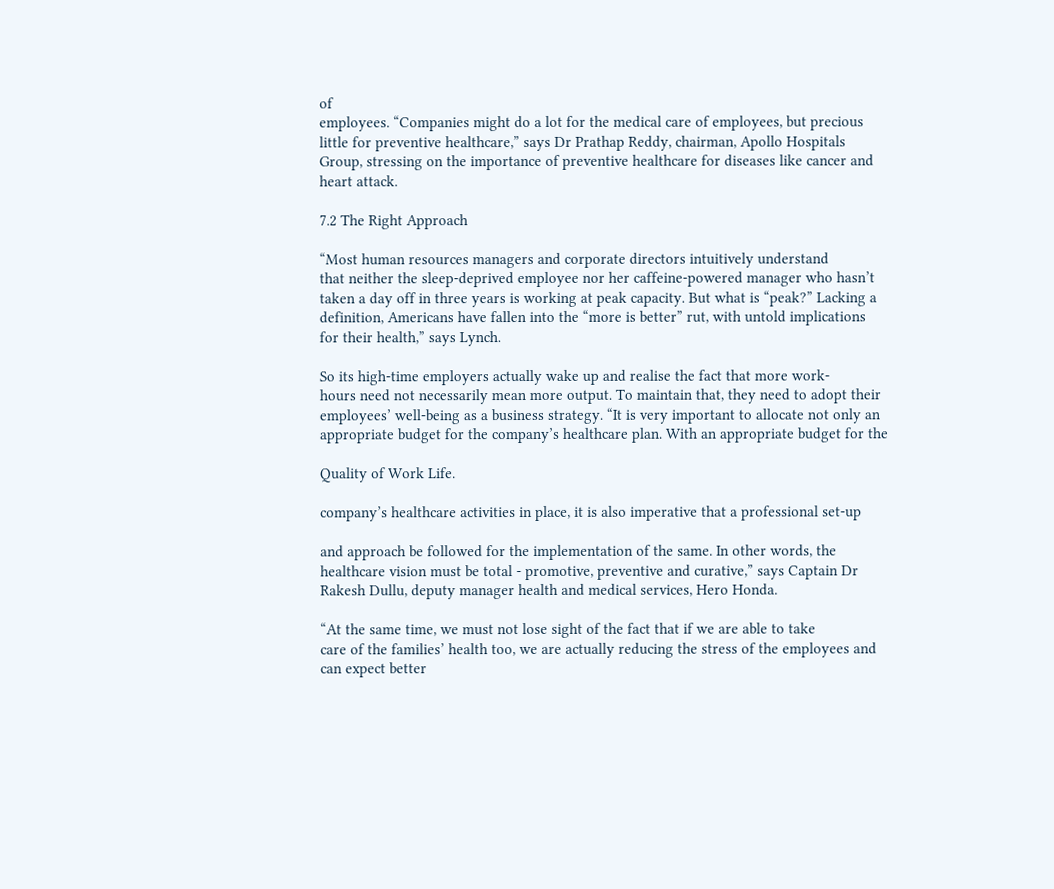of
employees. “Companies might do a lot for the medical care of employees, but precious
little for preventive healthcare,” says Dr Prathap Reddy, chairman, Apollo Hospitals
Group, stressing on the importance of preventive healthcare for diseases like cancer and
heart attack.

7.2 The Right Approach

“Most human resources managers and corporate directors intuitively understand
that neither the sleep-deprived employee nor her caffeine-powered manager who hasn’t
taken a day off in three years is working at peak capacity. But what is “peak?” Lacking a
definition, Americans have fallen into the “more is better” rut, with untold implications
for their health,” says Lynch.

So its high-time employers actually wake up and realise the fact that more work-
hours need not necessarily mean more output. To maintain that, they need to adopt their
employees’ well-being as a business strategy. “It is very important to allocate not only an
appropriate budget for the company’s healthcare plan. With an appropriate budget for the

Quality of Work Life.

company’s healthcare activities in place, it is also imperative that a professional set-up

and approach be followed for the implementation of the same. In other words, the
healthcare vision must be total - promotive, preventive and curative,” says Captain Dr
Rakesh Dullu, deputy manager health and medical services, Hero Honda.

“At the same time, we must not lose sight of the fact that if we are able to take
care of the families’ health too, we are actually reducing the stress of the employees and
can expect better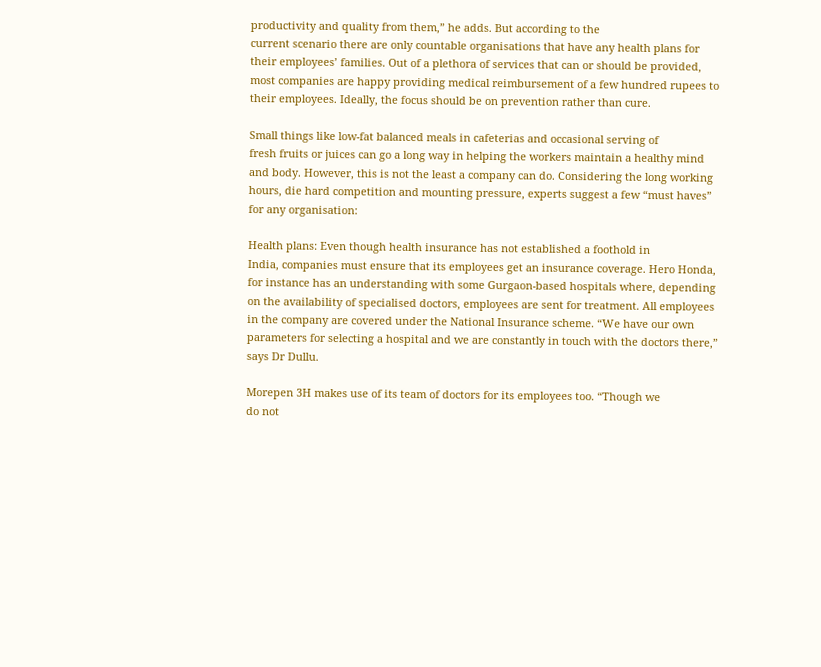productivity and quality from them,” he adds. But according to the
current scenario there are only countable organisations that have any health plans for
their employees’ families. Out of a plethora of services that can or should be provided,
most companies are happy providing medical reimbursement of a few hundred rupees to
their employees. Ideally, the focus should be on prevention rather than cure.

Small things like low-fat balanced meals in cafeterias and occasional serving of
fresh fruits or juices can go a long way in helping the workers maintain a healthy mind
and body. However, this is not the least a company can do. Considering the long working
hours, die hard competition and mounting pressure, experts suggest a few “must haves”
for any organisation:

Health plans: Even though health insurance has not established a foothold in
India, companies must ensure that its employees get an insurance coverage. Hero Honda,
for instance has an understanding with some Gurgaon-based hospitals where, depending
on the availability of specialised doctors, employees are sent for treatment. All employees
in the company are covered under the National Insurance scheme. “We have our own
parameters for selecting a hospital and we are constantly in touch with the doctors there,”
says Dr Dullu.

Morepen 3H makes use of its team of doctors for its employees too. “Though we
do not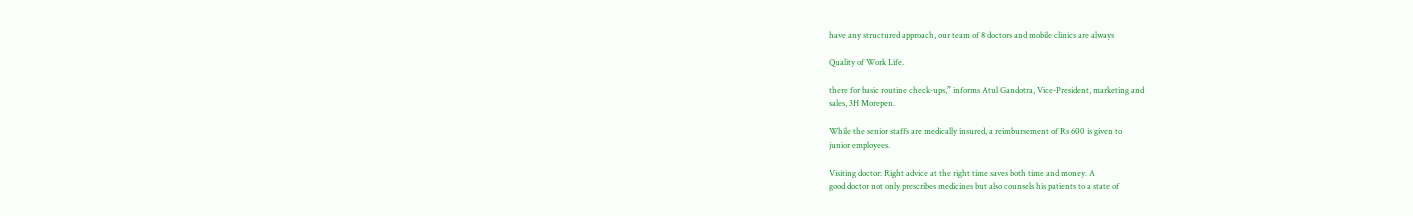have any structured approach, our team of 8 doctors and mobile clinics are always

Quality of Work Life.

there for basic routine check-ups,” informs Atul Gandotra, Vice-President, marketing and
sales, 3H Morepen.

While the senior staffs are medically insured, a reimbursement of Rs 600 is given to
junior employees.

Visiting doctor: Right advice at the right time saves both time and money. A
good doctor not only prescribes medicines but also counsels his patients to a state of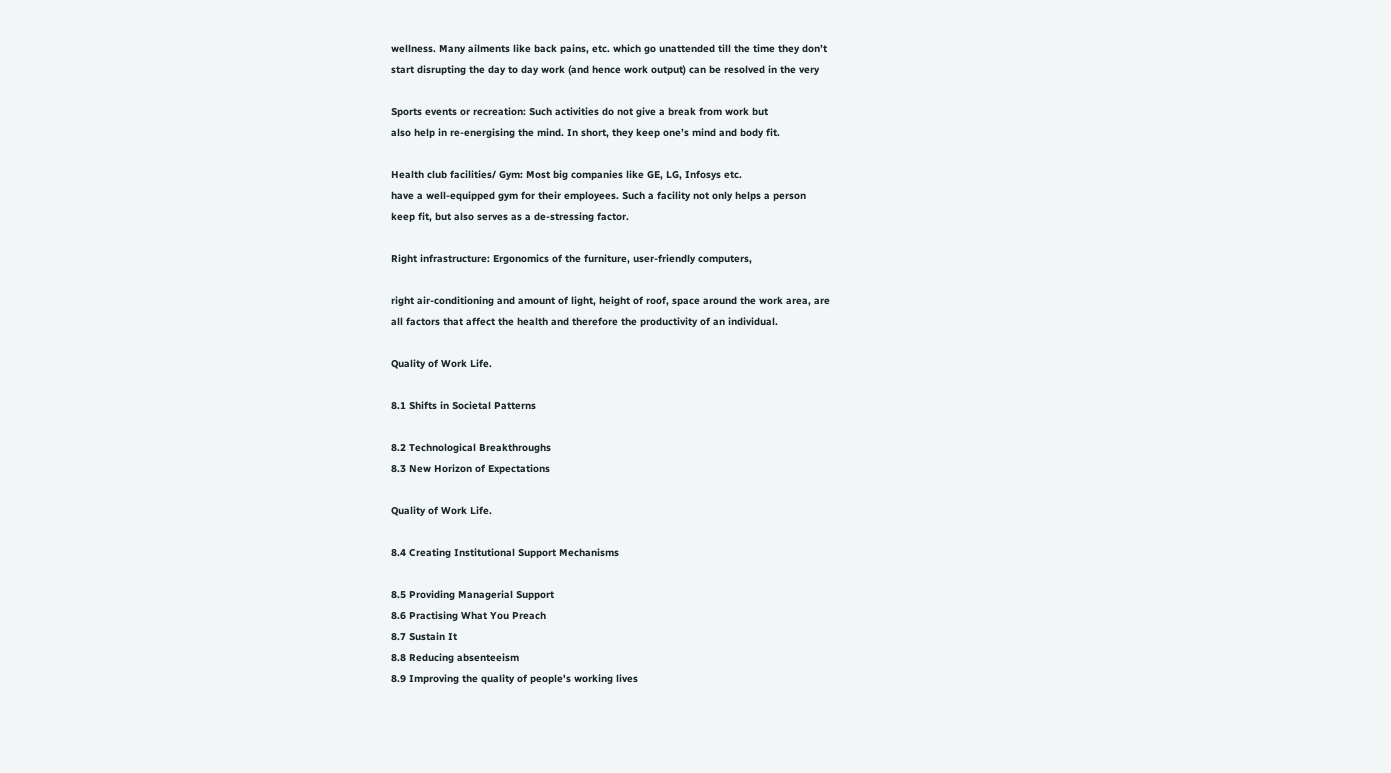wellness. Many ailments like back pains, etc. which go unattended till the time they don’t
start disrupting the day to day work (and hence work output) can be resolved in the very

Sports events or recreation: Such activities do not give a break from work but
also help in re-energising the mind. In short, they keep one’s mind and body fit.

Health club facilities/ Gym: Most big companies like GE, LG, Infosys etc.
have a well-equipped gym for their employees. Such a facility not only helps a person
keep fit, but also serves as a de-stressing factor.

Right infrastructure: Ergonomics of the furniture, user-friendly computers,

right air-conditioning and amount of light, height of roof, space around the work area, are
all factors that affect the health and therefore the productivity of an individual.

Quality of Work Life.

8.1 Shifts in Societal Patterns

8.2 Technological Breakthroughs
8.3 New Horizon of Expectations

Quality of Work Life.

8.4 Creating Institutional Support Mechanisms

8.5 Providing Managerial Support
8.6 Practising What You Preach
8.7 Sustain It
8.8 Reducing absenteeism
8.9 Improving the quality of people's working lives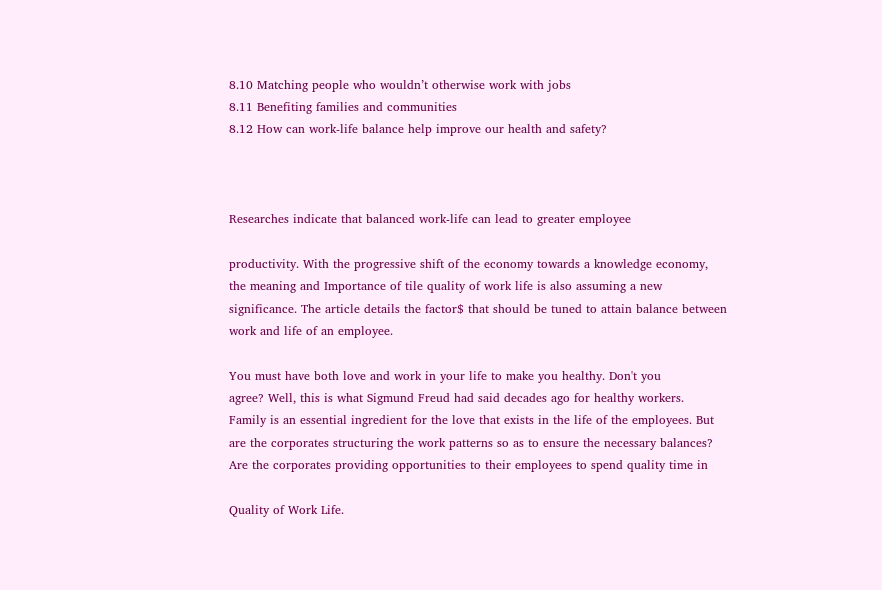8.10 Matching people who wouldn’t otherwise work with jobs
8.11 Benefiting families and communities
8.12 How can work-life balance help improve our health and safety?



Researches indicate that balanced work-life can lead to greater employee

productivity. With the progressive shift of the economy towards a knowledge economy,
the meaning and Importance of tile quality of work life is also assuming a new
significance. The article details the factor$ that should be tuned to attain balance between
work and life of an employee.

You must have both love and work in your life to make you healthy. Don't you
agree? Well, this is what Sigmund Freud had said decades ago for healthy workers.
Family is an essential ingredient for the love that exists in the life of the employees. But
are the corporates structuring the work patterns so as to ensure the necessary balances?
Are the corporates providing opportunities to their employees to spend quality time in

Quality of Work Life.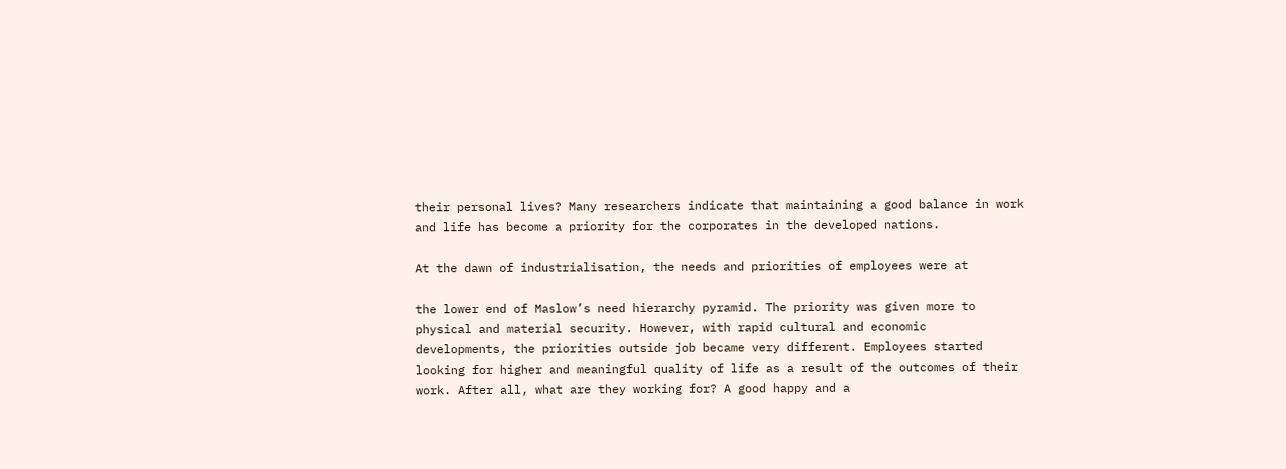their personal lives? Many researchers indicate that maintaining a good balance in work
and life has become a priority for the corporates in the developed nations.

At the dawn of industrialisation, the needs and priorities of employees were at

the lower end of Maslow’s need hierarchy pyramid. The priority was given more to
physical and material security. However, with rapid cultural and economic
developments, the priorities outside job became very different. Employees started
looking for higher and meaningful quality of life as a result of the outcomes of their
work. After all, what are they working for? A good happy and a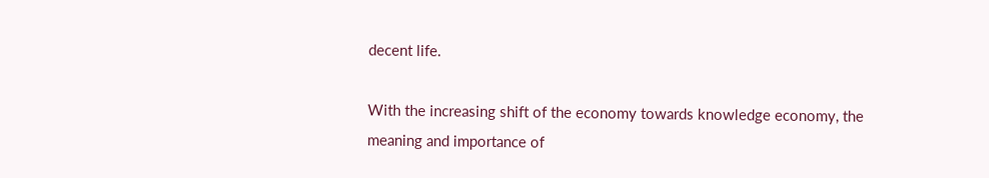decent life.

With the increasing shift of the economy towards knowledge economy, the
meaning and importance of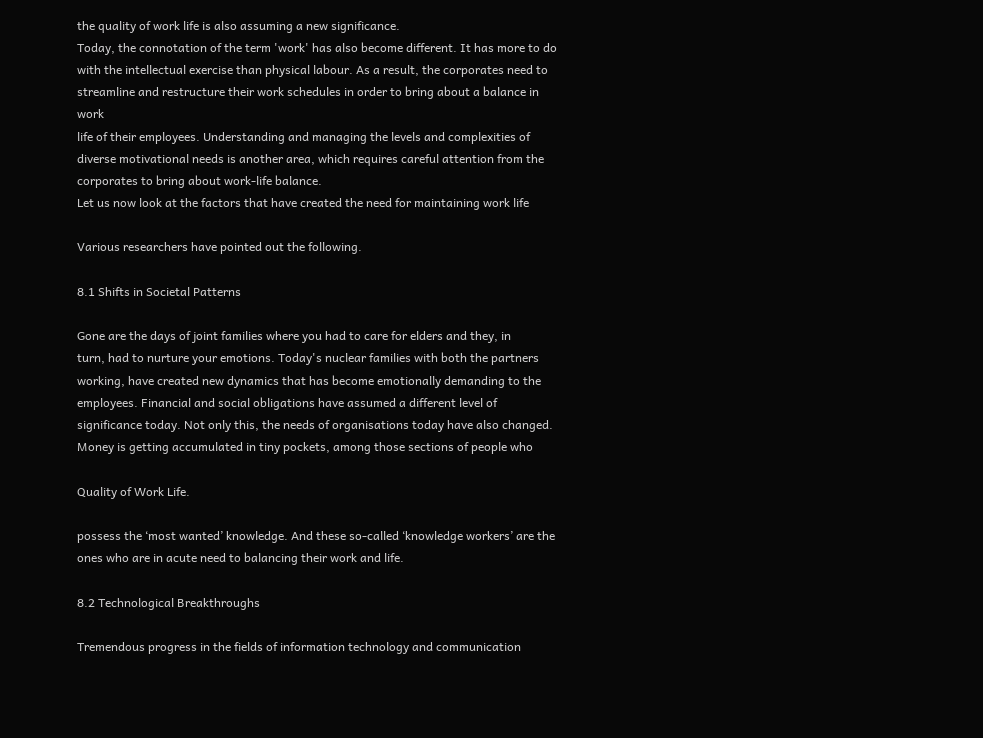the quality of work life is also assuming a new significance.
Today, the connotation of the term 'work' has also become different. It has more to do
with the intellectual exercise than physical labour. As a result, the corporates need to
streamline and restructure their work schedules in order to bring about a balance in work
life of their employees. Understanding and managing the levels and complexities of
diverse motivational needs is another area, which requires careful attention from the
corporates to bring about work-life balance.
Let us now look at the factors that have created the need for maintaining work life

Various researchers have pointed out the following.

8.1 Shifts in Societal Patterns

Gone are the days of joint families where you had to care for elders and they, in
turn, had to nurture your emotions. Today's nuclear families with both the partners
working, have created new dynamics that has become emotionally demanding to the
employees. Financial and social obligations have assumed a different level of
significance today. Not only this, the needs of organisations today have also changed.
Money is getting accumulated in tiny pockets, among those sections of people who

Quality of Work Life.

possess the ‘most wanted’ knowledge. And these so-called ‘knowledge workers’ are the
ones who are in acute need to balancing their work and life.

8.2 Technological Breakthroughs

Tremendous progress in the fields of information technology and communication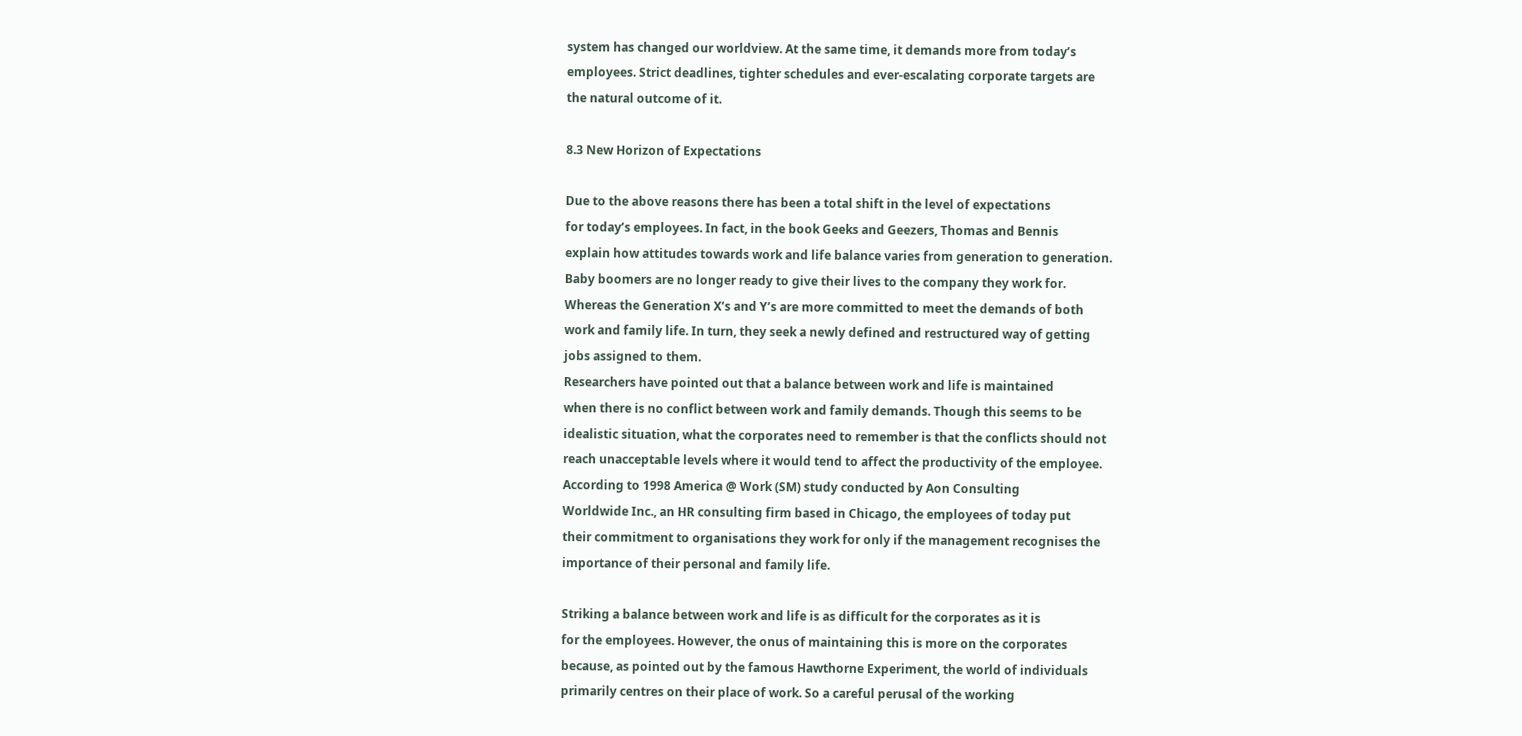system has changed our worldview. At the same time, it demands more from today’s
employees. Strict deadlines, tighter schedules and ever-escalating corporate targets are
the natural outcome of it.

8.3 New Horizon of Expectations

Due to the above reasons there has been a total shift in the level of expectations
for today’s employees. In fact, in the book Geeks and Geezers, Thomas and Bennis
explain how attitudes towards work and life balance varies from generation to generation.
Baby boomers are no longer ready to give their lives to the company they work for.
Whereas the Generation X’s and Y’s are more committed to meet the demands of both
work and family life. In turn, they seek a newly defined and restructured way of getting
jobs assigned to them.
Researchers have pointed out that a balance between work and life is maintained
when there is no conflict between work and family demands. Though this seems to be
idealistic situation, what the corporates need to remember is that the conflicts should not
reach unacceptable levels where it would tend to affect the productivity of the employee.
According to 1998 America @ Work (SM) study conducted by Aon Consulting
Worldwide Inc., an HR consulting firm based in Chicago, the employees of today put
their commitment to organisations they work for only if the management recognises the
importance of their personal and family life.

Striking a balance between work and life is as difficult for the corporates as it is
for the employees. However, the onus of maintaining this is more on the corporates
because, as pointed out by the famous Hawthorne Experiment, the world of individuals
primarily centres on their place of work. So a careful perusal of the working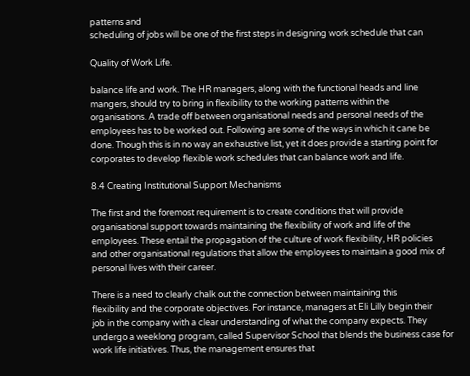patterns and
scheduling of jobs will be one of the first steps in designing work schedule that can

Quality of Work Life.

balance life and work. The HR managers, along with the functional heads and line
mangers, should try to bring in flexibility to the working patterns within the
organisations. A trade off between organisational needs and personal needs of the
employees has to be worked out. Following are some of the ways in which it cane be
done. Though this is in no way an exhaustive list, yet it does provide a starting point for
corporates to develop flexible work schedules that can balance work and life.

8.4 Creating Institutional Support Mechanisms

The first and the foremost requirement is to create conditions that will provide
organisational support towards maintaining the flexibility of work and life of the
employees. These entail the propagation of the culture of work flexibility, HR policies
and other organisational regulations that allow the employees to maintain a good mix of
personal lives with their career.

There is a need to clearly chalk out the connection between maintaining this
flexibility and the corporate objectives. For instance, managers at Eli Lilly begin their
job in the company with a clear understanding of what the company expects. They
undergo a weeklong program, called Supervisor School that blends the business case for
work life initiatives. Thus, the management ensures that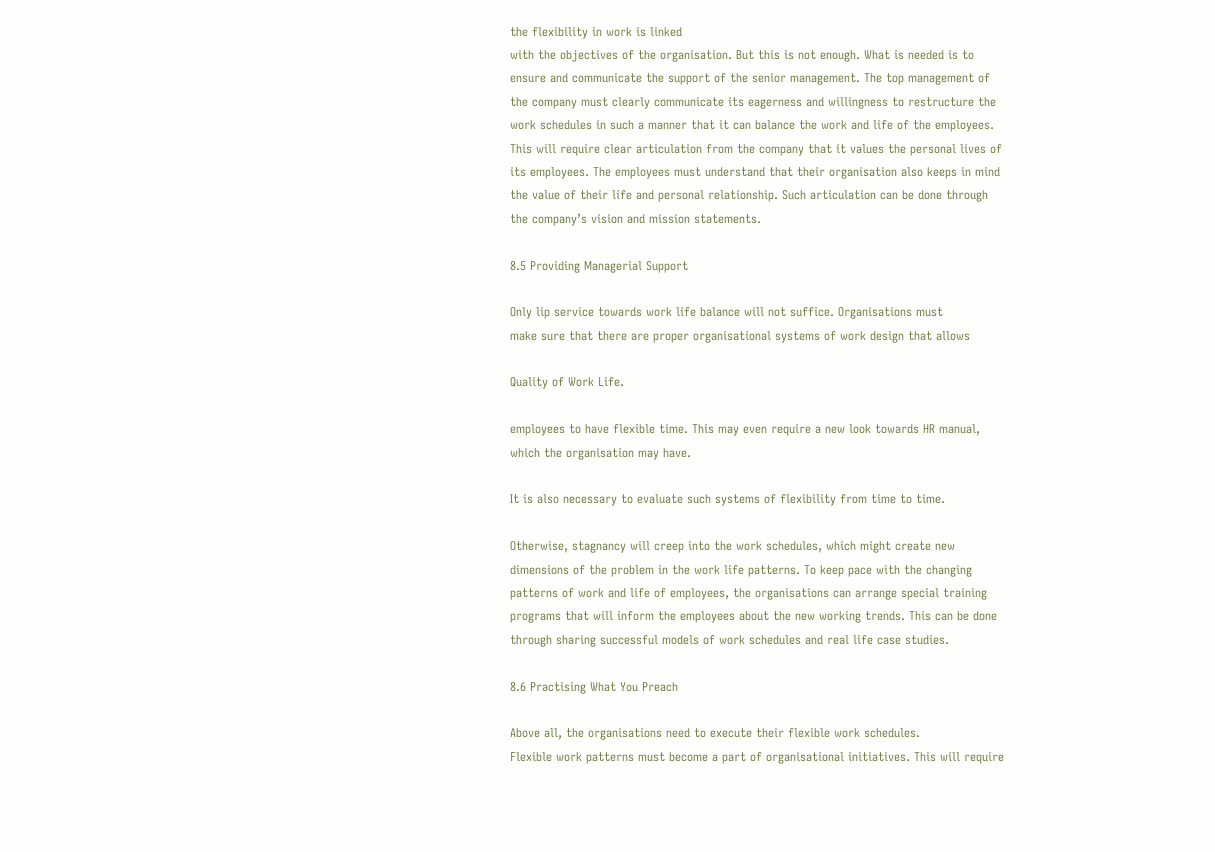the flexibility in work is linked
with the objectives of the organisation. But this is not enough. What is needed is to
ensure and communicate the support of the senior management. The top management of
the company must clearly communicate its eagerness and willingness to restructure the
work schedules in such a manner that it can balance the work and life of the employees.
This will require clear articulation from the company that it values the personal lives of
its employees. The employees must understand that their organisation also keeps in mind
the value of their life and personal relationship. Such articulation can be done through
the company’s vision and mission statements.

8.5 Providing Managerial Support

Only lip service towards work life balance will not suffice. Organisations must
make sure that there are proper organisational systems of work design that allows

Quality of Work Life.

employees to have flexible time. This may even require a new look towards HR manual,
which the organisation may have.

It is also necessary to evaluate such systems of flexibility from time to time.

Otherwise, stagnancy will creep into the work schedules, which might create new
dimensions of the problem in the work life patterns. To keep pace with the changing
patterns of work and life of employees, the organisations can arrange special training
programs that will inform the employees about the new working trends. This can be done
through sharing successful models of work schedules and real life case studies.

8.6 Practising What You Preach

Above all, the organisations need to execute their flexible work schedules.
Flexible work patterns must become a part of organisational initiatives. This will require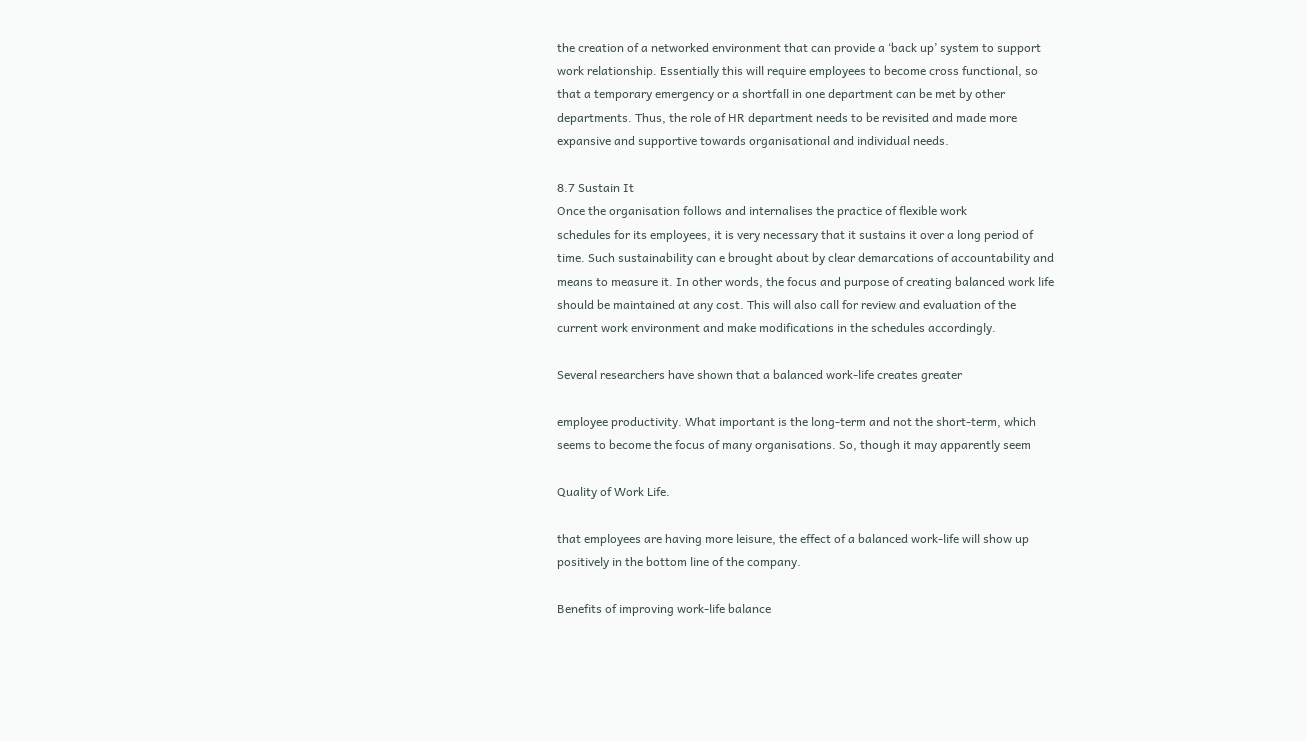the creation of a networked environment that can provide a ‘back up’ system to support
work relationship. Essentially this will require employees to become cross functional, so
that a temporary emergency or a shortfall in one department can be met by other
departments. Thus, the role of HR department needs to be revisited and made more
expansive and supportive towards organisational and individual needs.

8.7 Sustain It
Once the organisation follows and internalises the practice of flexible work
schedules for its employees, it is very necessary that it sustains it over a long period of
time. Such sustainability can e brought about by clear demarcations of accountability and
means to measure it. In other words, the focus and purpose of creating balanced work life
should be maintained at any cost. This will also call for review and evaluation of the
current work environment and make modifications in the schedules accordingly.

Several researchers have shown that a balanced work-life creates greater

employee productivity. What important is the long-term and not the short-term, which
seems to become the focus of many organisations. So, though it may apparently seem

Quality of Work Life.

that employees are having more leisure, the effect of a balanced work-life will show up
positively in the bottom line of the company.

Benefits of improving work-life balance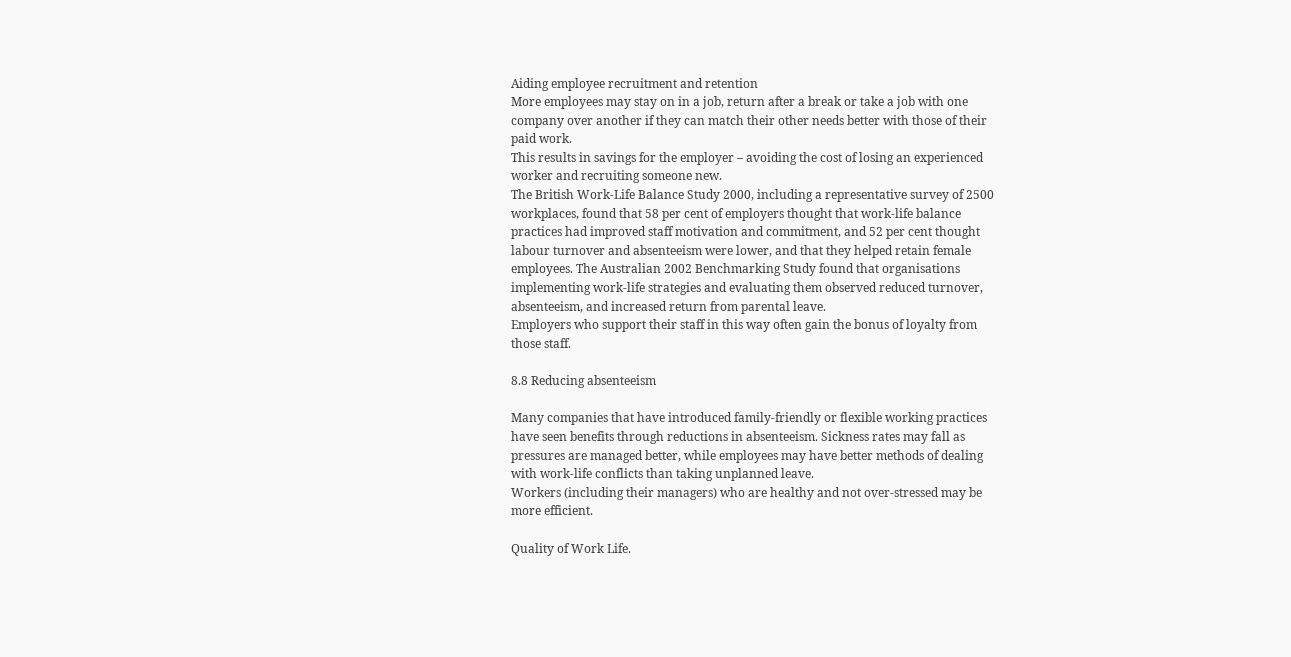Aiding employee recruitment and retention
More employees may stay on in a job, return after a break or take a job with one
company over another if they can match their other needs better with those of their
paid work.
This results in savings for the employer – avoiding the cost of losing an experienced
worker and recruiting someone new.
The British Work-Life Balance Study 2000, including a representative survey of 2500
workplaces, found that 58 per cent of employers thought that work-life balance
practices had improved staff motivation and commitment, and 52 per cent thought
labour turnover and absenteeism were lower, and that they helped retain female
employees. The Australian 2002 Benchmarking Study found that organisations
implementing work-life strategies and evaluating them observed reduced turnover,
absenteeism, and increased return from parental leave.
Employers who support their staff in this way often gain the bonus of loyalty from
those staff.

8.8 Reducing absenteeism

Many companies that have introduced family-friendly or flexible working practices
have seen benefits through reductions in absenteeism. Sickness rates may fall as
pressures are managed better, while employees may have better methods of dealing
with work-life conflicts than taking unplanned leave.
Workers (including their managers) who are healthy and not over-stressed may be
more efficient.

Quality of Work Life.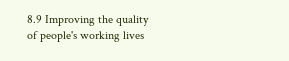8.9 Improving the quality of people's working lives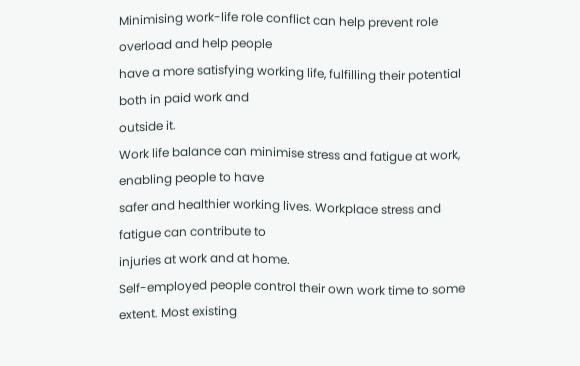Minimising work-life role conflict can help prevent role overload and help people
have a more satisfying working life, fulfilling their potential both in paid work and
outside it.
Work life balance can minimise stress and fatigue at work, enabling people to have
safer and healthier working lives. Workplace stress and fatigue can contribute to
injuries at work and at home.
Self-employed people control their own work time to some extent. Most existing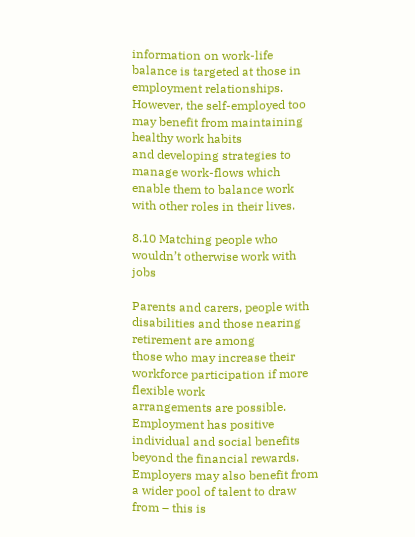information on work-life balance is targeted at those in employment relationships.
However, the self-employed too may benefit from maintaining healthy work habits
and developing strategies to manage work-flows which enable them to balance work
with other roles in their lives.

8.10 Matching people who wouldn’t otherwise work with jobs

Parents and carers, people with disabilities and those nearing retirement are among
those who may increase their workforce participation if more flexible work
arrangements are possible. Employment has positive individual and social benefits
beyond the financial rewards.
Employers may also benefit from a wider pool of talent to draw from – this is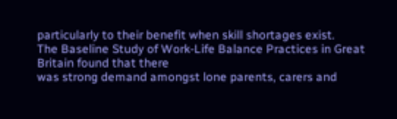particularly to their benefit when skill shortages exist.
The Baseline Study of Work-Life Balance Practices in Great Britain found that there
was strong demand amongst lone parents, carers and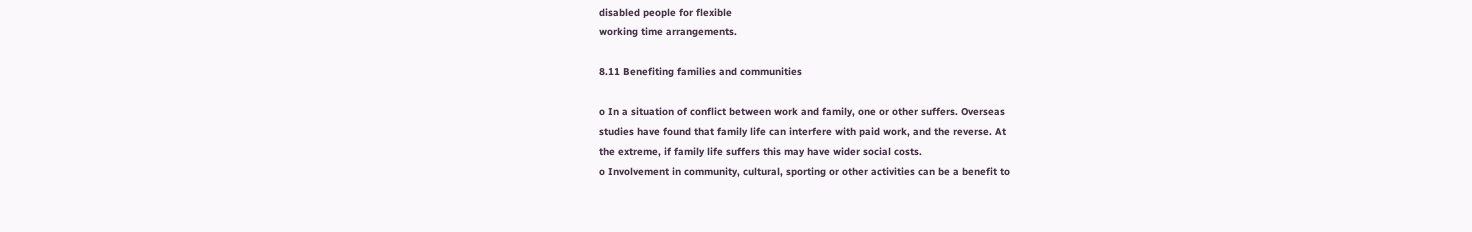disabled people for flexible
working time arrangements.

8.11 Benefiting families and communities

o In a situation of conflict between work and family, one or other suffers. Overseas
studies have found that family life can interfere with paid work, and the reverse. At
the extreme, if family life suffers this may have wider social costs.
o Involvement in community, cultural, sporting or other activities can be a benefit to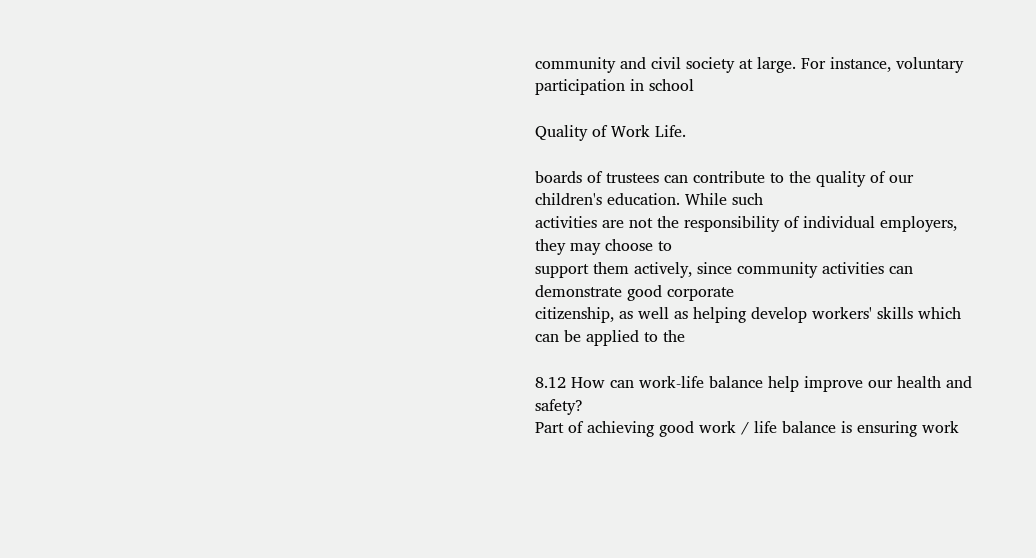community and civil society at large. For instance, voluntary participation in school

Quality of Work Life.

boards of trustees can contribute to the quality of our children's education. While such
activities are not the responsibility of individual employers, they may choose to
support them actively, since community activities can demonstrate good corporate
citizenship, as well as helping develop workers' skills which can be applied to the

8.12 How can work-life balance help improve our health and safety?
Part of achieving good work / life balance is ensuring work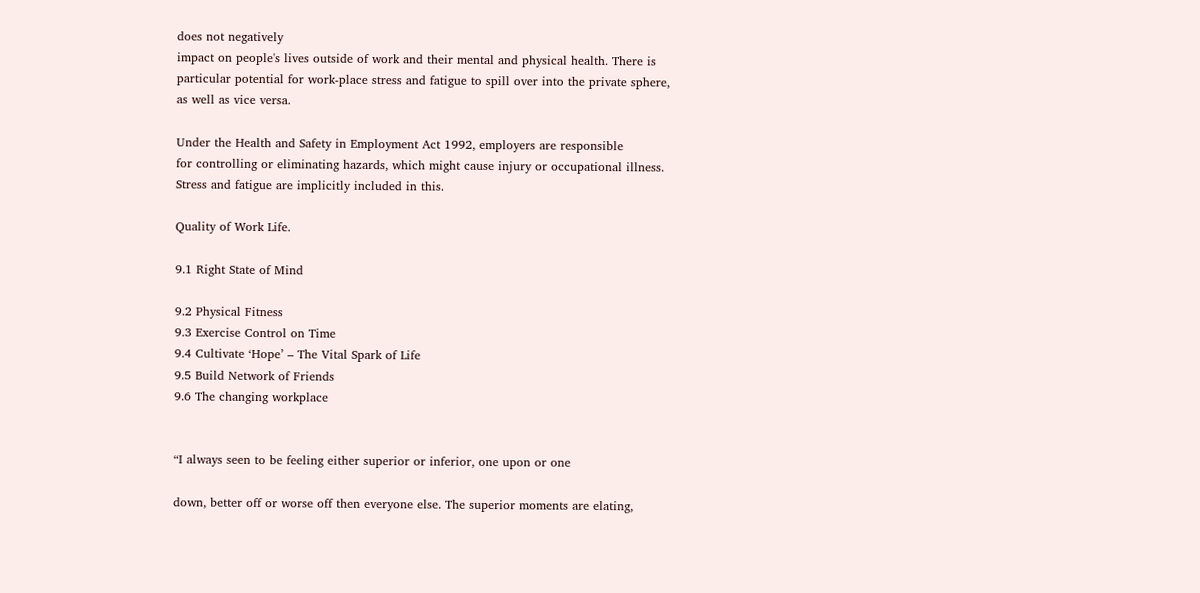does not negatively
impact on people's lives outside of work and their mental and physical health. There is
particular potential for work-place stress and fatigue to spill over into the private sphere,
as well as vice versa.

Under the Health and Safety in Employment Act 1992, employers are responsible
for controlling or eliminating hazards, which might cause injury or occupational illness.
Stress and fatigue are implicitly included in this.

Quality of Work Life.

9.1 Right State of Mind

9.2 Physical Fitness
9.3 Exercise Control on Time
9.4 Cultivate ‘Hope’ – The Vital Spark of Life
9.5 Build Network of Friends
9.6 The changing workplace


“I always seen to be feeling either superior or inferior, one upon or one

down, better off or worse off then everyone else. The superior moments are elating,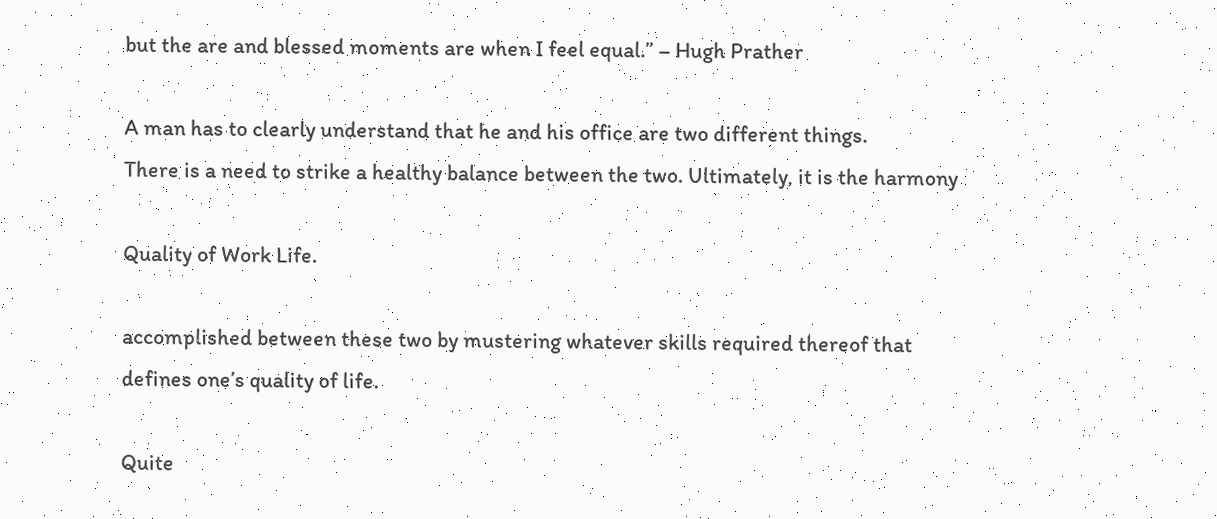but the are and blessed moments are when I feel equal.” – Hugh Prather

A man has to clearly understand that he and his office are two different things.
There is a need to strike a healthy balance between the two. Ultimately, it is the harmony

Quality of Work Life.

accomplished between these two by mustering whatever skills required thereof that
defines one’s quality of life.

Quite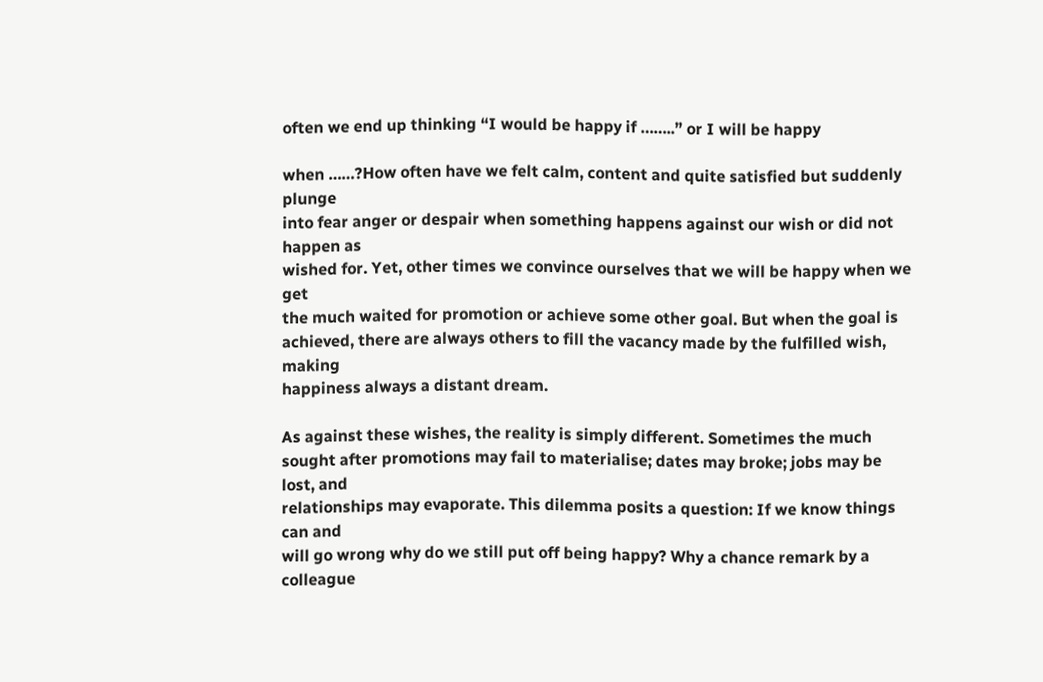often we end up thinking “I would be happy if ……..” or I will be happy

when ……?How often have we felt calm, content and quite satisfied but suddenly plunge
into fear anger or despair when something happens against our wish or did not happen as
wished for. Yet, other times we convince ourselves that we will be happy when we get
the much waited for promotion or achieve some other goal. But when the goal is
achieved, there are always others to fill the vacancy made by the fulfilled wish, making
happiness always a distant dream.

As against these wishes, the reality is simply different. Sometimes the much
sought after promotions may fail to materialise; dates may broke; jobs may be lost, and
relationships may evaporate. This dilemma posits a question: If we know things can and
will go wrong why do we still put off being happy? Why a chance remark by a colleague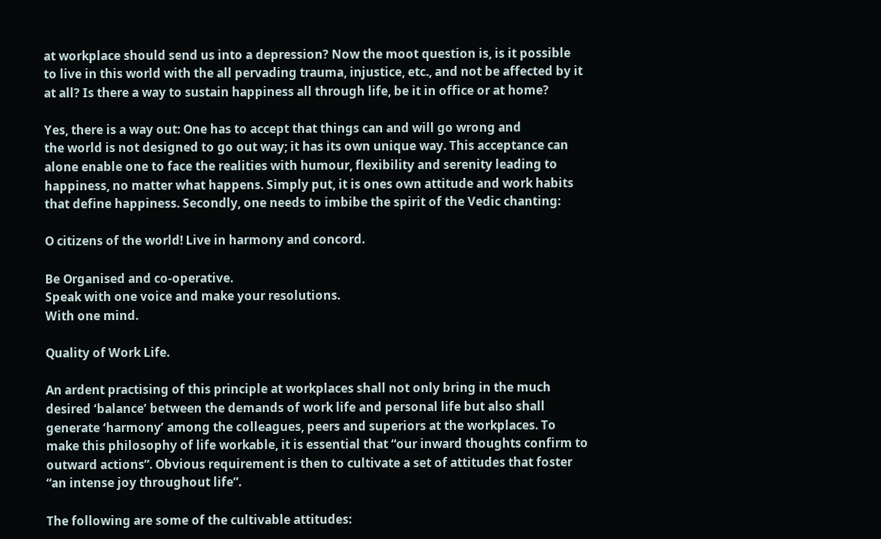at workplace should send us into a depression? Now the moot question is, is it possible
to live in this world with the all pervading trauma, injustice, etc., and not be affected by it
at all? Is there a way to sustain happiness all through life, be it in office or at home?

Yes, there is a way out: One has to accept that things can and will go wrong and
the world is not designed to go out way; it has its own unique way. This acceptance can
alone enable one to face the realities with humour, flexibility and serenity leading to
happiness, no matter what happens. Simply put, it is ones own attitude and work habits
that define happiness. Secondly, one needs to imbibe the spirit of the Vedic chanting:

O citizens of the world! Live in harmony and concord.

Be Organised and co-operative.
Speak with one voice and make your resolutions.
With one mind.

Quality of Work Life.

An ardent practising of this principle at workplaces shall not only bring in the much
desired ‘balance’ between the demands of work life and personal life but also shall
generate ‘harmony’ among the colleagues, peers and superiors at the workplaces. To
make this philosophy of life workable, it is essential that “our inward thoughts confirm to
outward actions”. Obvious requirement is then to cultivate a set of attitudes that foster
“an intense joy throughout life”.

The following are some of the cultivable attitudes: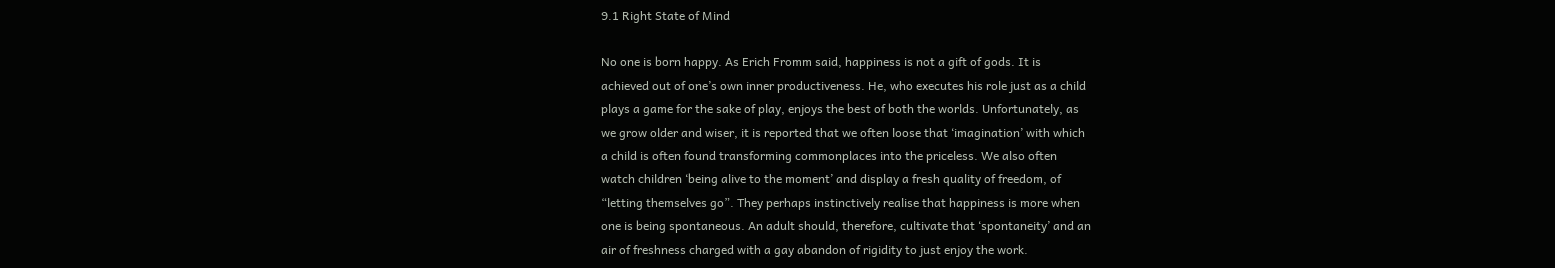9.1 Right State of Mind

No one is born happy. As Erich Fromm said, happiness is not a gift of gods. It is
achieved out of one’s own inner productiveness. He, who executes his role just as a child
plays a game for the sake of play, enjoys the best of both the worlds. Unfortunately, as
we grow older and wiser, it is reported that we often loose that ‘imagination’ with which
a child is often found transforming commonplaces into the priceless. We also often
watch children ‘being alive to the moment’ and display a fresh quality of freedom, of
“letting themselves go”. They perhaps instinctively realise that happiness is more when
one is being spontaneous. An adult should, therefore, cultivate that ‘spontaneity’ and an
air of freshness charged with a gay abandon of rigidity to just enjoy the work.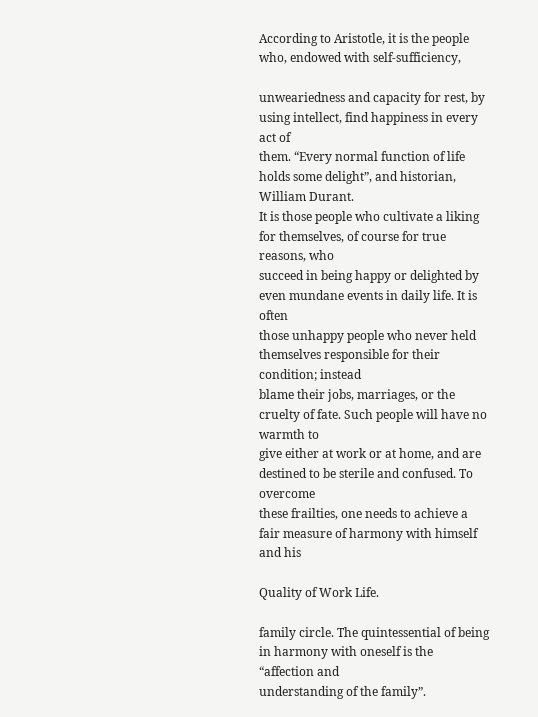According to Aristotle, it is the people who, endowed with self-sufficiency,

unweariedness and capacity for rest, by using intellect, find happiness in every act of
them. “Every normal function of life holds some delight”, and historian, William Durant.
It is those people who cultivate a liking for themselves, of course for true reasons, who
succeed in being happy or delighted by even mundane events in daily life. It is often
those unhappy people who never held themselves responsible for their condition; instead
blame their jobs, marriages, or the cruelty of fate. Such people will have no warmth to
give either at work or at home, and are destined to be sterile and confused. To overcome
these frailties, one needs to achieve a fair measure of harmony with himself and his

Quality of Work Life.

family circle. The quintessential of being in harmony with oneself is the “affection and
understanding of the family”.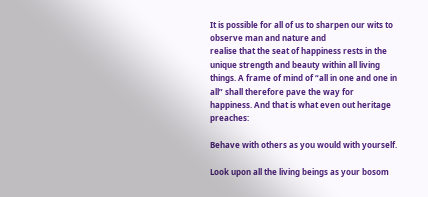It is possible for all of us to sharpen our wits to observe man and nature and
realise that the seat of happiness rests in the unique strength and beauty within all living
things. A frame of mind of “all in one and one in all” shall therefore pave the way for
happiness. And that is what even out heritage preaches:

Behave with others as you would with yourself.

Look upon all the living beings as your bosom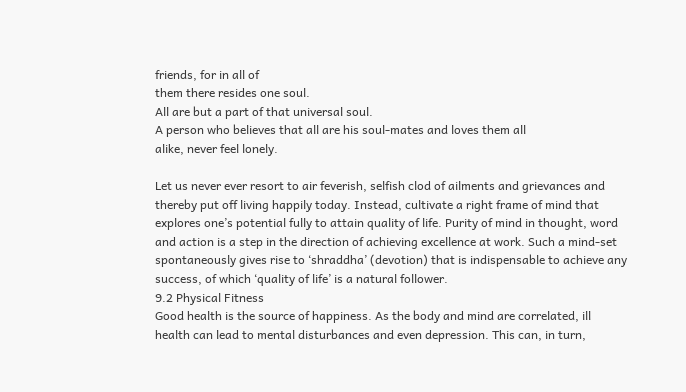friends, for in all of
them there resides one soul.
All are but a part of that universal soul.
A person who believes that all are his soul-mates and loves them all
alike, never feel lonely.

Let us never ever resort to air feverish, selfish clod of ailments and grievances and
thereby put off living happily today. Instead, cultivate a right frame of mind that
explores one’s potential fully to attain quality of life. Purity of mind in thought, word
and action is a step in the direction of achieving excellence at work. Such a mind-set
spontaneously gives rise to ‘shraddha’ (devotion) that is indispensable to achieve any
success, of which ‘quality of life’ is a natural follower.
9.2 Physical Fitness
Good health is the source of happiness. As the body and mind are correlated, ill
health can lead to mental disturbances and even depression. This can, in turn,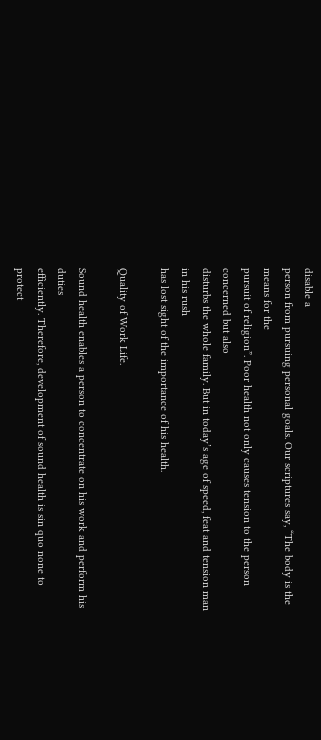disable a
person from pursuing personal goals. Our scriptures say, “The body is the means for the
pursuit of religion”. Poor health not only causes tension to the person concerned but also
disturbs the whole family. But in today’s age of speed, feat and tension man in his rush
has lost sight of the importance of his health.

Quality of Work Life.

Sound health enables a person to concentrate on his work and perform his duties
efficiently. Therefore, development of sound health is sin quo none to protect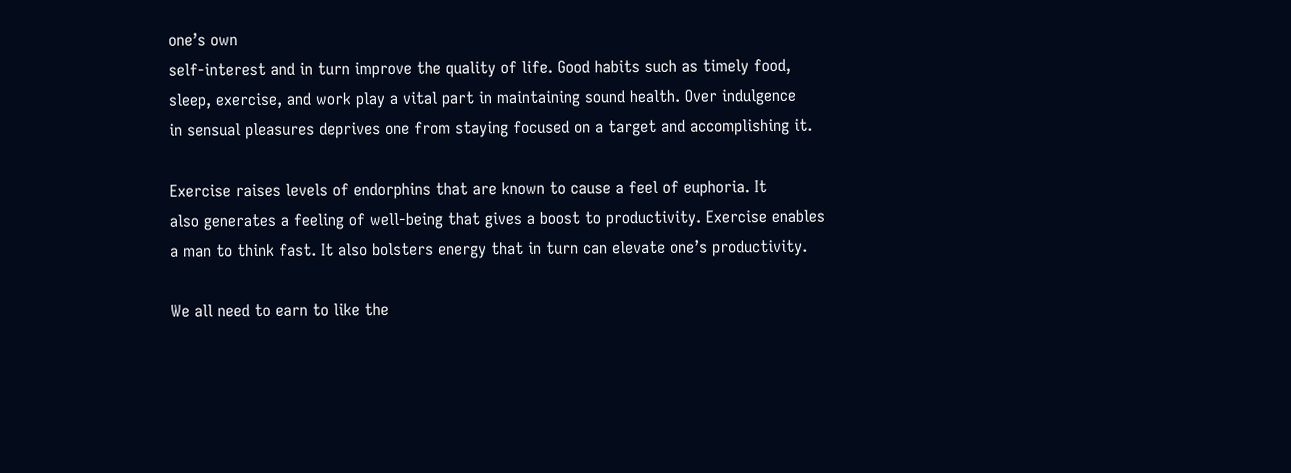one’s own
self-interest and in turn improve the quality of life. Good habits such as timely food,
sleep, exercise, and work play a vital part in maintaining sound health. Over indulgence
in sensual pleasures deprives one from staying focused on a target and accomplishing it.

Exercise raises levels of endorphins that are known to cause a feel of euphoria. It
also generates a feeling of well-being that gives a boost to productivity. Exercise enables
a man to think fast. It also bolsters energy that in turn can elevate one’s productivity.

We all need to earn to like the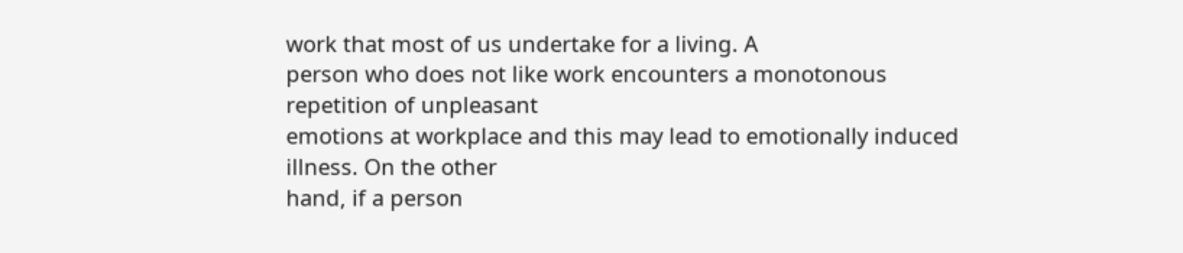work that most of us undertake for a living. A
person who does not like work encounters a monotonous repetition of unpleasant
emotions at workplace and this may lead to emotionally induced illness. On the other
hand, if a person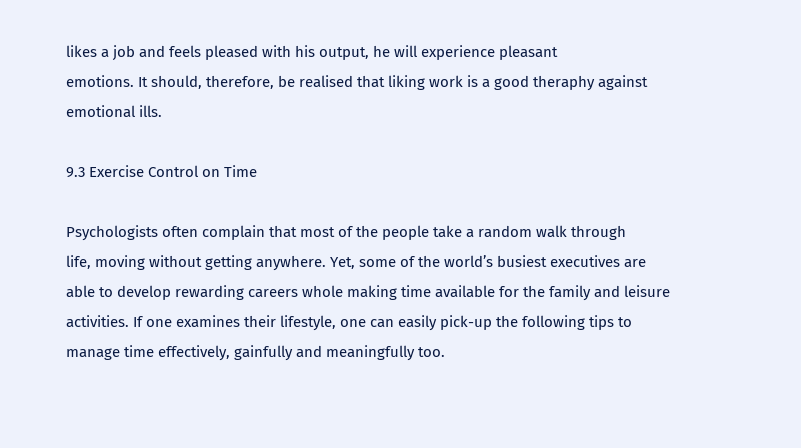likes a job and feels pleased with his output, he will experience pleasant
emotions. It should, therefore, be realised that liking work is a good theraphy against
emotional ills.

9.3 Exercise Control on Time

Psychologists often complain that most of the people take a random walk through
life, moving without getting anywhere. Yet, some of the world’s busiest executives are
able to develop rewarding careers whole making time available for the family and leisure
activities. If one examines their lifestyle, one can easily pick-up the following tips to
manage time effectively, gainfully and meaningfully too.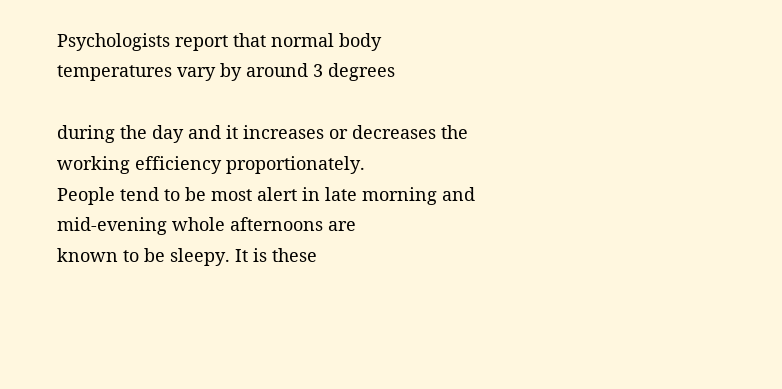Psychologists report that normal body temperatures vary by around 3 degrees

during the day and it increases or decreases the working efficiency proportionately.
People tend to be most alert in late morning and mid-evening whole afternoons are
known to be sleepy. It is these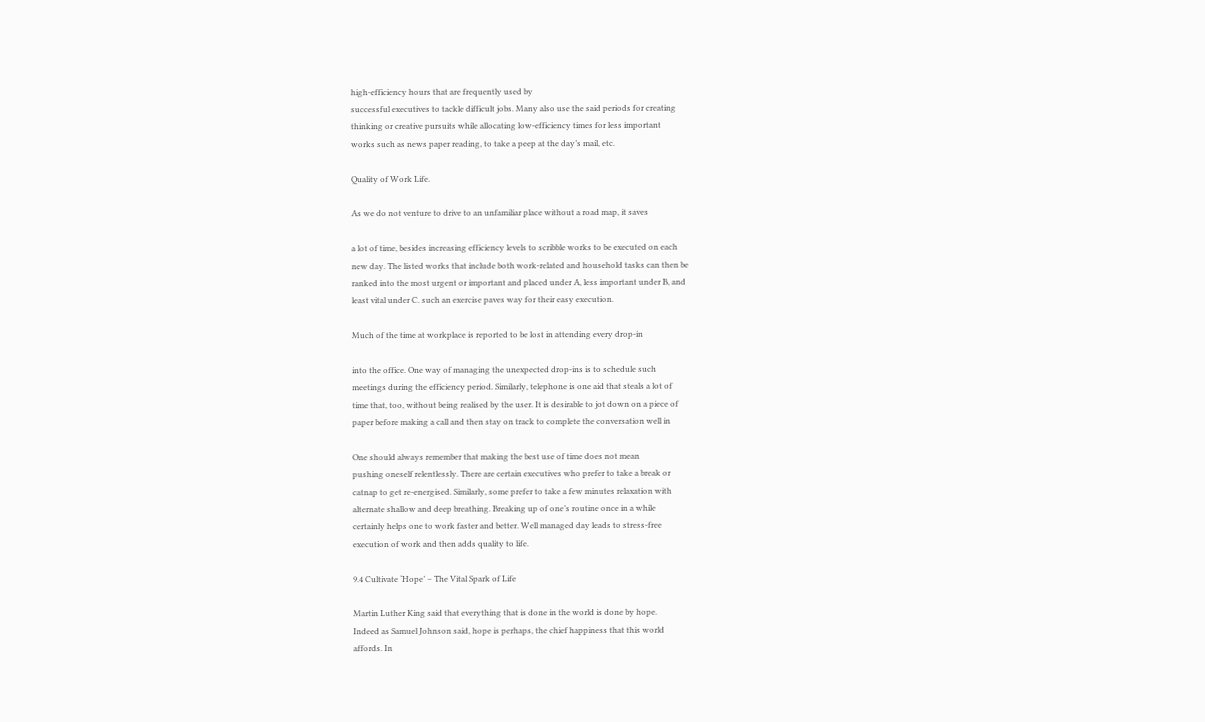high-efficiency hours that are frequently used by
successful executives to tackle difficult jobs. Many also use the said periods for creating
thinking or creative pursuits while allocating low-efficiency times for less important
works such as news paper reading, to take a peep at the day’s mail, etc.

Quality of Work Life.

As we do not venture to drive to an unfamiliar place without a road map, it saves

a lot of time, besides increasing efficiency levels to scribble works to be executed on each
new day. The listed works that include both work-related and household tasks can then be
ranked into the most urgent or important and placed under A, less important under B, and
least vital under C. such an exercise paves way for their easy execution.

Much of the time at workplace is reported to be lost in attending every drop-in

into the office. One way of managing the unexpected drop-ins is to schedule such
meetings during the efficiency period. Similarly, telephone is one aid that steals a lot of
time that, too, without being realised by the user. It is desirable to jot down on a piece of
paper before making a call and then stay on track to complete the conversation well in

One should always remember that making the best use of time does not mean
pushing oneself relentlessly. There are certain executives who prefer to take a break or
catnap to get re-energised. Similarly, some prefer to take a few minutes relaxation with
alternate shallow and deep breathing. Breaking up of one’s routine once in a while
certainly helps one to work faster and better. Well managed day leads to stress-free
execution of work and then adds quality to life.

9.4 Cultivate ‘Hope’ – The Vital Spark of Life

Martin Luther King said that everything that is done in the world is done by hope.
Indeed as Samuel Johnson said, hope is perhaps, the chief happiness that this world
affords. In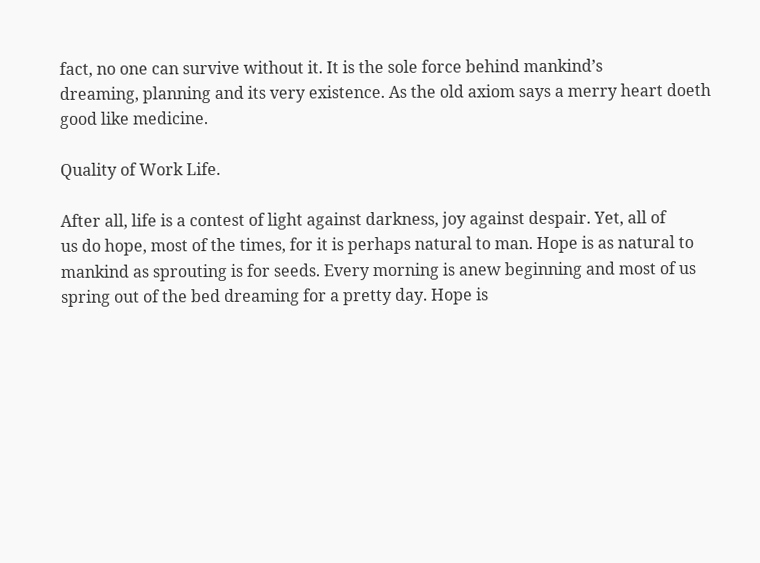fact, no one can survive without it. It is the sole force behind mankind’s
dreaming, planning and its very existence. As the old axiom says a merry heart doeth
good like medicine.

Quality of Work Life.

After all, life is a contest of light against darkness, joy against despair. Yet, all of
us do hope, most of the times, for it is perhaps natural to man. Hope is as natural to
mankind as sprouting is for seeds. Every morning is anew beginning and most of us
spring out of the bed dreaming for a pretty day. Hope is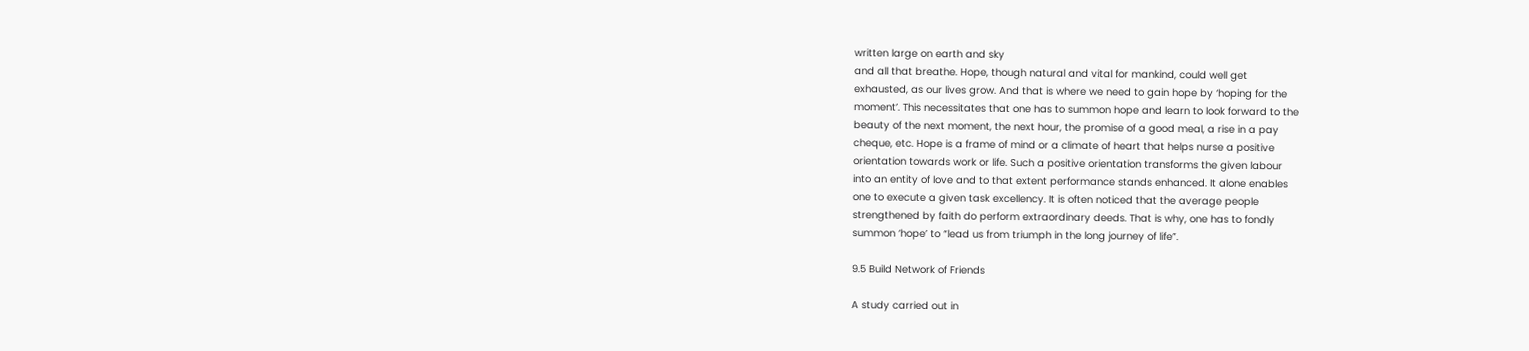written large on earth and sky
and all that breathe. Hope, though natural and vital for mankind, could well get
exhausted, as our lives grow. And that is where we need to gain hope by ‘hoping for the
moment’. This necessitates that one has to summon hope and learn to look forward to the
beauty of the next moment, the next hour, the promise of a good meal, a rise in a pay
cheque, etc. Hope is a frame of mind or a climate of heart that helps nurse a positive
orientation towards work or life. Such a positive orientation transforms the given labour
into an entity of love and to that extent performance stands enhanced. It alone enables
one to execute a given task excellency. It is often noticed that the average people
strengthened by faith do perform extraordinary deeds. That is why, one has to fondly
summon ‘hope’ to “lead us from triumph in the long journey of life”.

9.5 Build Network of Friends

A study carried out in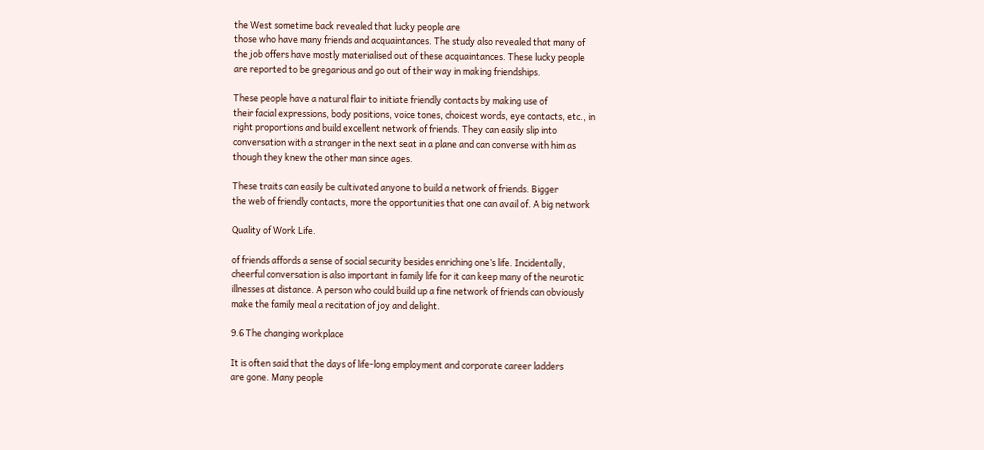the West sometime back revealed that lucky people are
those who have many friends and acquaintances. The study also revealed that many of
the job offers have mostly materialised out of these acquaintances. These lucky people
are reported to be gregarious and go out of their way in making friendships.

These people have a natural flair to initiate friendly contacts by making use of
their facial expressions, body positions, voice tones, choicest words, eye contacts, etc., in
right proportions and build excellent network of friends. They can easily slip into
conversation with a stranger in the next seat in a plane and can converse with him as
though they knew the other man since ages.

These traits can easily be cultivated anyone to build a network of friends. Bigger
the web of friendly contacts, more the opportunities that one can avail of. A big network

Quality of Work Life.

of friends affords a sense of social security besides enriching one’s life. Incidentally,
cheerful conversation is also important in family life for it can keep many of the neurotic
illnesses at distance. A person who could build up a fine network of friends can obviously
make the family meal a recitation of joy and delight.

9.6 The changing workplace

It is often said that the days of life-long employment and corporate career ladders
are gone. Many people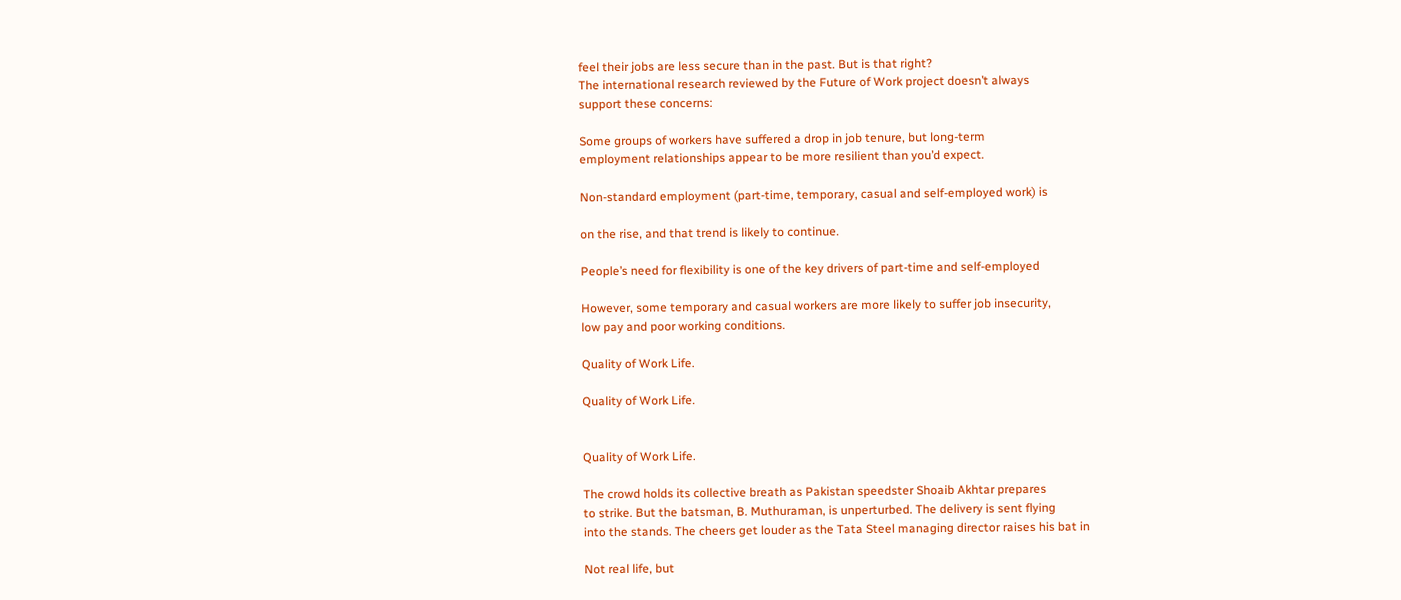feel their jobs are less secure than in the past. But is that right?
The international research reviewed by the Future of Work project doesn’t always
support these concerns:

Some groups of workers have suffered a drop in job tenure, but long-term
employment relationships appear to be more resilient than you’d expect.

Non-standard employment (part-time, temporary, casual and self-employed work) is

on the rise, and that trend is likely to continue.

People’s need for flexibility is one of the key drivers of part-time and self-employed

However, some temporary and casual workers are more likely to suffer job insecurity,
low pay and poor working conditions.

Quality of Work Life.

Quality of Work Life.


Quality of Work Life.

The crowd holds its collective breath as Pakistan speedster Shoaib Akhtar prepares
to strike. But the batsman, B. Muthuraman, is unperturbed. The delivery is sent flying
into the stands. The cheers get louder as the Tata Steel managing director raises his bat in

Not real life, but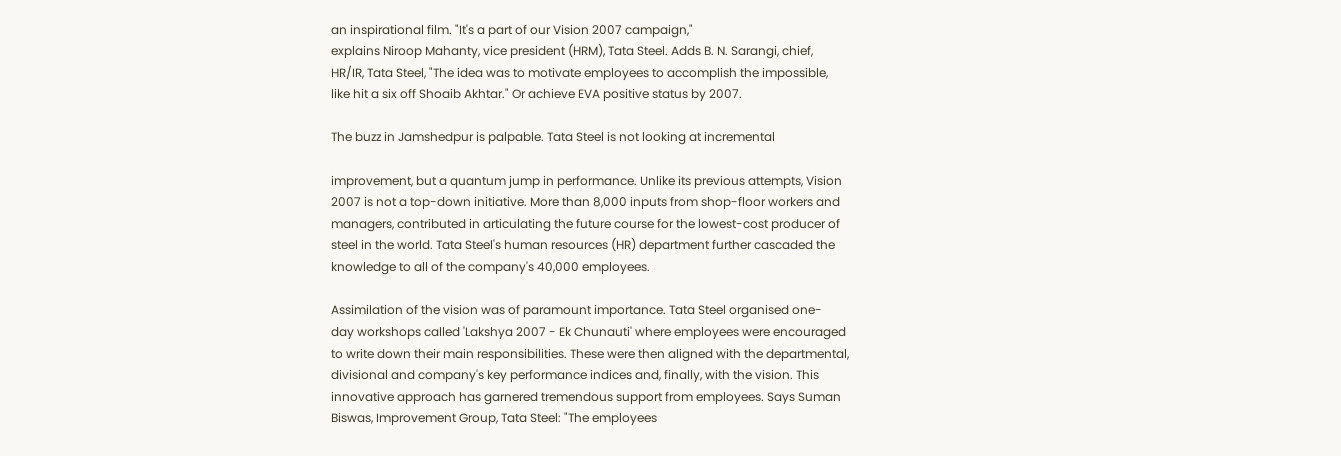an inspirational film. "It's a part of our Vision 2007 campaign,"
explains Niroop Mahanty, vice president (HRM), Tata Steel. Adds B. N. Sarangi, chief,
HR/IR, Tata Steel, "The idea was to motivate employees to accomplish the impossible,
like hit a six off Shoaib Akhtar." Or achieve EVA positive status by 2007.

The buzz in Jamshedpur is palpable. Tata Steel is not looking at incremental

improvement, but a quantum jump in performance. Unlike its previous attempts, Vision
2007 is not a top-down initiative. More than 8,000 inputs from shop-floor workers and
managers, contributed in articulating the future course for the lowest-cost producer of
steel in the world. Tata Steel's human resources (HR) department further cascaded the
knowledge to all of the company's 40,000 employees.

Assimilation of the vision was of paramount importance. Tata Steel organised one-
day workshops called 'Lakshya 2007 - Ek Chunauti' where employees were encouraged
to write down their main responsibilities. These were then aligned with the departmental,
divisional and company's key performance indices and, finally, with the vision. This
innovative approach has garnered tremendous support from employees. Says Suman
Biswas, Improvement Group, Tata Steel: "The employees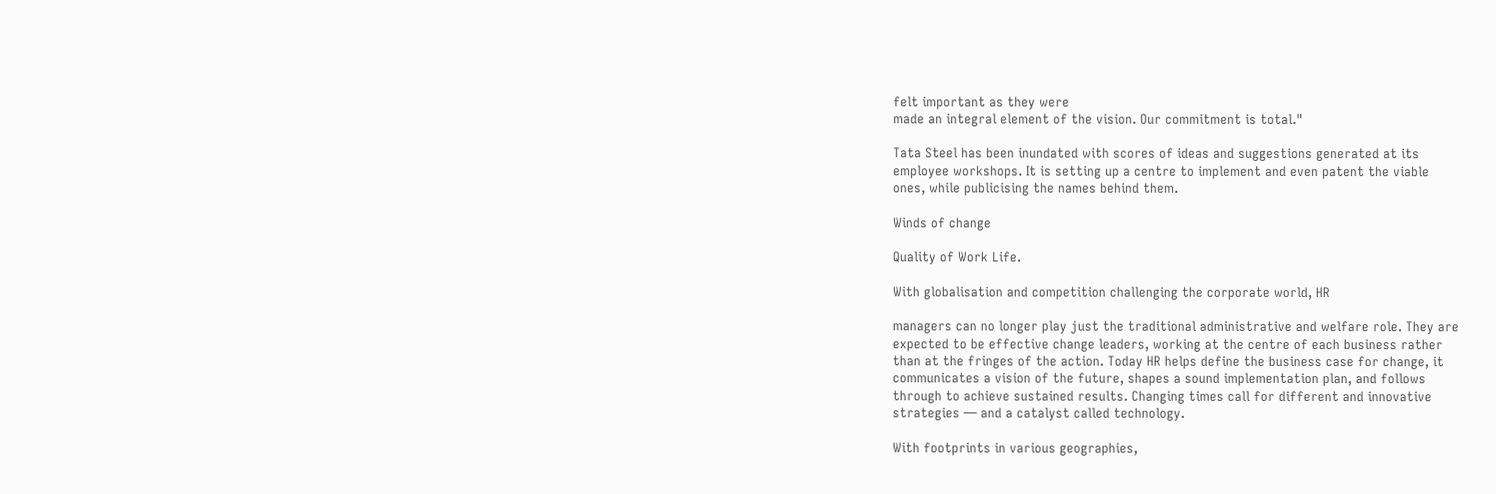felt important as they were
made an integral element of the vision. Our commitment is total."

Tata Steel has been inundated with scores of ideas and suggestions generated at its
employee workshops. It is setting up a centre to implement and even patent the viable
ones, while publicising the names behind them.

Winds of change

Quality of Work Life.

With globalisation and competition challenging the corporate world, HR

managers can no longer play just the traditional administrative and welfare role. They are
expected to be effective change leaders, working at the centre of each business rather
than at the fringes of the action. Today HR helps define the business case for change, it
communicates a vision of the future, shapes a sound implementation plan, and follows
through to achieve sustained results. Changing times call for different and innovative
strategies — and a catalyst called technology.

With footprints in various geographies,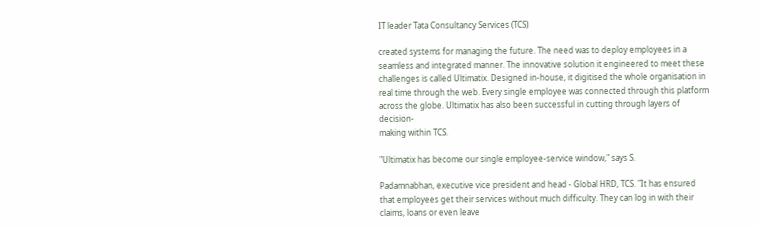IT leader Tata Consultancy Services (TCS)

created systems for managing the future. The need was to deploy employees in a
seamless and integrated manner. The innovative solution it engineered to meet these
challenges is called Ultimatix. Designed in-house, it digitised the whole organisation in
real time through the web. Every single employee was connected through this platform
across the globe. Ultimatix has also been successful in cutting through layers of decision-
making within TCS.

"Ultimatix has become our single employee-service window," says S.

Padamnabhan, executive vice president and head - Global HRD, TCS. "It has ensured
that employees get their services without much difficulty. They can log in with their
claims, loans or even leave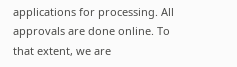applications for processing. All approvals are done online. To
that extent, we are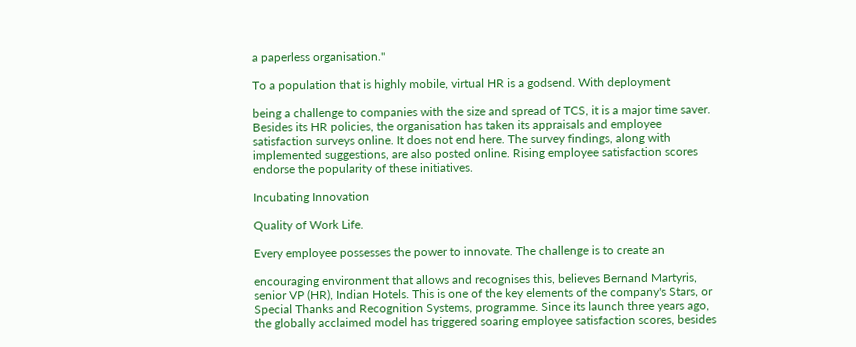a paperless organisation."

To a population that is highly mobile, virtual HR is a godsend. With deployment

being a challenge to companies with the size and spread of TCS, it is a major time saver.
Besides its HR policies, the organisation has taken its appraisals and employee
satisfaction surveys online. It does not end here. The survey findings, along with
implemented suggestions, are also posted online. Rising employee satisfaction scores
endorse the popularity of these initiatives.

Incubating Innovation

Quality of Work Life.

Every employee possesses the power to innovate. The challenge is to create an

encouraging environment that allows and recognises this, believes Bernand Martyris,
senior VP (HR), Indian Hotels. This is one of the key elements of the company's Stars, or
Special Thanks and Recognition Systems, programme. Since its launch three years ago,
the globally acclaimed model has triggered soaring employee satisfaction scores, besides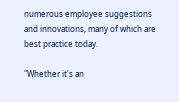numerous employee suggestions and innovations, many of which are best practice today.

"Whether it's an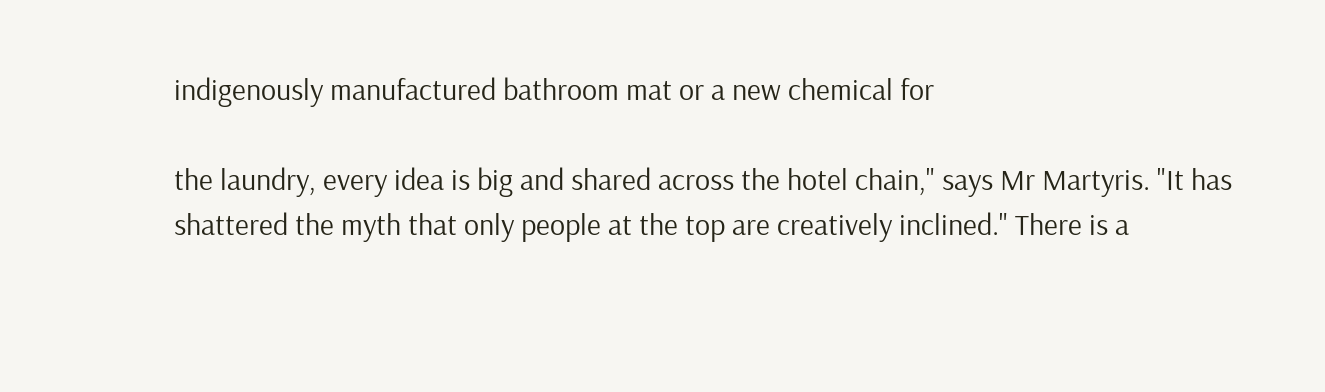indigenously manufactured bathroom mat or a new chemical for

the laundry, every idea is big and shared across the hotel chain," says Mr Martyris. "It has
shattered the myth that only people at the top are creatively inclined." There is a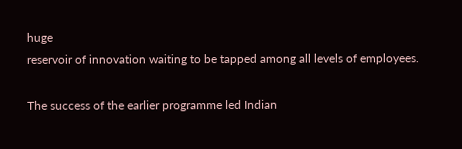huge
reservoir of innovation waiting to be tapped among all levels of employees.

The success of the earlier programme led Indian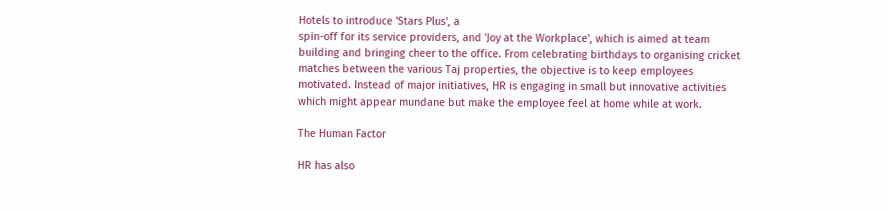Hotels to introduce 'Stars Plus', a
spin-off for its service providers, and 'Joy at the Workplace', which is aimed at team
building and bringing cheer to the office. From celebrating birthdays to organising cricket
matches between the various Taj properties, the objective is to keep employees
motivated. Instead of major initiatives, HR is engaging in small but innovative activities
which might appear mundane but make the employee feel at home while at work.

The Human Factor

HR has also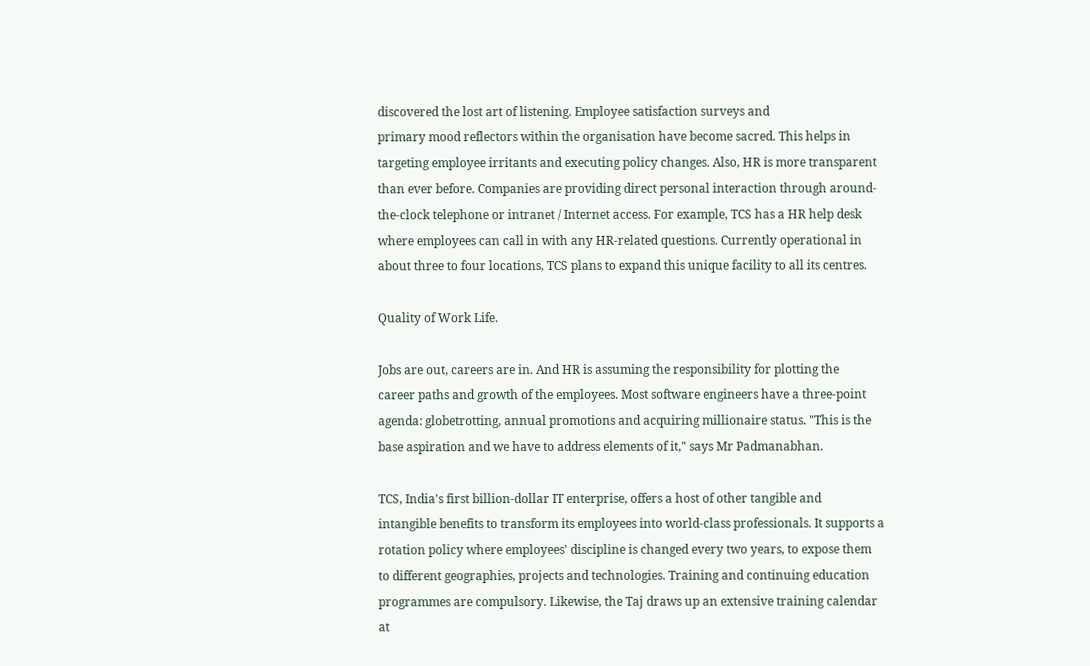discovered the lost art of listening. Employee satisfaction surveys and
primary mood reflectors within the organisation have become sacred. This helps in
targeting employee irritants and executing policy changes. Also, HR is more transparent
than ever before. Companies are providing direct personal interaction through around-
the-clock telephone or intranet / Internet access. For example, TCS has a HR help desk
where employees can call in with any HR-related questions. Currently operational in
about three to four locations, TCS plans to expand this unique facility to all its centres.

Quality of Work Life.

Jobs are out, careers are in. And HR is assuming the responsibility for plotting the
career paths and growth of the employees. Most software engineers have a three-point
agenda: globetrotting, annual promotions and acquiring millionaire status. "This is the
base aspiration and we have to address elements of it," says Mr Padmanabhan.

TCS, India's first billion-dollar IT enterprise, offers a host of other tangible and
intangible benefits to transform its employees into world-class professionals. It supports a
rotation policy where employees' discipline is changed every two years, to expose them
to different geographies, projects and technologies. Training and continuing education
programmes are compulsory. Likewise, the Taj draws up an extensive training calendar at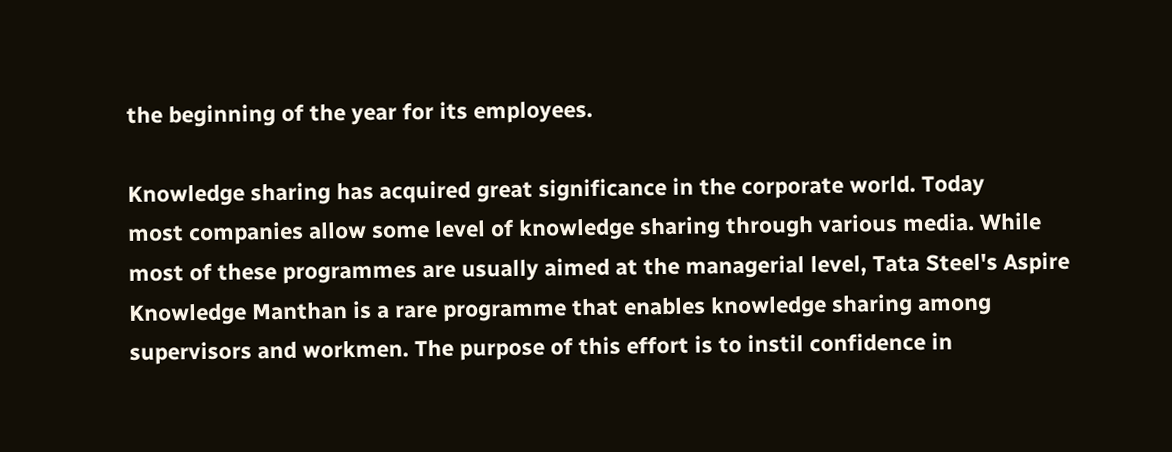the beginning of the year for its employees.

Knowledge sharing has acquired great significance in the corporate world. Today
most companies allow some level of knowledge sharing through various media. While
most of these programmes are usually aimed at the managerial level, Tata Steel's Aspire
Knowledge Manthan is a rare programme that enables knowledge sharing among
supervisors and workmen. The purpose of this effort is to instil confidence in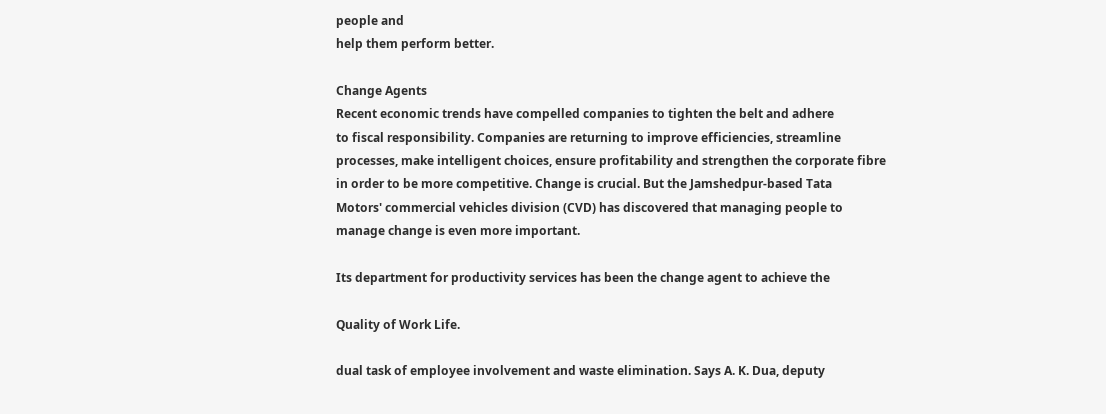people and
help them perform better.

Change Agents
Recent economic trends have compelled companies to tighten the belt and adhere
to fiscal responsibility. Companies are returning to improve efficiencies, streamline
processes, make intelligent choices, ensure profitability and strengthen the corporate fibre
in order to be more competitive. Change is crucial. But the Jamshedpur-based Tata
Motors' commercial vehicles division (CVD) has discovered that managing people to
manage change is even more important.

Its department for productivity services has been the change agent to achieve the

Quality of Work Life.

dual task of employee involvement and waste elimination. Says A. K. Dua, deputy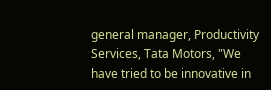general manager, Productivity Services, Tata Motors, "We have tried to be innovative in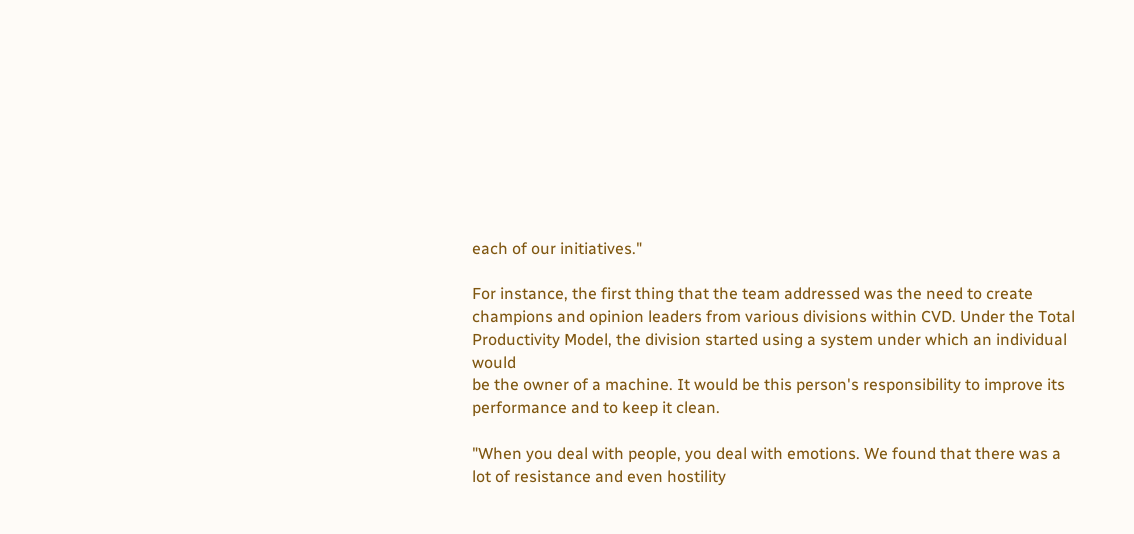each of our initiatives."

For instance, the first thing that the team addressed was the need to create
champions and opinion leaders from various divisions within CVD. Under the Total
Productivity Model, the division started using a system under which an individual would
be the owner of a machine. It would be this person's responsibility to improve its
performance and to keep it clean.

"When you deal with people, you deal with emotions. We found that there was a
lot of resistance and even hostility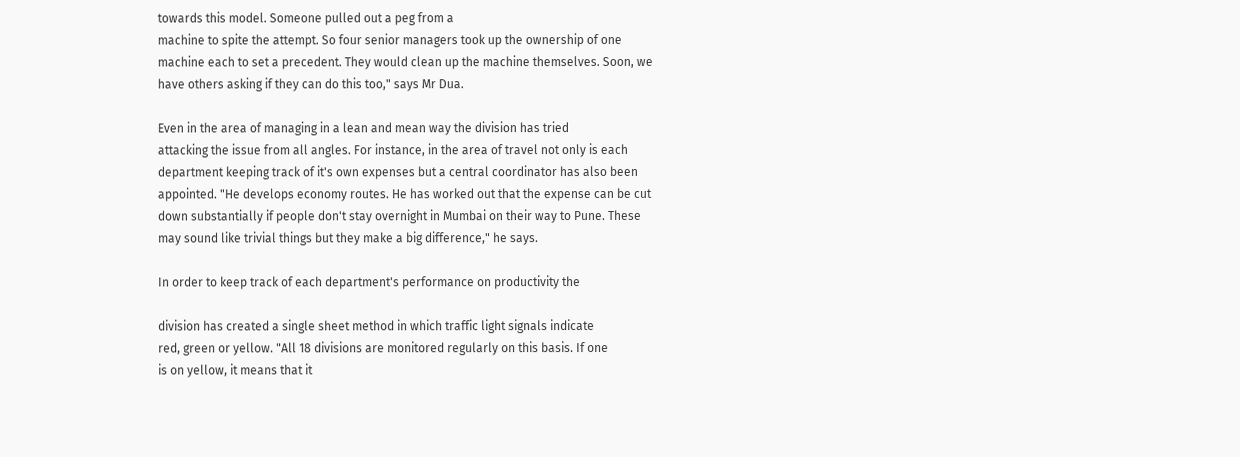towards this model. Someone pulled out a peg from a
machine to spite the attempt. So four senior managers took up the ownership of one
machine each to set a precedent. They would clean up the machine themselves. Soon, we
have others asking if they can do this too," says Mr Dua.

Even in the area of managing in a lean and mean way the division has tried
attacking the issue from all angles. For instance, in the area of travel not only is each
department keeping track of it's own expenses but a central coordinator has also been
appointed. "He develops economy routes. He has worked out that the expense can be cut
down substantially if people don't stay overnight in Mumbai on their way to Pune. These
may sound like trivial things but they make a big difference," he says.

In order to keep track of each department's performance on productivity the

division has created a single sheet method in which traffic light signals indicate
red, green or yellow. "All 18 divisions are monitored regularly on this basis. If one
is on yellow, it means that it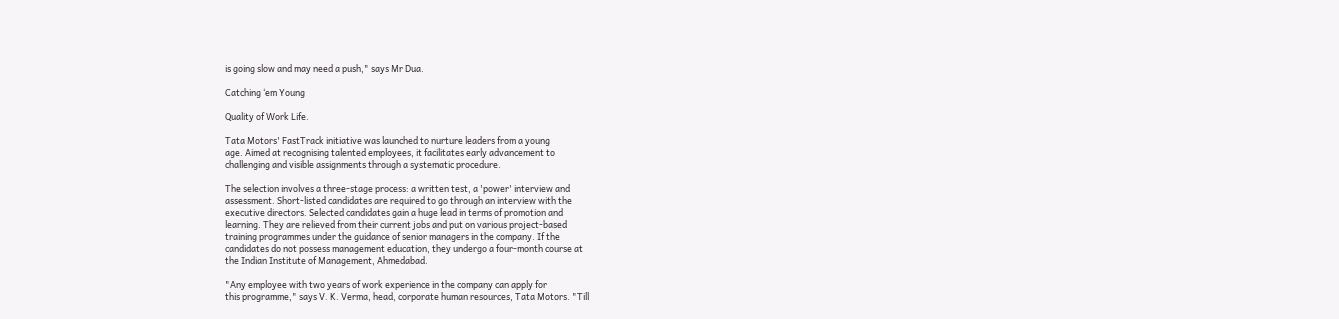is going slow and may need a push," says Mr Dua.

Catching ‘em Young

Quality of Work Life.

Tata Motors' FastTrack initiative was launched to nurture leaders from a young
age. Aimed at recognising talented employees, it facilitates early advancement to
challenging and visible assignments through a systematic procedure.

The selection involves a three-stage process: a written test, a 'power' interview and
assessment. Short-listed candidates are required to go through an interview with the
executive directors. Selected candidates gain a huge lead in terms of promotion and
learning. They are relieved from their current jobs and put on various project-based
training programmes under the guidance of senior managers in the company. If the
candidates do not possess management education, they undergo a four-month course at
the Indian Institute of Management, Ahmedabad.

"Any employee with two years of work experience in the company can apply for
this programme," says V. K. Verma, head, corporate human resources, Tata Motors. "Till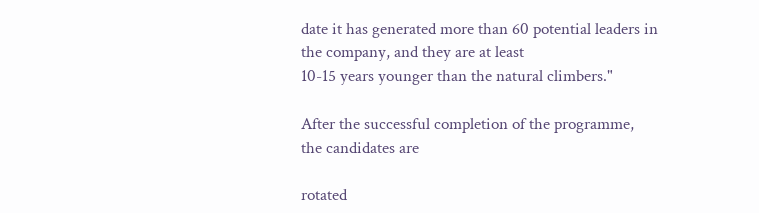date it has generated more than 60 potential leaders in the company, and they are at least
10-15 years younger than the natural climbers."

After the successful completion of the programme, the candidates are

rotated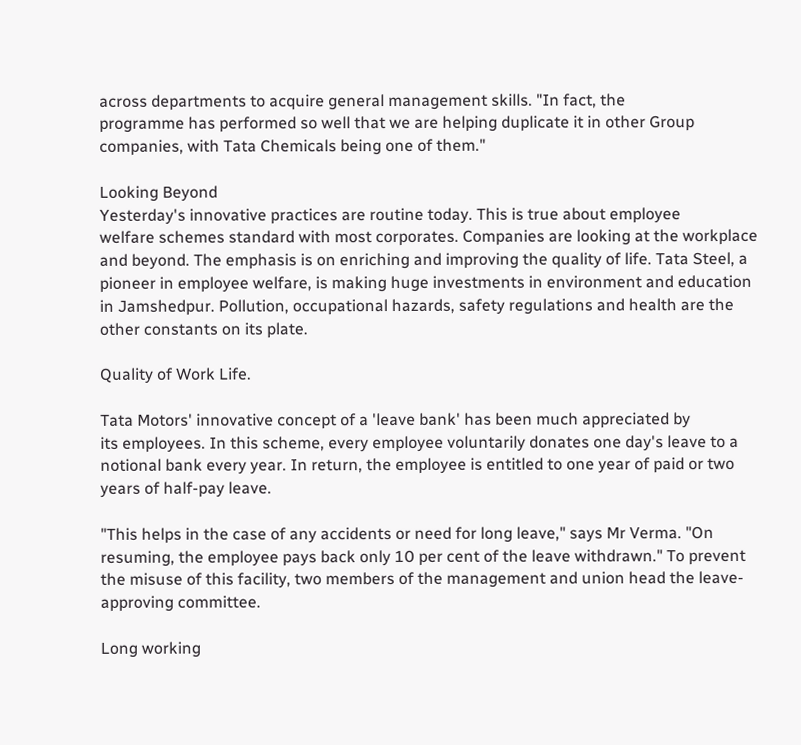across departments to acquire general management skills. "In fact, the
programme has performed so well that we are helping duplicate it in other Group
companies, with Tata Chemicals being one of them."

Looking Beyond
Yesterday's innovative practices are routine today. This is true about employee
welfare schemes standard with most corporates. Companies are looking at the workplace
and beyond. The emphasis is on enriching and improving the quality of life. Tata Steel, a
pioneer in employee welfare, is making huge investments in environment and education
in Jamshedpur. Pollution, occupational hazards, safety regulations and health are the
other constants on its plate.

Quality of Work Life.

Tata Motors' innovative concept of a 'leave bank' has been much appreciated by
its employees. In this scheme, every employee voluntarily donates one day's leave to a
notional bank every year. In return, the employee is entitled to one year of paid or two
years of half-pay leave.

"This helps in the case of any accidents or need for long leave," says Mr Verma. "On
resuming, the employee pays back only 10 per cent of the leave withdrawn." To prevent
the misuse of this facility, two members of the management and union head the leave-
approving committee.

Long working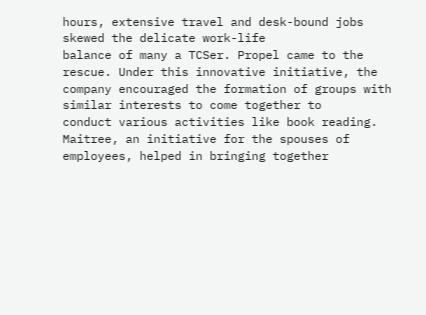hours, extensive travel and desk-bound jobs skewed the delicate work-life
balance of many a TCSer. Propel came to the rescue. Under this innovative initiative, the
company encouraged the formation of groups with similar interests to come together to
conduct various activities like book reading. Maitree, an initiative for the spouses of
employees, helped in bringing together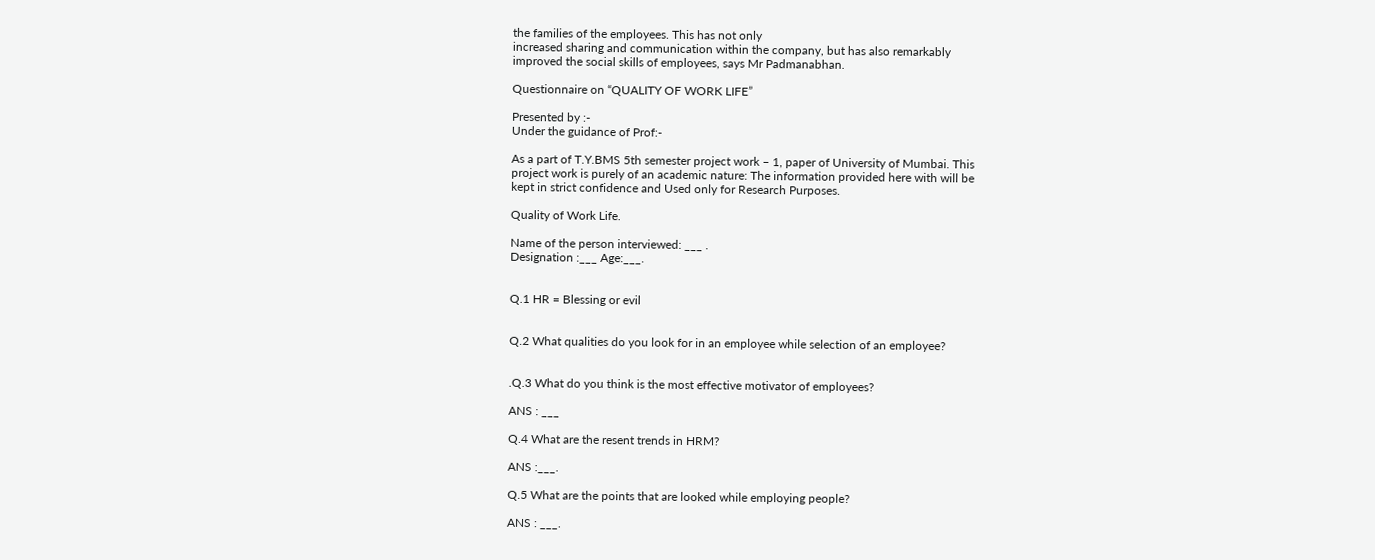the families of the employees. This has not only
increased sharing and communication within the company, but has also remarkably
improved the social skills of employees, says Mr Padmanabhan.

Questionnaire on “QUALITY OF WORK LIFE”

Presented by :-
Under the guidance of Prof:-

As a part of T.Y.BMS 5th semester project work – 1, paper of University of Mumbai. This
project work is purely of an academic nature: The information provided here with will be
kept in strict confidence and Used only for Research Purposes.

Quality of Work Life.

Name of the person interviewed: ___ .
Designation :___ Age:___.


Q.1 HR = Blessing or evil


Q.2 What qualities do you look for in an employee while selection of an employee?


.Q.3 What do you think is the most effective motivator of employees?

ANS : ___

Q.4 What are the resent trends in HRM?

ANS :___.

Q.5 What are the points that are looked while employing people?

ANS : ___.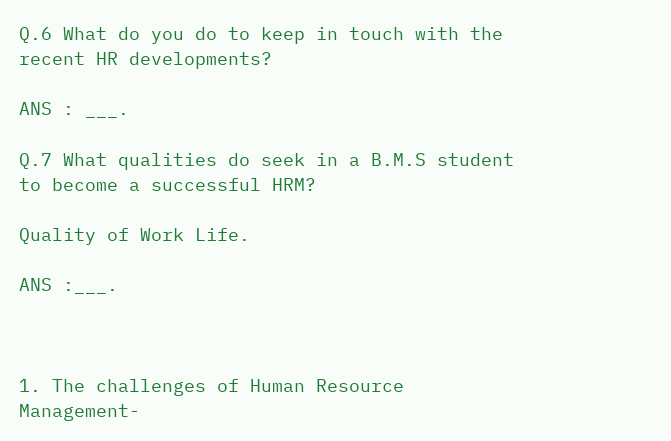Q.6 What do you do to keep in touch with the recent HR developments?

ANS : ___.

Q.7 What qualities do seek in a B.M.S student to become a successful HRM?

Quality of Work Life.

ANS :___.



1. The challenges of Human Resource Management-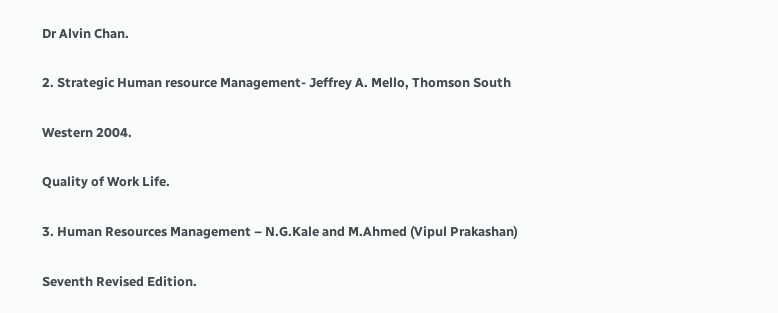Dr Alvin Chan.

2. Strategic Human resource Management- Jeffrey A. Mello, Thomson South

Western 2004.

Quality of Work Life.

3. Human Resources Management – N.G.Kale and M.Ahmed (Vipul Prakashan)

Seventh Revised Edition.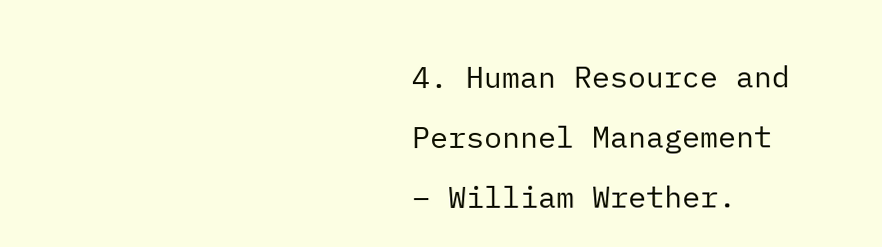4. Human Resource and Personnel Management – William Wrether.